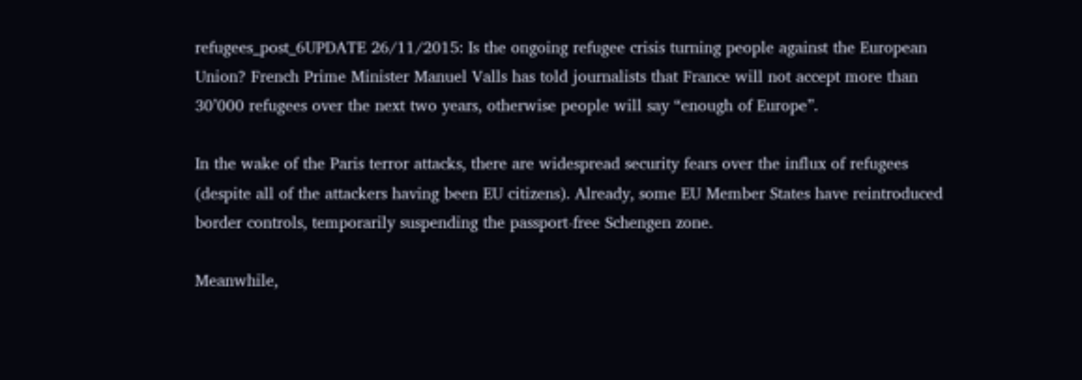refugees_post_6UPDATE 26/11/2015: Is the ongoing refugee crisis turning people against the European Union? French Prime Minister Manuel Valls has told journalists that France will not accept more than 30’000 refugees over the next two years, otherwise people will say “enough of Europe”.

In the wake of the Paris terror attacks, there are widespread security fears over the influx of refugees (despite all of the attackers having been EU citizens). Already, some EU Member States have reintroduced border controls, temporarily suspending the passport-free Schengen zone.

Meanwhile,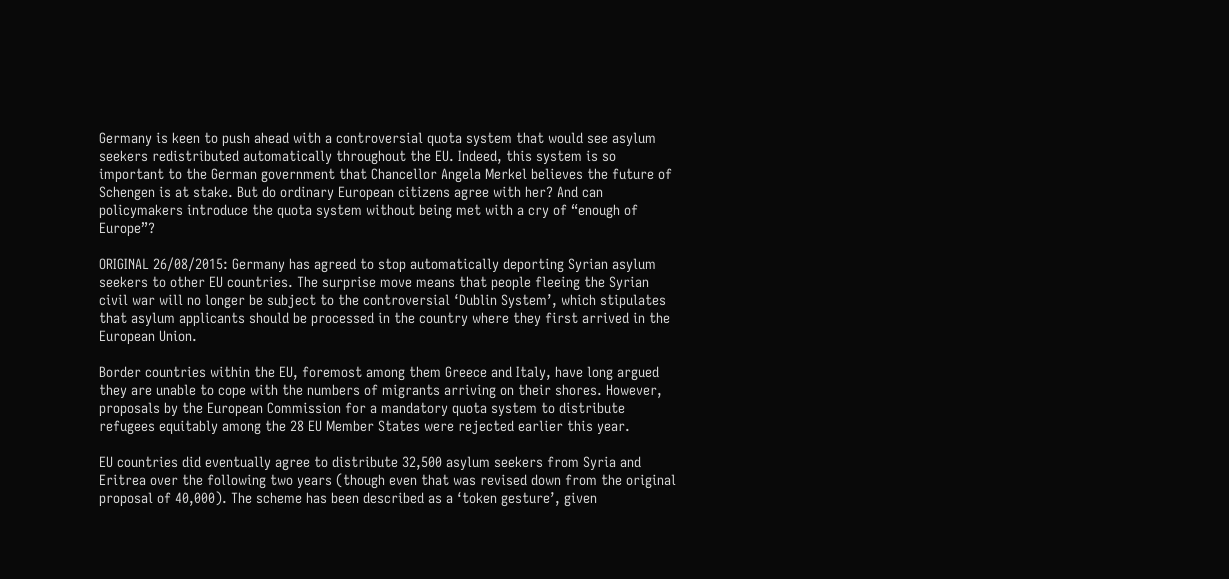Germany is keen to push ahead with a controversial quota system that would see asylum seekers redistributed automatically throughout the EU. Indeed, this system is so important to the German government that Chancellor Angela Merkel believes the future of Schengen is at stake. But do ordinary European citizens agree with her? And can policymakers introduce the quota system without being met with a cry of “enough of Europe”?

ORIGINAL 26/08/2015: Germany has agreed to stop automatically deporting Syrian asylum seekers to other EU countries. The surprise move means that people fleeing the Syrian civil war will no longer be subject to the controversial ‘Dublin System’, which stipulates that asylum applicants should be processed in the country where they first arrived in the European Union.

Border countries within the EU, foremost among them Greece and Italy, have long argued they are unable to cope with the numbers of migrants arriving on their shores. However, proposals by the European Commission for a mandatory quota system to distribute refugees equitably among the 28 EU Member States were rejected earlier this year.

EU countries did eventually agree to distribute 32,500 asylum seekers from Syria and Eritrea over the following two years (though even that was revised down from the original proposal of 40,000). The scheme has been described as a ‘token gesture’, given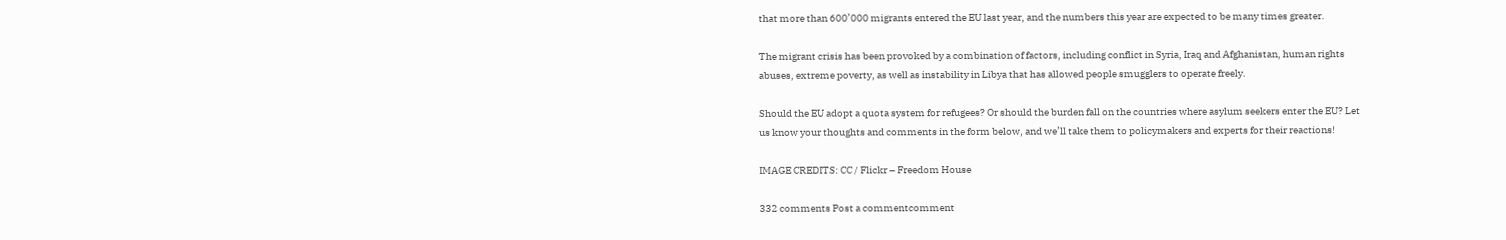that more than 600’000 migrants entered the EU last year, and the numbers this year are expected to be many times greater.

The migrant crisis has been provoked by a combination of factors, including conflict in Syria, Iraq and Afghanistan, human rights abuses, extreme poverty, as well as instability in Libya that has allowed people smugglers to operate freely.

Should the EU adopt a quota system for refugees? Or should the burden fall on the countries where asylum seekers enter the EU? Let us know your thoughts and comments in the form below, and we’ll take them to policymakers and experts for their reactions!

IMAGE CREDITS: CC / Flickr – Freedom House

332 comments Post a commentcomment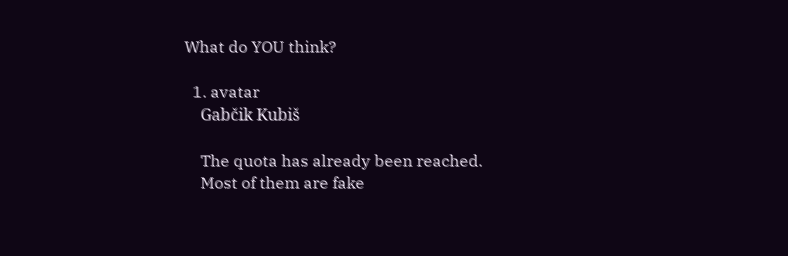What do YOU think?

  1. avatar
    Gabčik Kubiš

    The quota has already been reached.
    Most of them are fake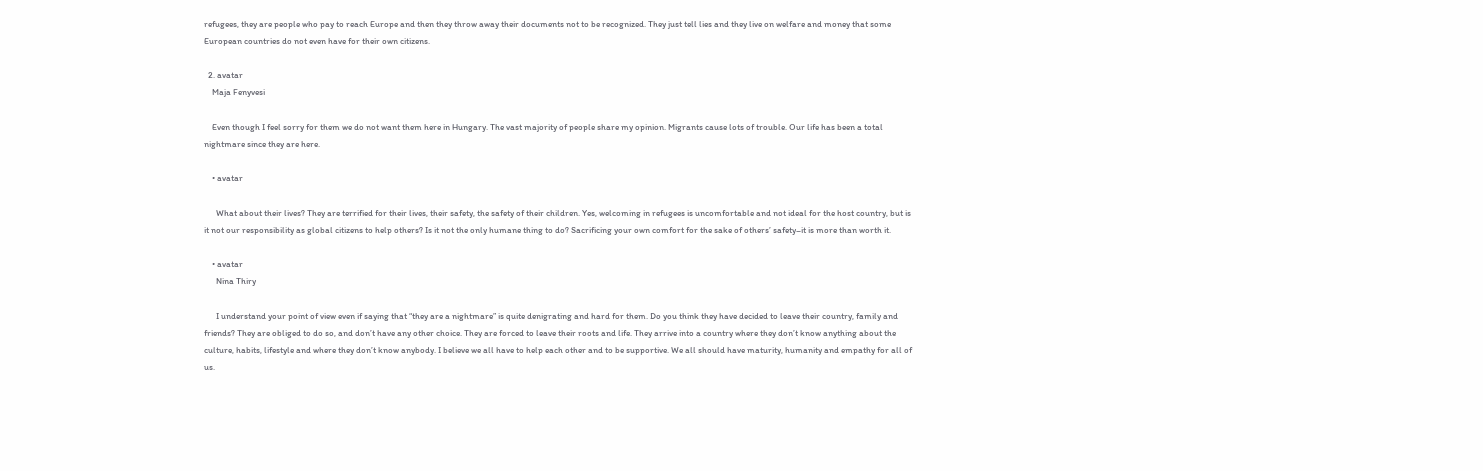refugees, they are people who pay to reach Europe and then they throw away their documents not to be recognized. They just tell lies and they live on welfare and money that some European countries do not even have for their own citizens.

  2. avatar
    Maja Fenyvesi

    Even though I feel sorry for them we do not want them here in Hungary. The vast majority of people share my opinion. Migrants cause lots of trouble. Our life has been a total nightmare since they are here.

    • avatar

      What about their lives? They are terrified for their lives, their safety, the safety of their children. Yes, welcoming in refugees is uncomfortable and not ideal for the host country, but is it not our responsibility as global citizens to help others? Is it not the only humane thing to do? Sacrificing your own comfort for the sake of others’ safety–it is more than worth it.

    • avatar
      Nina Thiry

      I understand your point of view even if saying that “they are a nightmare” is quite denigrating and hard for them. Do you think they have decided to leave their country, family and friends? They are obliged to do so, and don’t have any other choice. They are forced to leave their roots and life. They arrive into a country where they don’t know anything about the culture, habits, lifestyle and where they don’t know anybody. I believe we all have to help each other and to be supportive. We all should have maturity, humanity and empathy for all of us.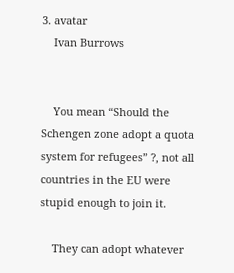3. avatar
    Ivan Burrows


    You mean “Should the Schengen zone adopt a quota system for refugees” ?, not all countries in the EU were stupid enough to join it.

    They can adopt whatever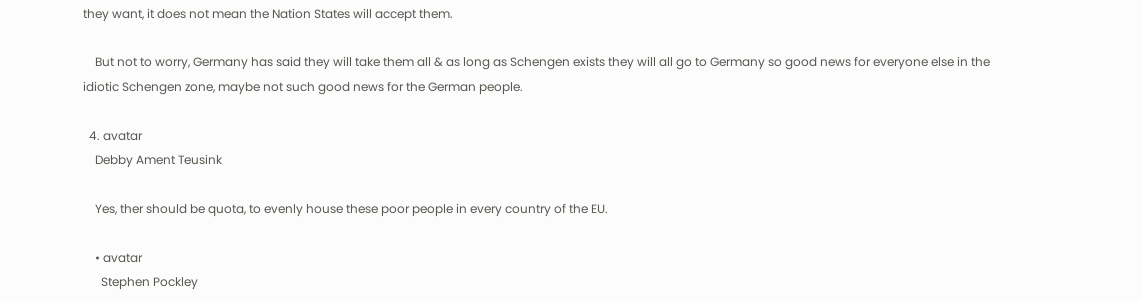they want, it does not mean the Nation States will accept them.

    But not to worry, Germany has said they will take them all & as long as Schengen exists they will all go to Germany so good news for everyone else in the idiotic Schengen zone, maybe not such good news for the German people.

  4. avatar
    Debby Ament Teusink

    Yes, ther should be quota, to evenly house these poor people in every country of the EU.

    • avatar
      Stephen Pockley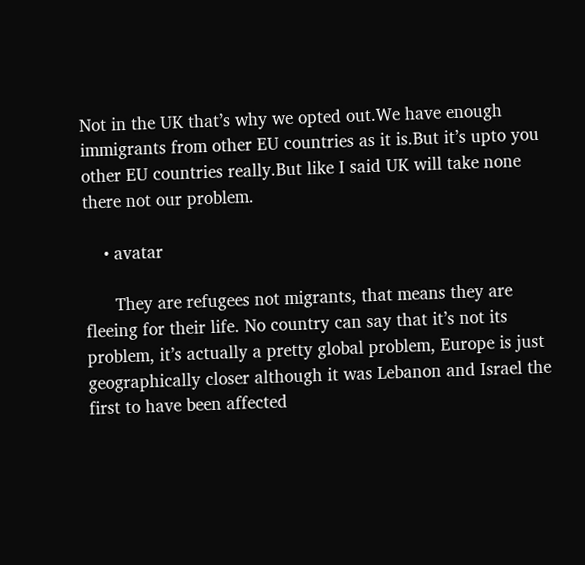Not in the UK that’s why we opted out.We have enough immigrants from other EU countries as it is.But it’s upto you other EU countries really.But like I said UK will take none there not our problem.

    • avatar

      They are refugees not migrants, that means they are fleeing for their life. No country can say that it’s not its problem, it’s actually a pretty global problem, Europe is just geographically closer although it was Lebanon and Israel the first to have been affected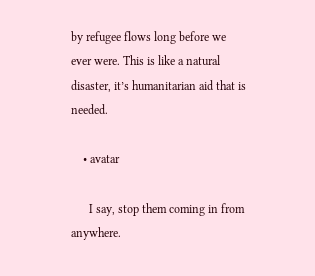by refugee flows long before we ever were. This is like a natural disaster, it’s humanitarian aid that is needed.

    • avatar

      I say, stop them coming in from anywhere.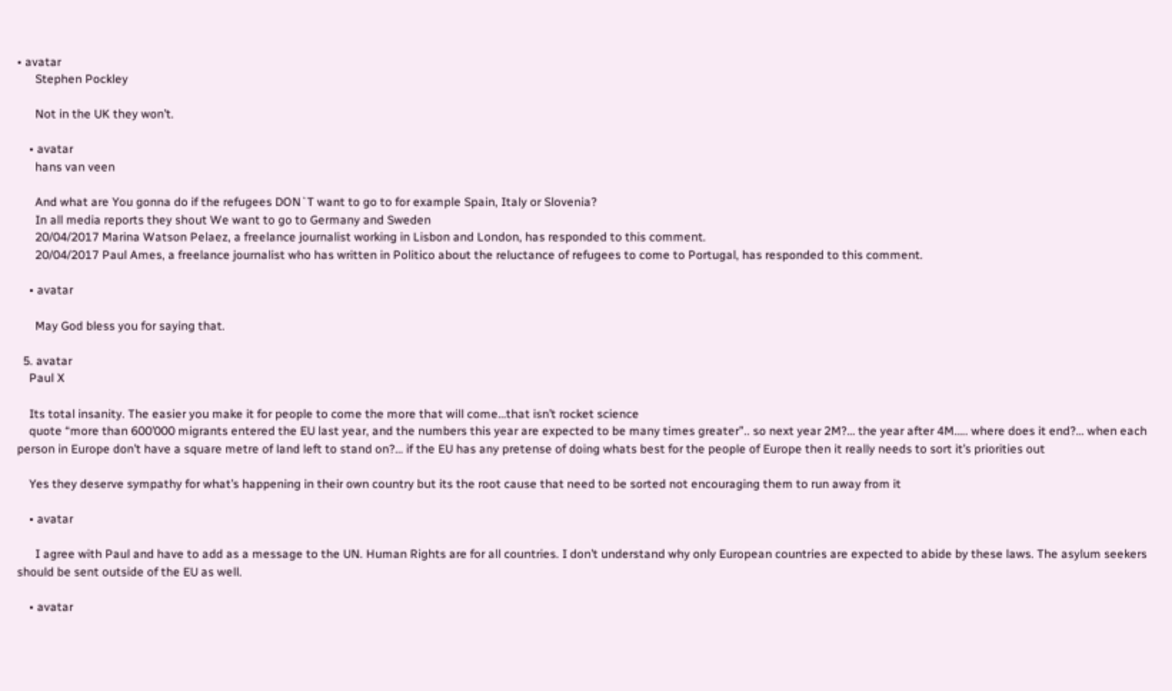• avatar
      Stephen Pockley

      Not in the UK they won’t.

    • avatar
      hans van veen

      And what are You gonna do if the refugees DON`T want to go to for example Spain, Italy or Slovenia?
      In all media reports they shout We want to go to Germany and Sweden
      20/04/2017 Marina Watson Pelaez, a freelance journalist working in Lisbon and London, has responded to this comment.
      20/04/2017 Paul Ames, a freelance journalist who has written in Politico about the reluctance of refugees to come to Portugal, has responded to this comment.

    • avatar

      May God bless you for saying that.

  5. avatar
    Paul X

    Its total insanity. The easier you make it for people to come the more that will come…that isn’t rocket science
    quote “more than 600’000 migrants entered the EU last year, and the numbers this year are expected to be many times greater”.. so next year 2M?… the year after 4M….. where does it end?… when each person in Europe don’t have a square metre of land left to stand on?… if the EU has any pretense of doing whats best for the people of Europe then it really needs to sort it’s priorities out

    Yes they deserve sympathy for what’s happening in their own country but its the root cause that need to be sorted not encouraging them to run away from it

    • avatar

      I agree with Paul and have to add as a message to the UN. Human Rights are for all countries. I don’t understand why only European countries are expected to abide by these laws. The asylum seekers should be sent outside of the EU as well.

    • avatar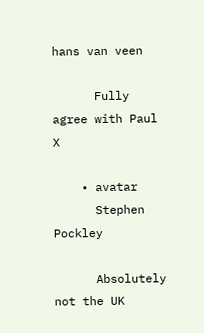hans van veen

      Fully agree with Paul X

    • avatar
      Stephen Pockley

      Absolutely not the UK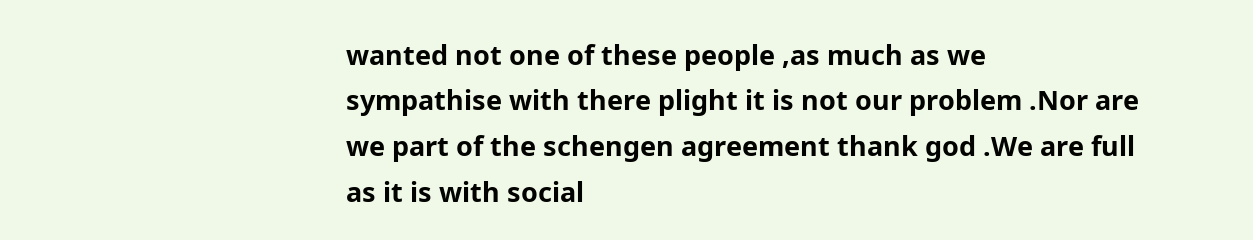wanted not one of these people ,as much as we sympathise with there plight it is not our problem .Nor are we part of the schengen agreement thank god .We are full as it is with social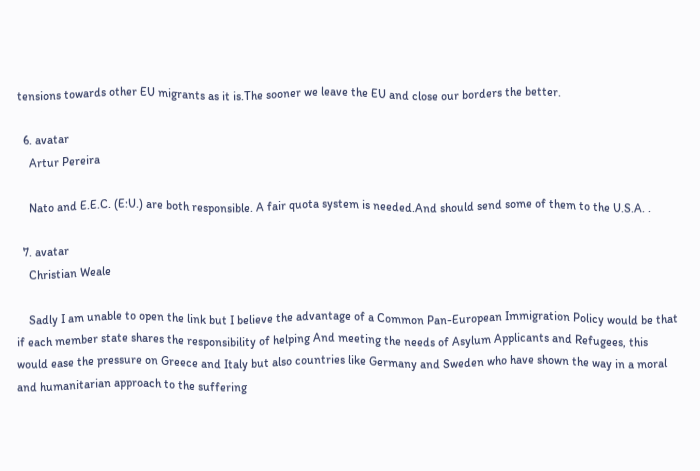tensions towards other EU migrants as it is.The sooner we leave the EU and close our borders the better.

  6. avatar
    Artur Pereira

    Nato and E.E.C. (E:U.) are both responsible. A fair quota system is needed.And should send some of them to the U.S.A. .

  7. avatar
    Christian Weale

    Sadly I am unable to open the link but I believe the advantage of a Common Pan-European Immigration Policy would be that if each member state shares the responsibility of helping And meeting the needs of Asylum Applicants and Refugees, this would ease the pressure on Greece and Italy but also countries like Germany and Sweden who have shown the way in a moral and humanitarian approach to the suffering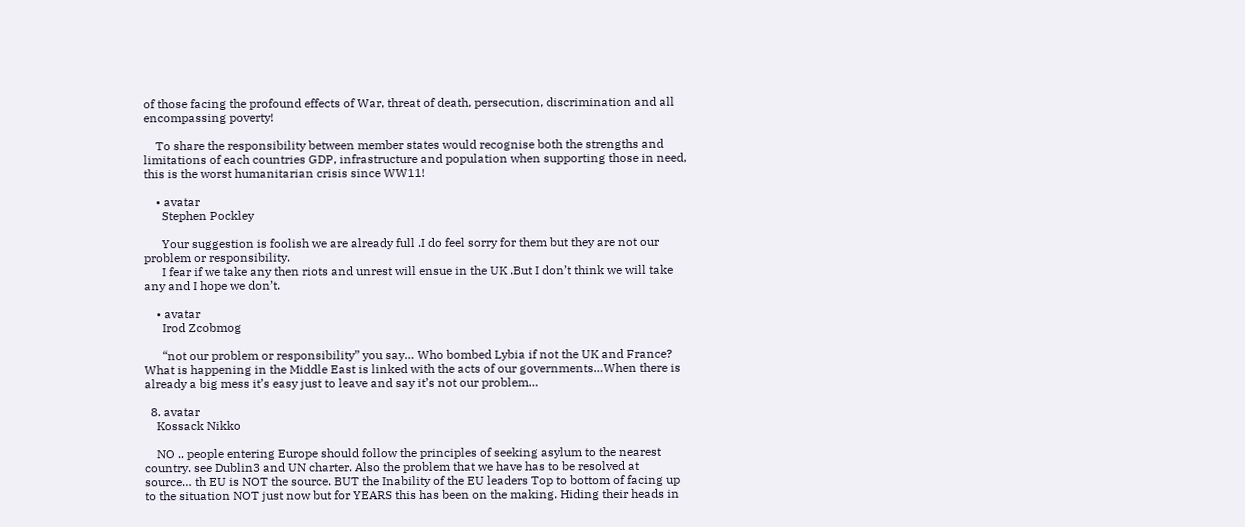of those facing the profound effects of War, threat of death, persecution, discrimination and all encompassing poverty!

    To share the responsibility between member states would recognise both the strengths and limitations of each countries GDP, infrastructure and population when supporting those in need, this is the worst humanitarian crisis since WW11!

    • avatar
      Stephen Pockley

      Your suggestion is foolish we are already full .I do feel sorry for them but they are not our problem or responsibility.
      I fear if we take any then riots and unrest will ensue in the UK .But I don’t think we will take any and I hope we don’t.

    • avatar
      Irod Zcobmog

      “not our problem or responsibility” you say… Who bombed Lybia if not the UK and France? What is happening in the Middle East is linked with the acts of our governments…When there is already a big mess it’s easy just to leave and say it’s not our problem…

  8. avatar
    Kossack Nikko

    NO .. people entering Europe should follow the principles of seeking asylum to the nearest country. see Dublin3 and UN charter. Also the problem that we have has to be resolved at source… th EU is NOT the source. BUT the Inability of the EU leaders Top to bottom of facing up to the situation NOT just now but for YEARS this has been on the making. Hiding their heads in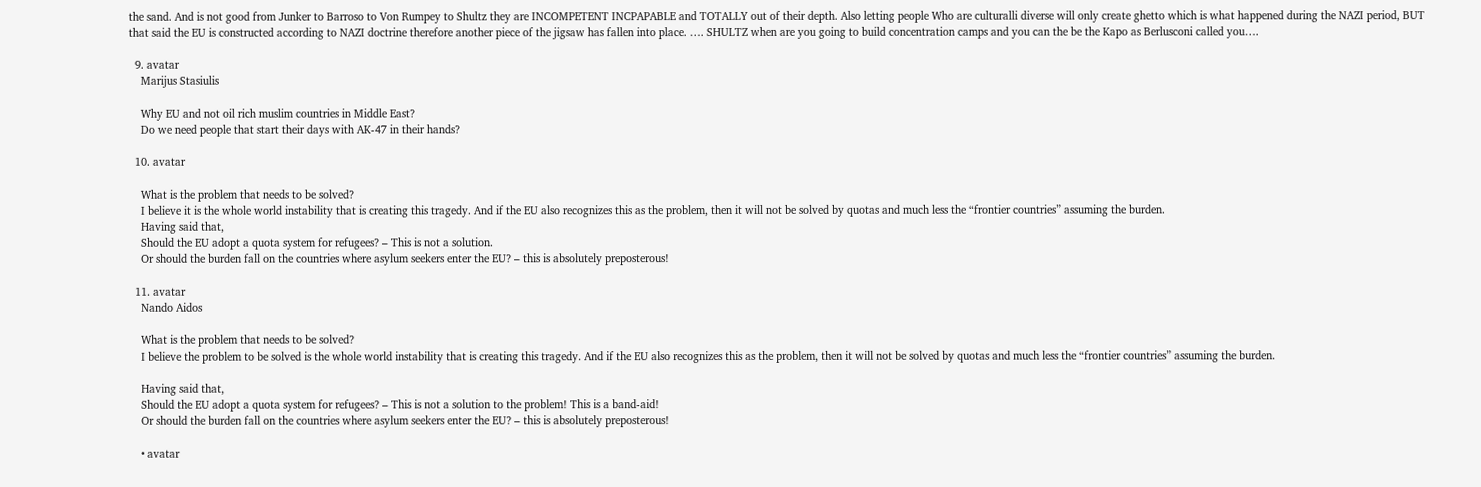the sand. And is not good from Junker to Barroso to Von Rumpey to Shultz they are INCOMPETENT INCPAPABLE and TOTALLY out of their depth. Also letting people Who are culturalli diverse will only create ghetto which is what happened during the NAZI period, BUT that said the EU is constructed according to NAZI doctrine therefore another piece of the jigsaw has fallen into place. …. SHULTZ when are you going to build concentration camps and you can the be the Kapo as Berlusconi called you….

  9. avatar
    Marijus Stasiulis

    Why EU and not oil rich muslim countries in Middle East?
    Do we need people that start their days with AK-47 in their hands?

  10. avatar

    What is the problem that needs to be solved?
    I believe it is the whole world instability that is creating this tragedy. And if the EU also recognizes this as the problem, then it will not be solved by quotas and much less the “frontier countries” assuming the burden.
    Having said that,
    Should the EU adopt a quota system for refugees? – This is not a solution.
    Or should the burden fall on the countries where asylum seekers enter the EU? – this is absolutely preposterous!

  11. avatar
    Nando Aidos

    What is the problem that needs to be solved?
    I believe the problem to be solved is the whole world instability that is creating this tragedy. And if the EU also recognizes this as the problem, then it will not be solved by quotas and much less the “frontier countries” assuming the burden.

    Having said that,
    Should the EU adopt a quota system for refugees? – This is not a solution to the problem! This is a band-aid!
    Or should the burden fall on the countries where asylum seekers enter the EU? – this is absolutely preposterous!

    • avatar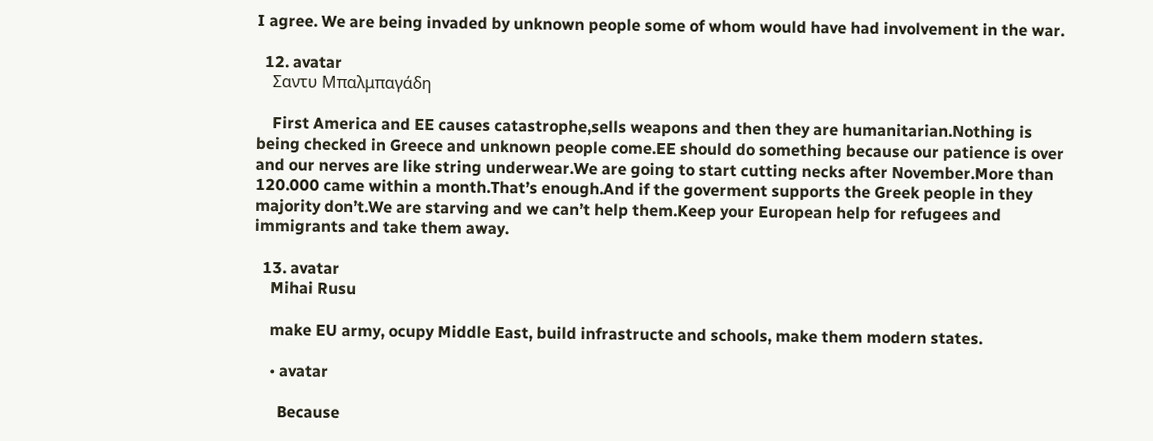I agree. We are being invaded by unknown people some of whom would have had involvement in the war.

  12. avatar
    Σαντυ Μπαλμπαγάδη

    First America and EE causes catastrophe,sells weapons and then they are humanitarian.Nothing is being checked in Greece and unknown people come.EE should do something because our patience is over and our nerves are like string underwear.We are going to start cutting necks after November.More than 120.000 came within a month.That’s enough.And if the goverment supports the Greek people in they majority don’t.We are starving and we can’t help them.Keep your European help for refugees and immigrants and take them away.

  13. avatar
    Mihai Rusu

    make EU army, ocupy Middle East, build infrastructe and schools, make them modern states.

    • avatar

      Because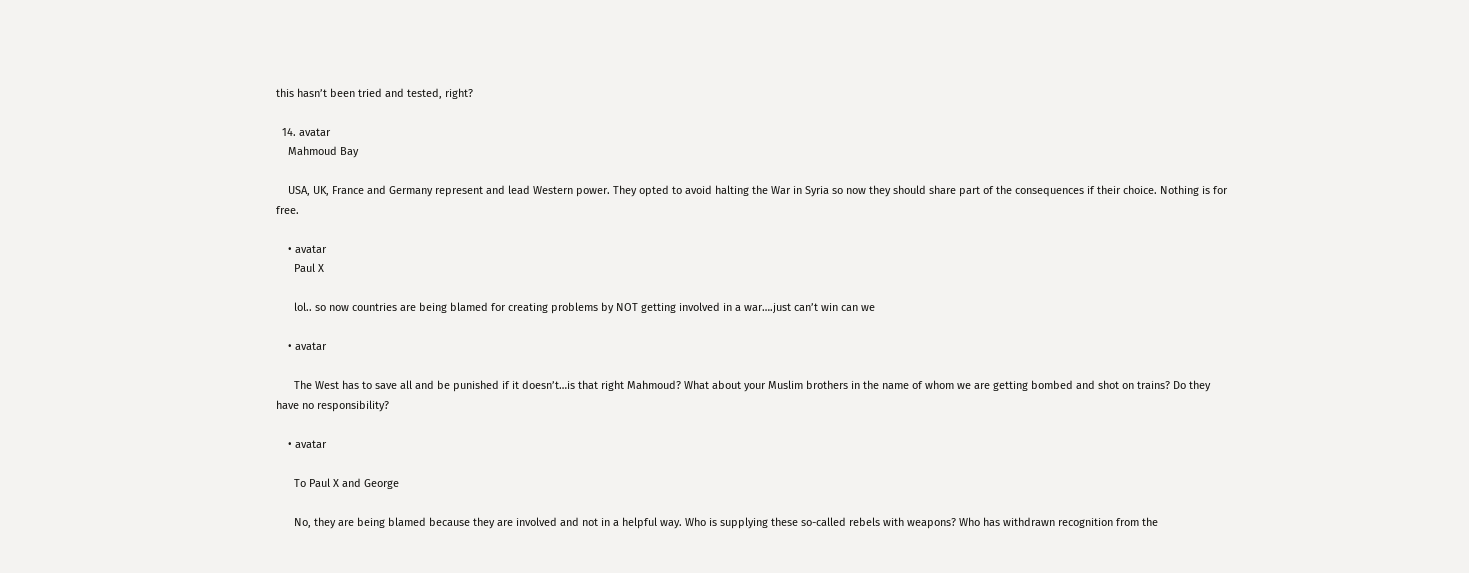this hasn’t been tried and tested, right?

  14. avatar
    Mahmoud Bay

    USA, UK, France and Germany represent and lead Western power. They opted to avoid halting the War in Syria so now they should share part of the consequences if their choice. Nothing is for free.

    • avatar
      Paul X

      lol.. so now countries are being blamed for creating problems by NOT getting involved in a war….just can’t win can we

    • avatar

      The West has to save all and be punished if it doesn’t…is that right Mahmoud? What about your Muslim brothers in the name of whom we are getting bombed and shot on trains? Do they have no responsibility?

    • avatar

      To Paul X and George

      No, they are being blamed because they are involved and not in a helpful way. Who is supplying these so-called rebels with weapons? Who has withdrawn recognition from the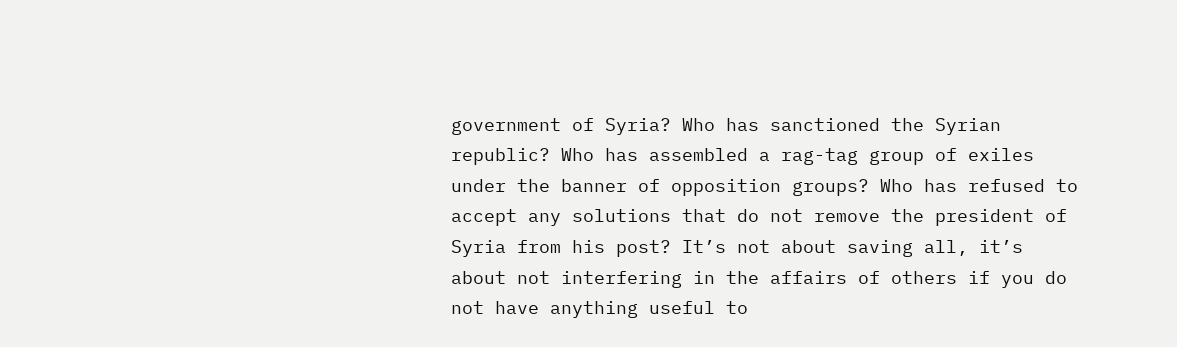government of Syria? Who has sanctioned the Syrian republic? Who has assembled a rag-tag group of exiles under the banner of opposition groups? Who has refused to accept any solutions that do not remove the president of Syria from his post? It’s not about saving all, it’s about not interfering in the affairs of others if you do not have anything useful to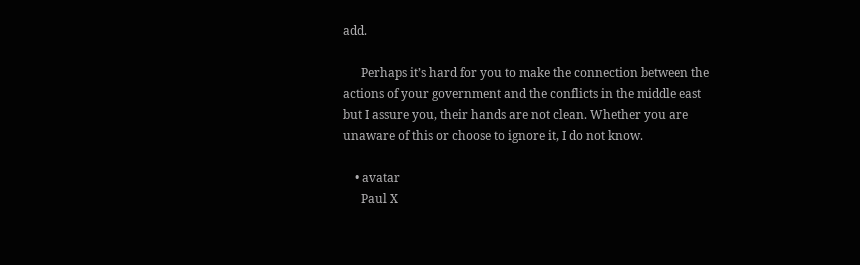add.

      Perhaps it’s hard for you to make the connection between the actions of your government and the conflicts in the middle east but I assure you, their hands are not clean. Whether you are unaware of this or choose to ignore it, I do not know.

    • avatar
      Paul X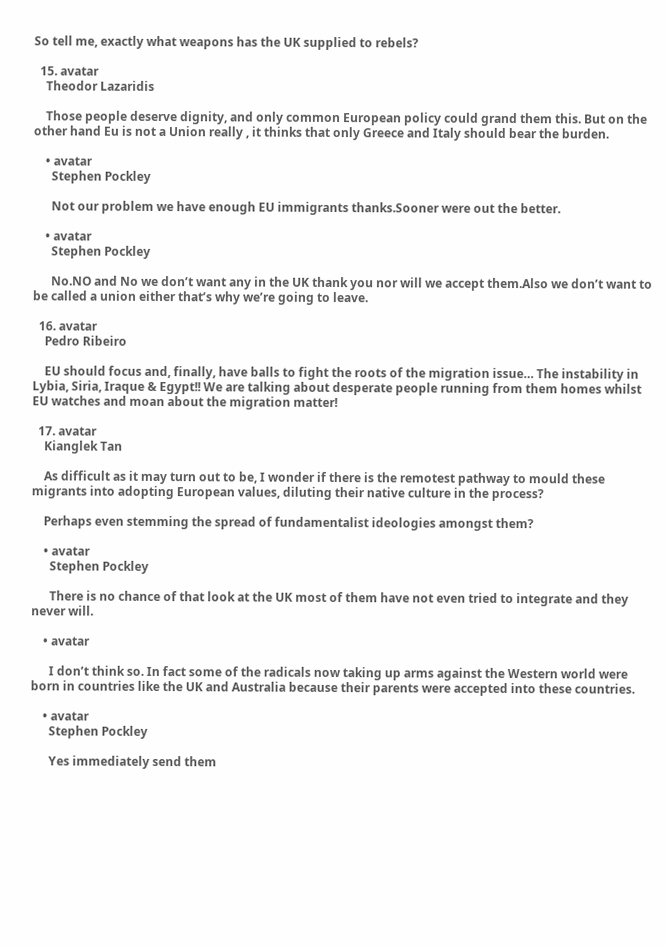So tell me, exactly what weapons has the UK supplied to rebels?

  15. avatar
    Theodor Lazaridis

    Those people deserve dignity, and only common European policy could grand them this. But on the other hand Eu is not a Union really , it thinks that only Greece and Italy should bear the burden.

    • avatar
      Stephen Pockley

      Not our problem we have enough EU immigrants thanks.Sooner were out the better.

    • avatar
      Stephen Pockley

      No.NO and No we don’t want any in the UK thank you nor will we accept them.Also we don’t want to be called a union either that’s why we’re going to leave.

  16. avatar
    Pedro Ribeiro

    EU should focus and, finally, have balls to fight the roots of the migration issue… The instability in Lybia, Siria, Iraque & Egypt!! We are talking about desperate people running from them homes whilst EU watches and moan about the migration matter!

  17. avatar
    Kianglek Tan

    As difficult as it may turn out to be, I wonder if there is the remotest pathway to mould these migrants into adopting European values, diluting their native culture in the process?

    Perhaps even stemming the spread of fundamentalist ideologies amongst them?

    • avatar
      Stephen Pockley

      There is no chance of that look at the UK most of them have not even tried to integrate and they never will.

    • avatar

      I don’t think so. In fact some of the radicals now taking up arms against the Western world were born in countries like the UK and Australia because their parents were accepted into these countries.

    • avatar
      Stephen Pockley

      Yes immediately send them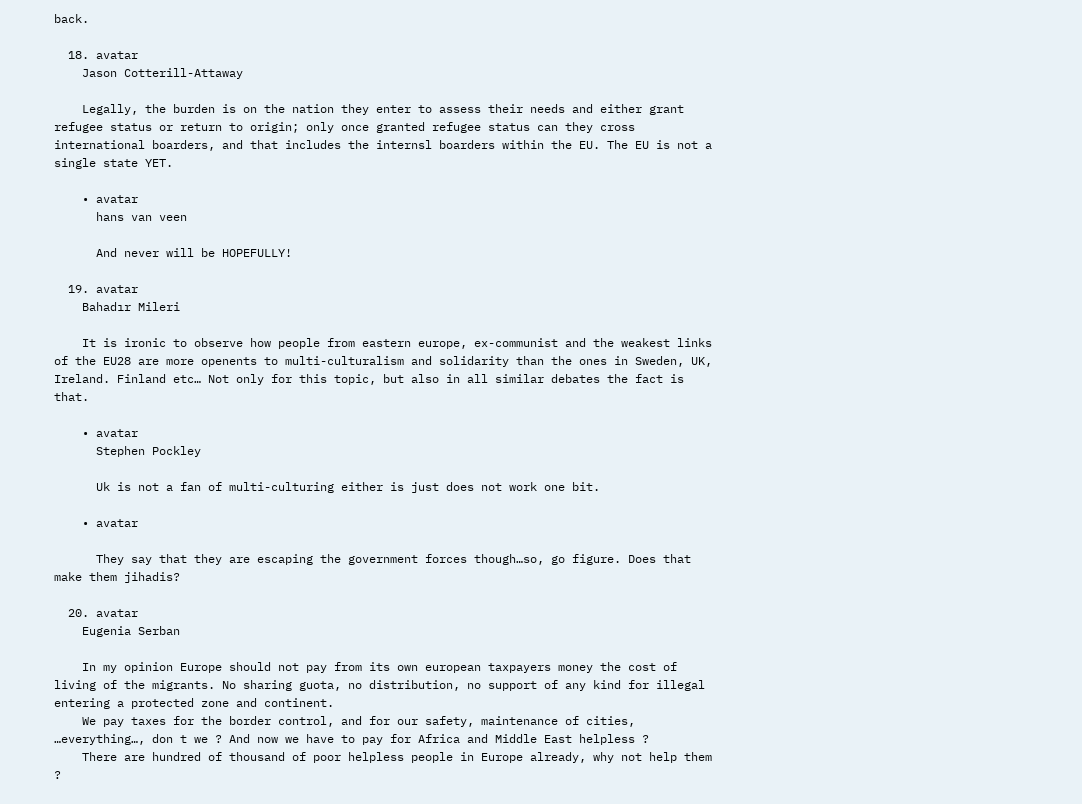back.

  18. avatar
    Jason Cotterill-Attaway

    Legally, the burden is on the nation they enter to assess their needs and either grant refugee status or return to origin; only once granted refugee status can they cross international boarders, and that includes the internsl boarders within the EU. The EU is not a single state YET.

    • avatar
      hans van veen

      And never will be HOPEFULLY!

  19. avatar
    Bahadır Mileri

    It is ironic to observe how people from eastern europe, ex-communist and the weakest links of the EU28 are more openents to multi-culturalism and solidarity than the ones in Sweden, UK, Ireland. Finland etc… Not only for this topic, but also in all similar debates the fact is that.

    • avatar
      Stephen Pockley

      Uk is not a fan of multi-culturing either is just does not work one bit.

    • avatar

      They say that they are escaping the government forces though…so, go figure. Does that make them jihadis?

  20. avatar
    Eugenia Serban

    In my opinion Europe should not pay from its own european taxpayers money the cost of living of the migrants. No sharing guota, no distribution, no support of any kind for illegal entering a protected zone and continent.
    We pay taxes for the border control, and for our safety, maintenance of cities, …everything…, don t we ? And now we have to pay for Africa and Middle East helpless ?
    There are hundred of thousand of poor helpless people in Europe already, why not help them ?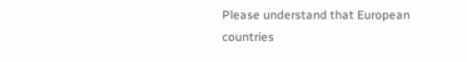Please understand that European countries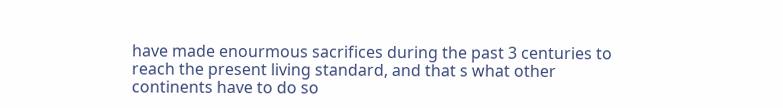have made enourmous sacrifices during the past 3 centuries to reach the present living standard, and that s what other continents have to do so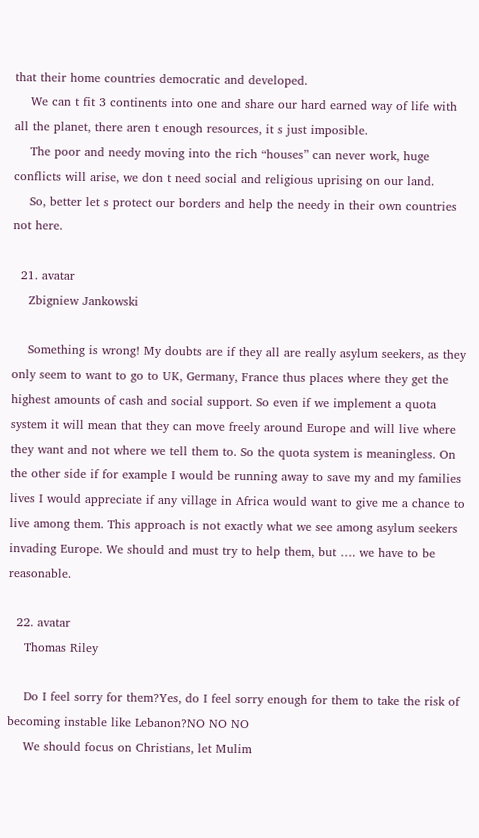that their home countries democratic and developed.
    We can t fit 3 continents into one and share our hard earned way of life with all the planet, there aren t enough resources, it s just imposible.
    The poor and needy moving into the rich “houses” can never work, huge conflicts will arise, we don t need social and religious uprising on our land.
    So, better let s protect our borders and help the needy in their own countries not here.

  21. avatar
    Zbigniew Jankowski

    Something is wrong! My doubts are if they all are really asylum seekers, as they only seem to want to go to UK, Germany, France thus places where they get the highest amounts of cash and social support. So even if we implement a quota system it will mean that they can move freely around Europe and will live where they want and not where we tell them to. So the quota system is meaningless. On the other side if for example I would be running away to save my and my families lives I would appreciate if any village in Africa would want to give me a chance to live among them. This approach is not exactly what we see among asylum seekers invading Europe. We should and must try to help them, but …. we have to be reasonable.

  22. avatar
    Thomas Riley

    Do I feel sorry for them?Yes, do I feel sorry enough for them to take the risk of becoming instable like Lebanon?NO NO NO
    We should focus on Christians, let Mulim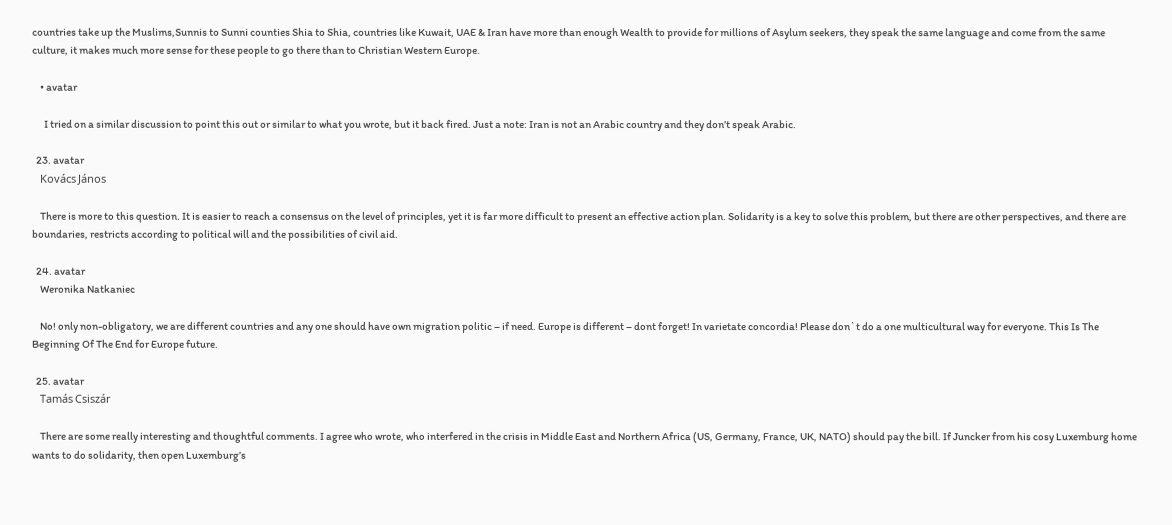countries take up the Muslims,Sunnis to Sunni counties Shia to Shia, countries like Kuwait, UAE & Iran have more than enough Wealth to provide for millions of Asylum seekers, they speak the same language and come from the same culture, it makes much more sense for these people to go there than to Christian Western Europe.

    • avatar

      I tried on a similar discussion to point this out or similar to what you wrote, but it back fired. Just a note: Iran is not an Arabic country and they don’t speak Arabic.

  23. avatar
    Kovács János

    There is more to this question. It is easier to reach a consensus on the level of principles, yet it is far more difficult to present an effective action plan. Solidarity is a key to solve this problem, but there are other perspectives, and there are boundaries, restricts according to political will and the possibilities of civil aid.

  24. avatar
    Weronika Natkaniec

    No! only non-obligatory, we are different countries and any one should have own migration politic – if need. Europe is different – dont forget! In varietate concordia! Please don`t do a one multicultural way for everyone. This Is The Beginning Of The End for Europe future.

  25. avatar
    Tamás Csiszár

    There are some really interesting and thoughtful comments. I agree who wrote, who interfered in the crisis in Middle East and Northern Africa (US, Germany, France, UK, NATO) should pay the bill. If Juncker from his cosy Luxemburg home wants to do solidarity, then open Luxemburg’s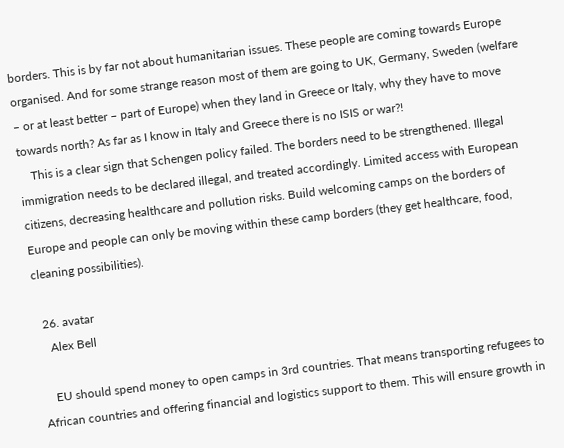borders. This is by far not about humanitarian issues. These people are coming towards Europe organised. And for some strange reason most of them are going to UK, Germany, Sweden (welfare – or at least better – part of Europe) when they land in Greece or Italy, why they have to move towards north? As far as I know in Italy and Greece there is no ISIS or war?!
    This is a clear sign that Schengen policy failed. The borders need to be strengthened. Illegal immigration needs to be declared illegal, and treated accordingly. Limited access with European citizens, decreasing healthcare and pollution risks. Build welcoming camps on the borders of Europe and people can only be moving within these camp borders (they get healthcare, food, cleaning possibilities).

  26. avatar
    Alex Bell

    EU should spend money to open camps in 3rd countries. That means transporting refugees to African countries and offering financial and logistics support to them. This will ensure growth in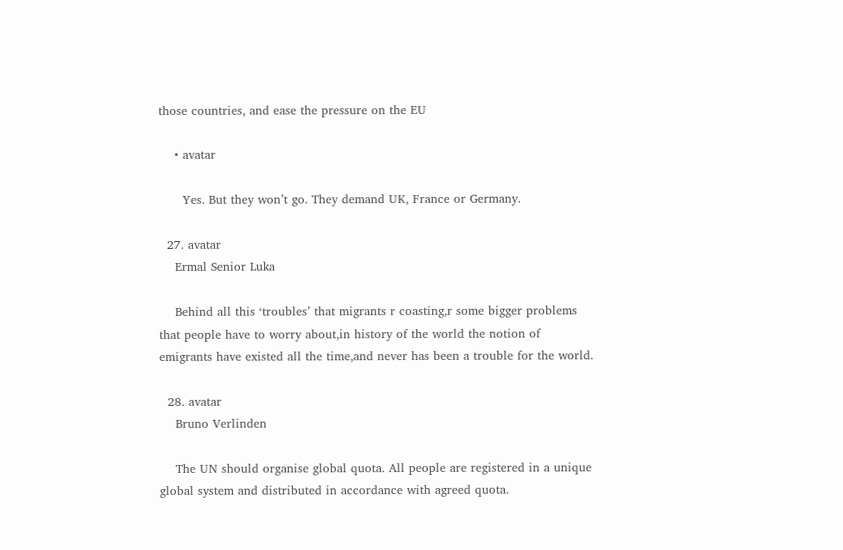those countries, and ease the pressure on the EU

    • avatar

      Yes. But they won’t go. They demand UK, France or Germany.

  27. avatar
    Ermal Senior Luka

    Behind all this ‘troubles’ that migrants r coasting,r some bigger problems that people have to worry about,in history of the world the notion of emigrants have existed all the time,and never has been a trouble for the world.

  28. avatar
    Bruno Verlinden

    The UN should organise global quota. All people are registered in a unique global system and distributed in accordance with agreed quota.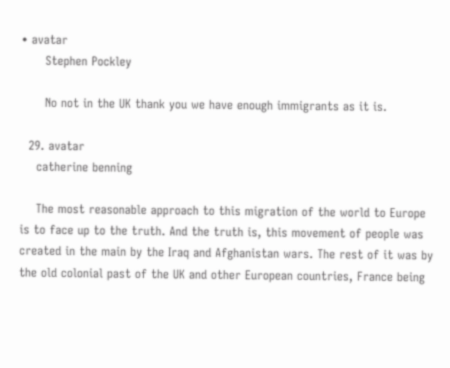• avatar
      Stephen Pockley

      No not in the UK thank you we have enough immigrants as it is.

  29. avatar
    catherine benning

    The most reasonable approach to this migration of the world to Europe is to face up to the truth. And the truth is, this movement of people was created in the main by the Iraq and Afghanistan wars. The rest of it was by the old colonial past of the UK and other European countries, France being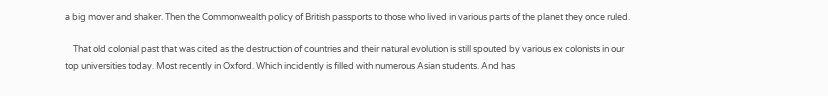a big mover and shaker. Then the Commonwealth policy of British passports to those who lived in various parts of the planet they once ruled.

    That old colonial past that was cited as the destruction of countries and their natural evolution is still spouted by various ex colonists in our top universities today. Most recently in Oxford. Which incidently is filled with numerous Asian students. And has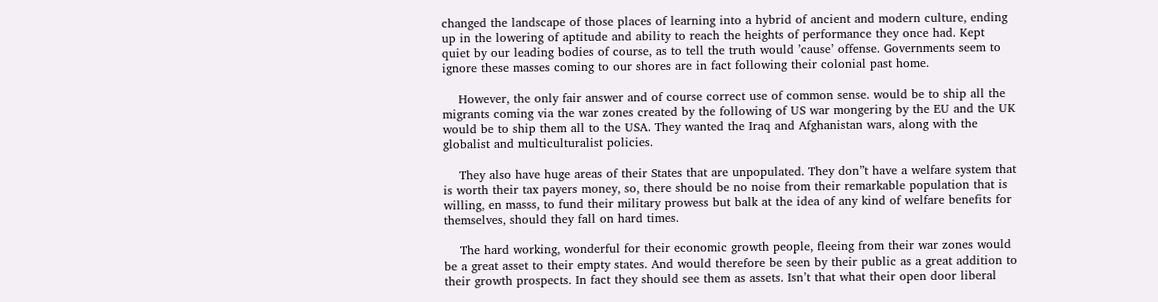changed the landscape of those places of learning into a hybrid of ancient and modern culture, ending up in the lowering of aptitude and ability to reach the heights of performance they once had. Kept quiet by our leading bodies of course, as to tell the truth would ’cause’ offense. Governments seem to ignore these masses coming to our shores are in fact following their colonial past home.

    However, the only fair answer and of course correct use of common sense. would be to ship all the migrants coming via the war zones created by the following of US war mongering by the EU and the UK would be to ship them all to the USA. They wanted the Iraq and Afghanistan wars, along with the globalist and multiculturalist policies.

    They also have huge areas of their States that are unpopulated. They don”t have a welfare system that is worth their tax payers money, so, there should be no noise from their remarkable population that is willing, en masss, to fund their military prowess but balk at the idea of any kind of welfare benefits for themselves, should they fall on hard times.

    The hard working, wonderful for their economic growth people, fleeing from their war zones would be a great asset to their empty states. And would therefore be seen by their public as a great addition to their growth prospects. In fact they should see them as assets. Isn’t that what their open door liberal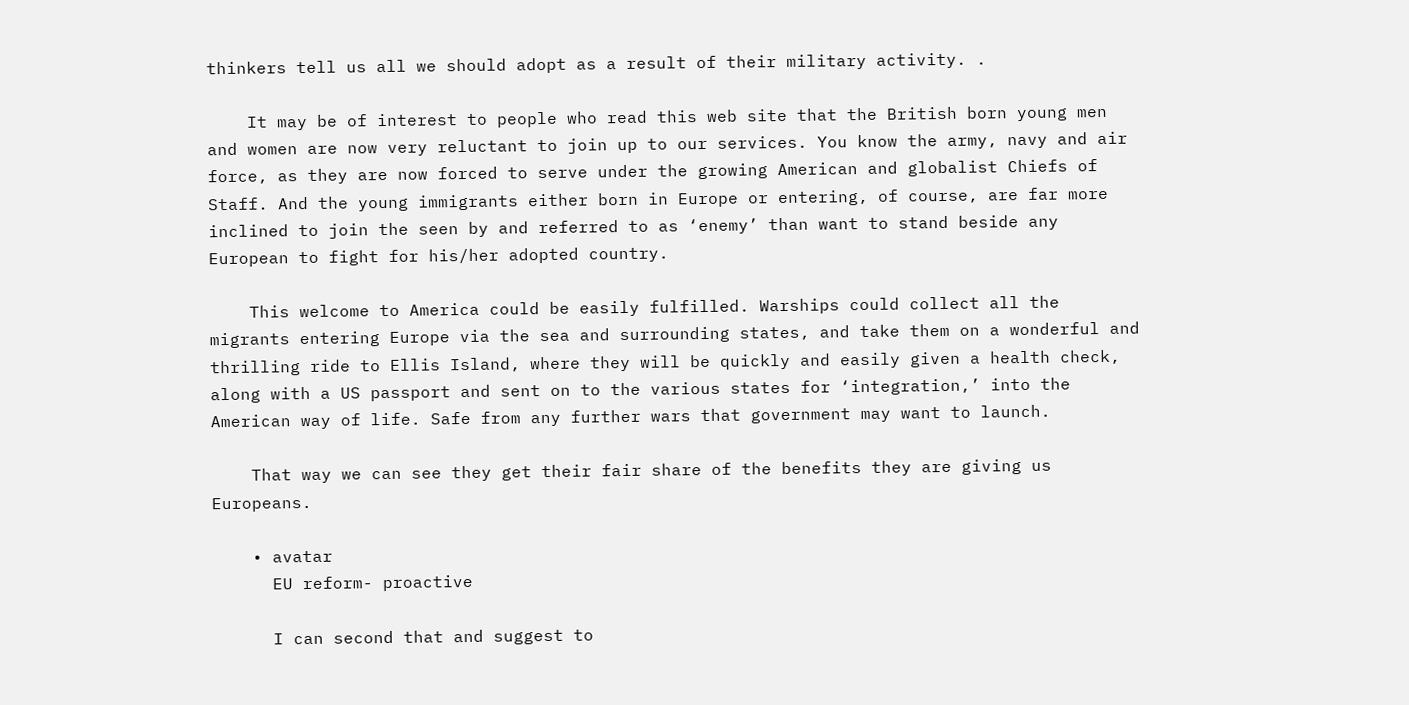thinkers tell us all we should adopt as a result of their military activity. .

    It may be of interest to people who read this web site that the British born young men and women are now very reluctant to join up to our services. You know the army, navy and air force, as they are now forced to serve under the growing American and globalist Chiefs of Staff. And the young immigrants either born in Europe or entering, of course, are far more inclined to join the seen by and referred to as ‘enemy’ than want to stand beside any European to fight for his/her adopted country.

    This welcome to America could be easily fulfilled. Warships could collect all the migrants entering Europe via the sea and surrounding states, and take them on a wonderful and thrilling ride to Ellis Island, where they will be quickly and easily given a health check, along with a US passport and sent on to the various states for ‘integration,’ into the American way of life. Safe from any further wars that government may want to launch.

    That way we can see they get their fair share of the benefits they are giving us Europeans.

    • avatar
      EU reform- proactive

      I can second that and suggest to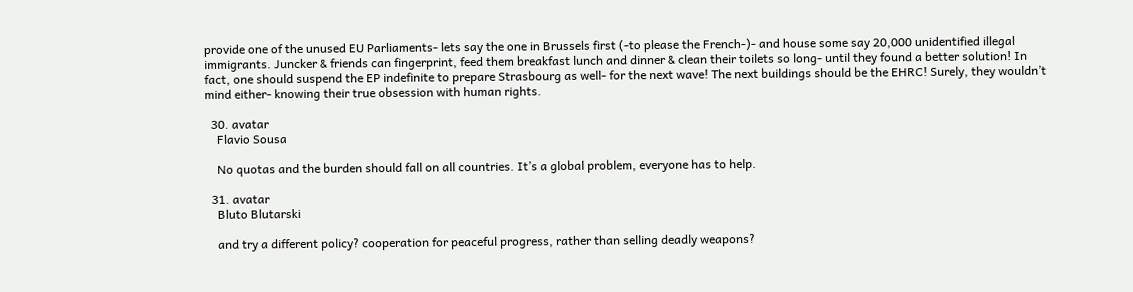provide one of the unused EU Parliaments- lets say the one in Brussels first (-to please the French-)- and house some say 20,000 unidentified illegal immigrants. Juncker & friends can fingerprint, feed them breakfast lunch and dinner & clean their toilets so long- until they found a better solution! In fact, one should suspend the EP indefinite to prepare Strasbourg as well- for the next wave! The next buildings should be the EHRC! Surely, they wouldn’t mind either- knowing their true obsession with human rights.

  30. avatar
    Flavio Sousa

    No quotas and the burden should fall on all countries. It’s a global problem, everyone has to help.

  31. avatar
    Bluto Blutarski

    and try a different policy? cooperation for peaceful progress, rather than selling deadly weapons?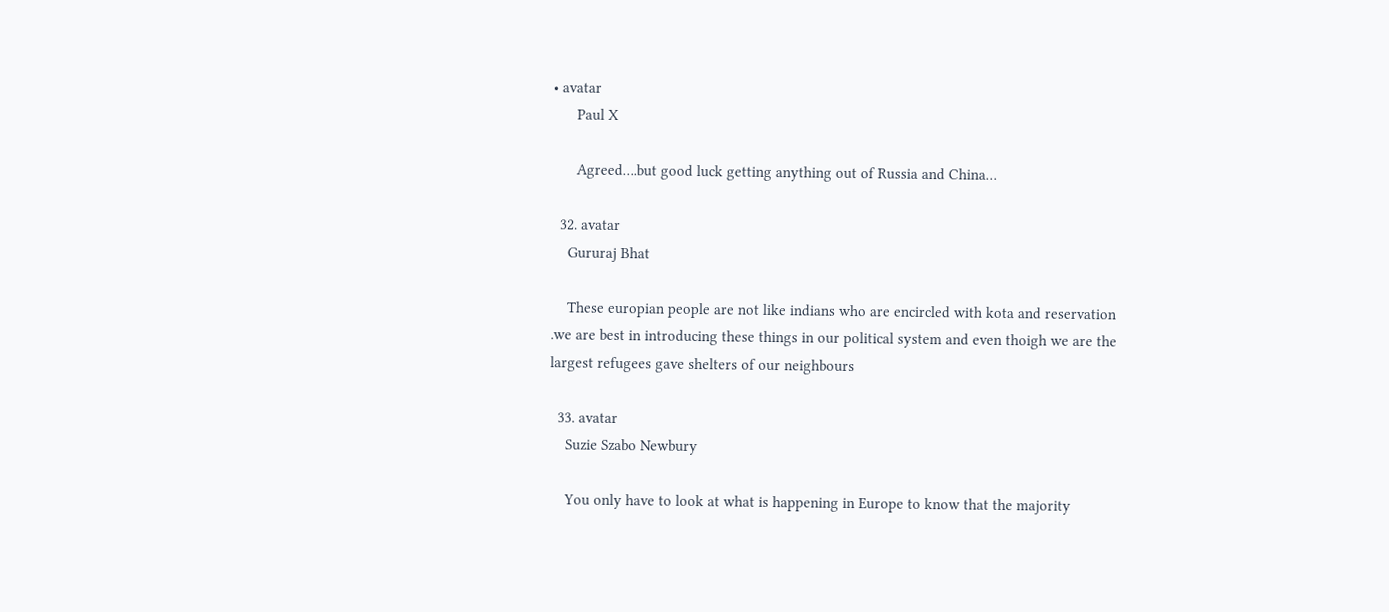• avatar
      Paul X

      Agreed….but good luck getting anything out of Russia and China…

  32. avatar
    Gururaj Bhat

    These europian people are not like indians who are encircled with kota and reservation .we are best in introducing these things in our political system and even thoigh we are the largest refugees gave shelters of our neighbours

  33. avatar
    Suzie Szabo Newbury

    You only have to look at what is happening in Europe to know that the majority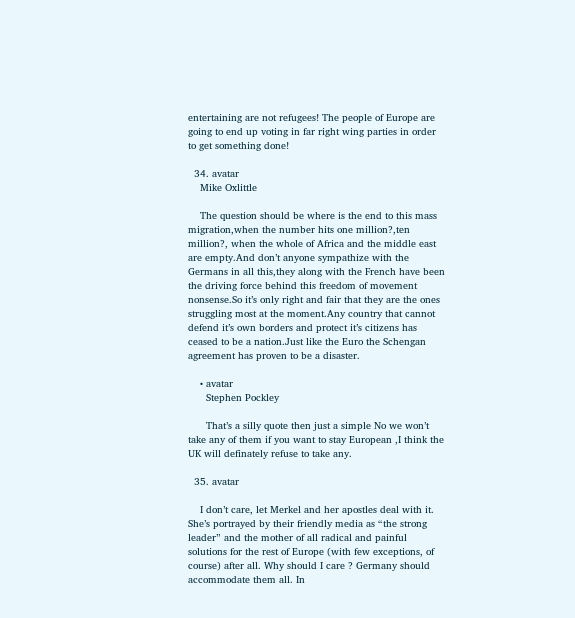entertaining are not refugees! The people of Europe are going to end up voting in far right wing parties in order to get something done!

  34. avatar
    Mike Oxlittle

    The question should be where is the end to this mass migration,when the number hits one million?,ten million?, when the whole of Africa and the middle east are empty.And don’t anyone sympathize with the Germans in all this,they along with the French have been the driving force behind this freedom of movement nonsense.So it’s only right and fair that they are the ones struggling most at the moment.Any country that cannot defend it’s own borders and protect it’s citizens has ceased to be a nation.Just like the Euro the Schengan agreement has proven to be a disaster.

    • avatar
      Stephen Pockley

      That’s a silly quote then just a simple No we won’t take any of them if you want to stay European ,I think the UK will definately refuse to take any.

  35. avatar

    I don’t care, let Merkel and her apostles deal with it. She’s portrayed by their friendly media as “the strong leader” and the mother of all radical and painful solutions for the rest of Europe (with few exceptions, of course) after all. Why should I care ? Germany should accommodate them all. In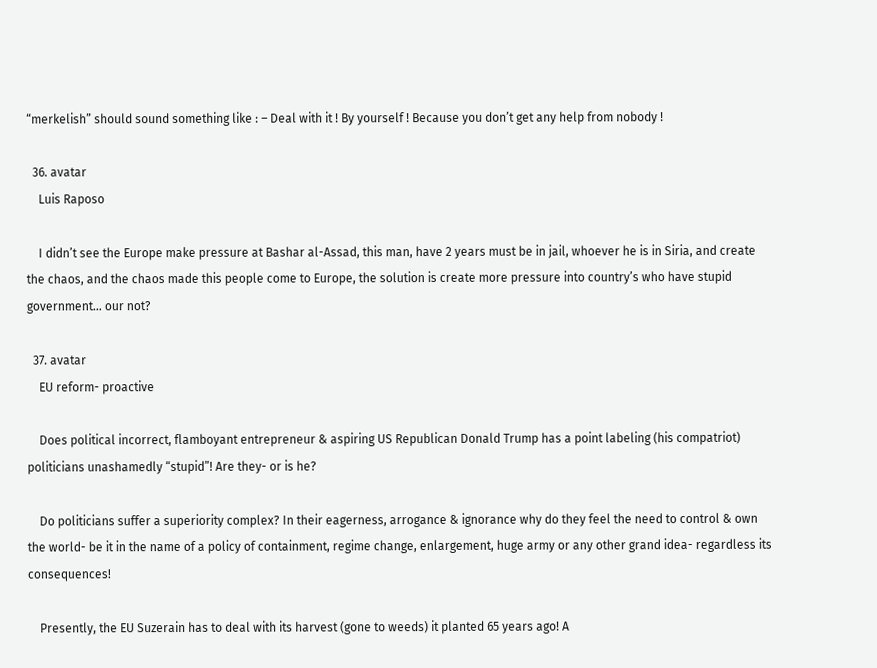“merkelish” should sound something like : – Deal with it ! By yourself ! Because you don’t get any help from nobody !

  36. avatar
    Luis Raposo

    I didn’t see the Europe make pressure at Bashar al-Assad, this man, have 2 years must be in jail, whoever he is in Siria, and create the chaos, and the chaos made this people come to Europe, the solution is create more pressure into country’s who have stupid government… our not?

  37. avatar
    EU reform- proactive

    Does political incorrect, flamboyant entrepreneur & aspiring US Republican Donald Trump has a point labeling (his compatriot) politicians unashamedly “stupid”! Are they- or is he?

    Do politicians suffer a superiority complex? In their eagerness, arrogance & ignorance why do they feel the need to control & own the world- be it in the name of a policy of containment, regime change, enlargement, huge army or any other grand idea- regardless its consequences!

    Presently, the EU Suzerain has to deal with its harvest (gone to weeds) it planted 65 years ago! A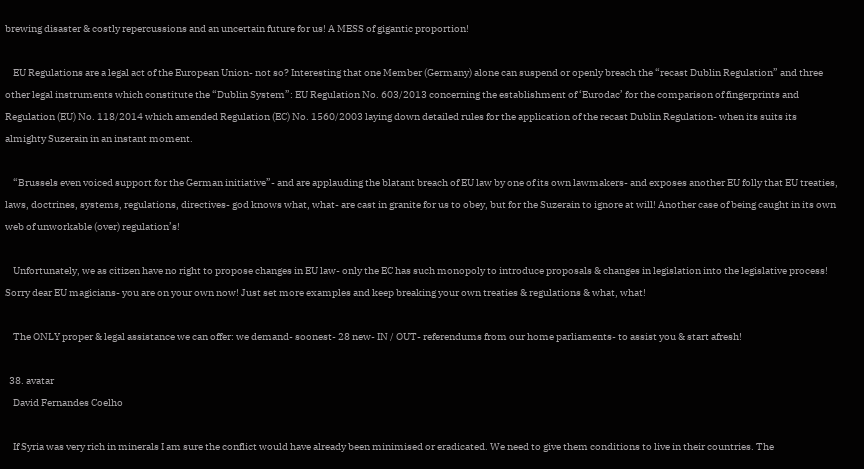brewing disaster & costly repercussions and an uncertain future for us! A MESS of gigantic proportion!

    EU Regulations are a legal act of the European Union- not so? Interesting that one Member (Germany) alone can suspend or openly breach the “recast Dublin Regulation” and three other legal instruments which constitute the “Dublin System”: EU Regulation No. 603/2013 concerning the establishment of ‘Eurodac’ for the comparison of fingerprints and Regulation (EU) No. 118/2014 which amended Regulation (EC) No. 1560/2003 laying down detailed rules for the application of the recast Dublin Regulation- when its suits its almighty Suzerain in an instant moment.

    “Brussels even voiced support for the German initiative”- and are applauding the blatant breach of EU law by one of its own lawmakers- and exposes another EU folly that EU treaties, laws, doctrines, systems, regulations, directives- god knows what, what- are cast in granite for us to obey, but for the Suzerain to ignore at will! Another case of being caught in its own web of unworkable (over) regulation’s!

    Unfortunately, we as citizen have no right to propose changes in EU law- only the EC has such monopoly to introduce proposals & changes in legislation into the legislative process! Sorry dear EU magicians- you are on your own now! Just set more examples and keep breaking your own treaties & regulations & what, what!

    The ONLY proper & legal assistance we can offer: we demand- soonest- 28 new- IN / OUT- referendums from our home parliaments- to assist you & start afresh!

  38. avatar
    David Fernandes Coelho

    If Syria was very rich in minerals I am sure the conflict would have already been minimised or eradicated. We need to give them conditions to live in their countries. The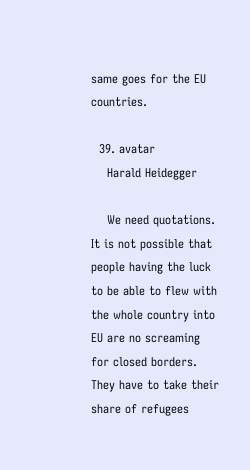same goes for the EU countries.

  39. avatar
    Harald Heidegger

    We need quotations. It is not possible that people having the luck to be able to flew with the whole country into EU are no screaming for closed borders. They have to take their share of refugees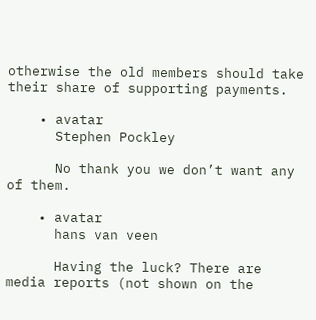otherwise the old members should take their share of supporting payments.

    • avatar
      Stephen Pockley

      No thank you we don’t want any of them.

    • avatar
      hans van veen

      Having the luck? There are media reports (not shown on the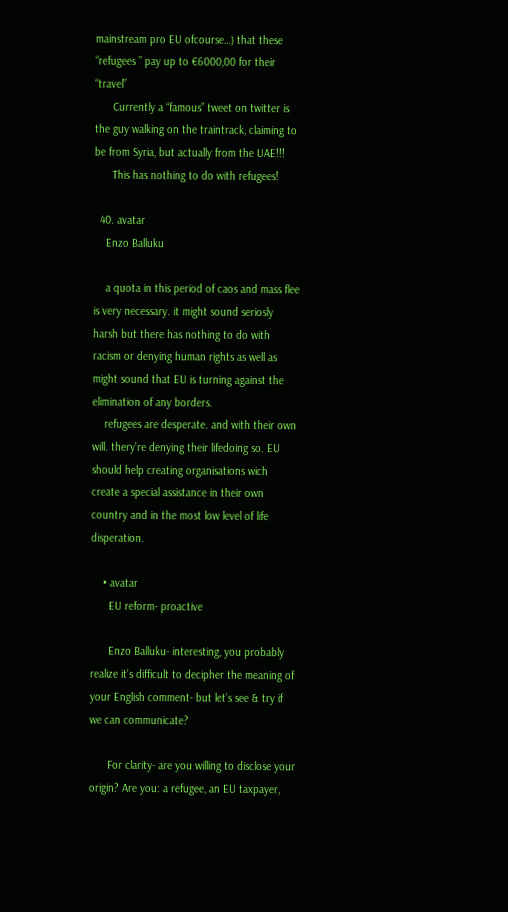mainstream pro EU ofcourse…) that these “refugees ” pay up to €6000,00 for their “travel”
      Currently a “famous” tweet on twitter is the guy walking on the traintrack, claiming to be from Syria, but actually from the UAE!!!
      This has nothing to do with refugees!

  40. avatar
    Enzo Balluku

    a quota in this period of caos and mass flee is very necessary. it might sound seriosly harsh but there has nothing to do with racism or denying human rights as well as might sound that EU is turning against the elimination of any borders.
    refugees are desperate. and with their own will. thery’re denying their lifedoing so. EU should help creating organisations wich create a special assistance in their own country and in the most low level of life disperation.

    • avatar
      EU reform- proactive

      Enzo Balluku- interesting, you probably realize it’s difficult to decipher the meaning of your English comment- but let’s see & try if we can communicate?

      For clarity- are you willing to disclose your origin? Are you: a refugee, an EU taxpayer,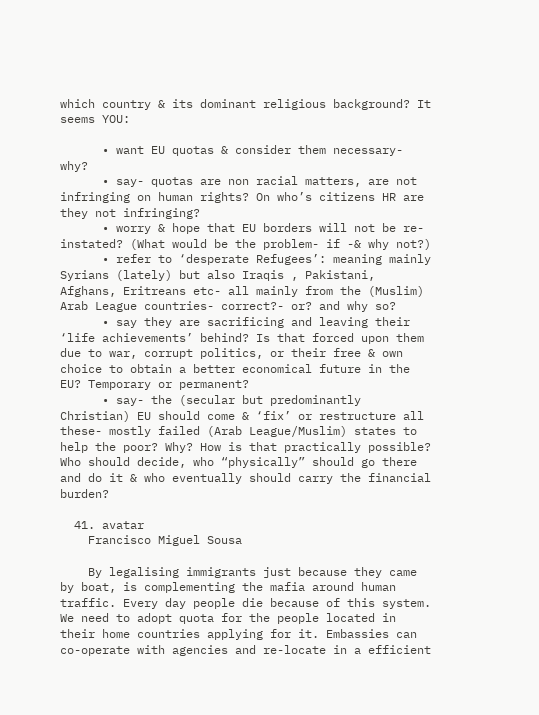which country & its dominant religious background? It seems YOU:

      • want EU quotas & consider them necessary- why?
      • say- quotas are non racial matters, are not infringing on human rights? On who’s citizens HR are they not infringing?
      • worry & hope that EU borders will not be re-instated? (What would be the problem- if -& why not?)
      • refer to ‘desperate Refugees’: meaning mainly Syrians (lately) but also Iraqis , Pakistani, Afghans, Eritreans etc- all mainly from the (Muslim) Arab League countries- correct?- or? and why so?
      • say they are sacrificing and leaving their ‘life achievements’ behind? Is that forced upon them due to war, corrupt politics, or their free & own choice to obtain a better economical future in the EU? Temporary or permanent?
      • say- the (secular but predominantly Christian) EU should come & ‘fix’ or restructure all these- mostly failed (Arab League/Muslim) states to help the poor? Why? How is that practically possible? Who should decide, who “physically” should go there and do it & who eventually should carry the financial burden?

  41. avatar
    Francisco Miguel Sousa

    By legalising immigrants just because they came by boat, is complementing the mafia around human traffic. Every day people die because of this system. We need to adopt quota for the people located in their home countries applying for it. Embassies can co-operate with agencies and re-locate in a efficient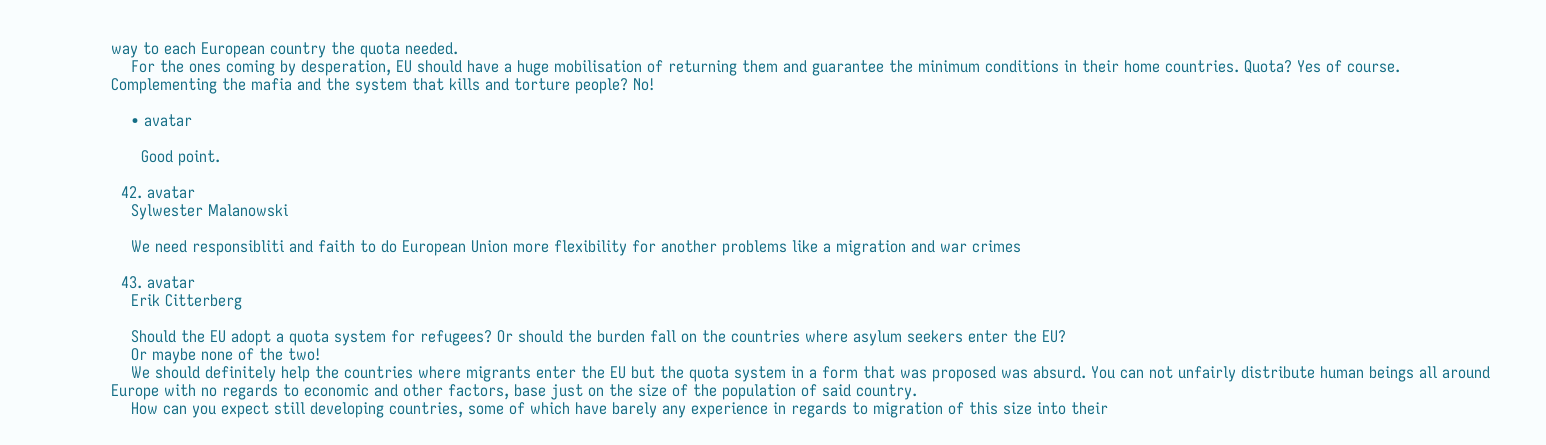way to each European country the quota needed.
    For the ones coming by desperation, EU should have a huge mobilisation of returning them and guarantee the minimum conditions in their home countries. Quota? Yes of course. Complementing the mafia and the system that kills and torture people? No!

    • avatar

      Good point.

  42. avatar
    Sylwester Malanowski

    We need responsibliti and faith to do European Union more flexibility for another problems like a migration and war crimes

  43. avatar
    Erik Citterberg

    Should the EU adopt a quota system for refugees? Or should the burden fall on the countries where asylum seekers enter the EU?
    Or maybe none of the two!
    We should definitely help the countries where migrants enter the EU but the quota system in a form that was proposed was absurd. You can not unfairly distribute human beings all around Europe with no regards to economic and other factors, base just on the size of the population of said country.
    How can you expect still developing countries, some of which have barely any experience in regards to migration of this size into their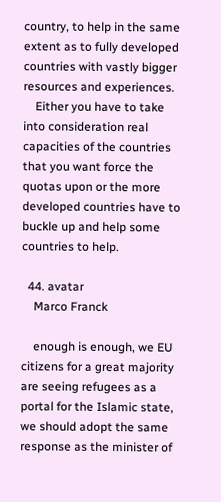country, to help in the same extent as to fully developed countries with vastly bigger resources and experiences.
    Either you have to take into consideration real capacities of the countries that you want force the quotas upon or the more developed countries have to buckle up and help some countries to help.

  44. avatar
    Marco Franck

    enough is enough, we EU citizens for a great majority are seeing refugees as a portal for the Islamic state, we should adopt the same response as the minister of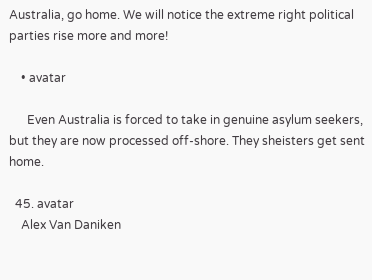Australia, go home. We will notice the extreme right political parties rise more and more!

    • avatar

      Even Australia is forced to take in genuine asylum seekers, but they are now processed off-shore. They sheisters get sent home.

  45. avatar
    Alex Van Daniken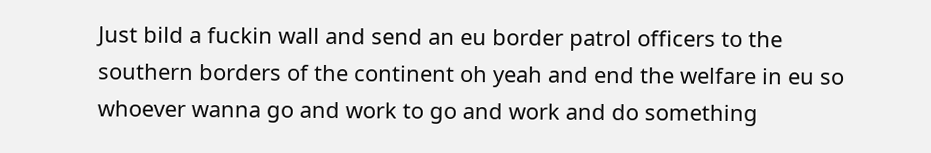Just bild a fuckin wall and send an eu border patrol officers to the southern borders of the continent oh yeah and end the welfare in eu so whoever wanna go and work to go and work and do something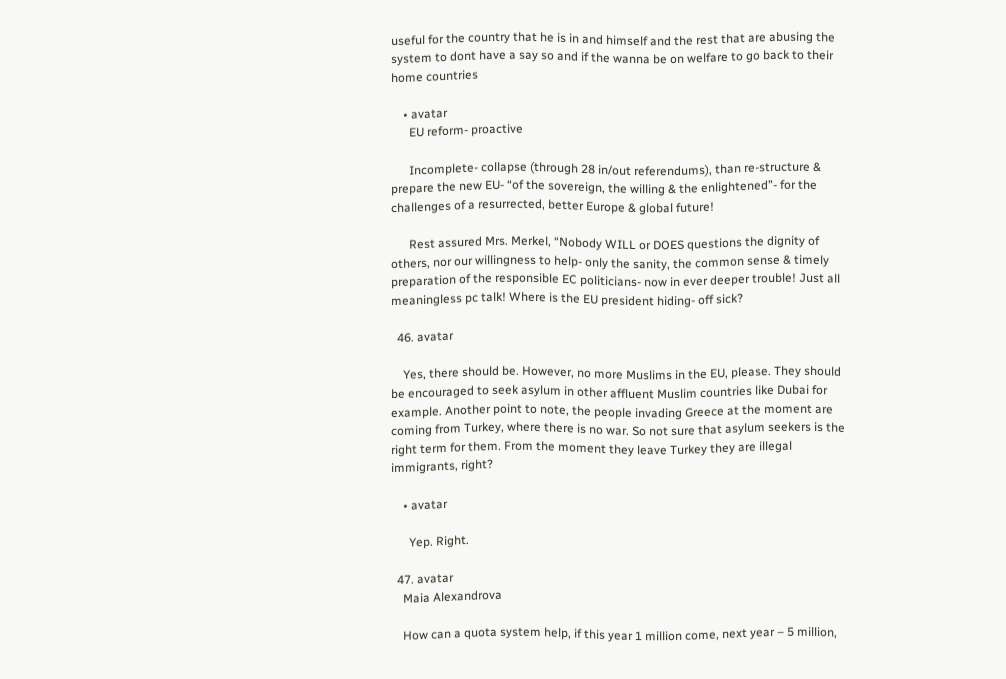useful for the country that he is in and himself and the rest that are abusing the system to dont have a say so and if the wanna be on welfare to go back to their home countries

    • avatar
      EU reform- proactive

      Incomplete- collapse (through 28 in/out referendums), than re-structure & prepare the new EU- “of the sovereign, the willing & the enlightened”- for the challenges of a resurrected, better Europe & global future!

      Rest assured Mrs. Merkel, “Nobody WILL or DOES questions the dignity of others, nor our willingness to help- only the sanity, the common sense & timely preparation of the responsible EC politicians- now in ever deeper trouble! Just all meaningless pc talk! Where is the EU president hiding- off sick?

  46. avatar

    Yes, there should be. However, no more Muslims in the EU, please. They should be encouraged to seek asylum in other affluent Muslim countries like Dubai for example. Another point to note, the people invading Greece at the moment are coming from Turkey, where there is no war. So not sure that asylum seekers is the right term for them. From the moment they leave Turkey they are illegal immigrants, right?

    • avatar

      Yep. Right.

  47. avatar
    Maia Alexandrova

    How can a quota system help, if this year 1 million come, next year – 5 million,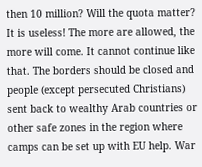then 10 million? Will the quota matter? It is useless! The more are allowed, the more will come. It cannot continue like that. The borders should be closed and people (except persecuted Christians) sent back to wealthy Arab countries or other safe zones in the region where camps can be set up with EU help. War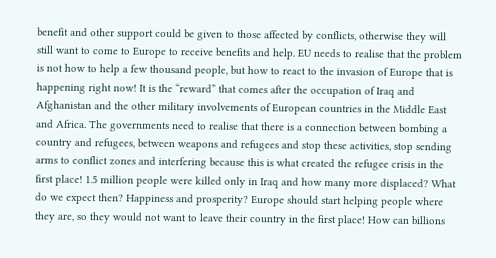benefit and other support could be given to those affected by conflicts, otherwise they will still want to come to Europe to receive benefits and help. EU needs to realise that the problem is not how to help a few thousand people, but how to react to the invasion of Europe that is happening right now! It is the “reward” that comes after the occupation of Iraq and Afghanistan and the other military involvements of European countries in the Middle East and Africa. The governments need to realise that there is a connection between bombing a country and refugees, between weapons and refugees and stop these activities, stop sending arms to conflict zones and interfering because this is what created the refugee crisis in the first place! 1.5 million people were killed only in Iraq and how many more displaced? What do we expect then? Happiness and prosperity? Europe should start helping people where they are, so they would not want to leave their country in the first place! How can billions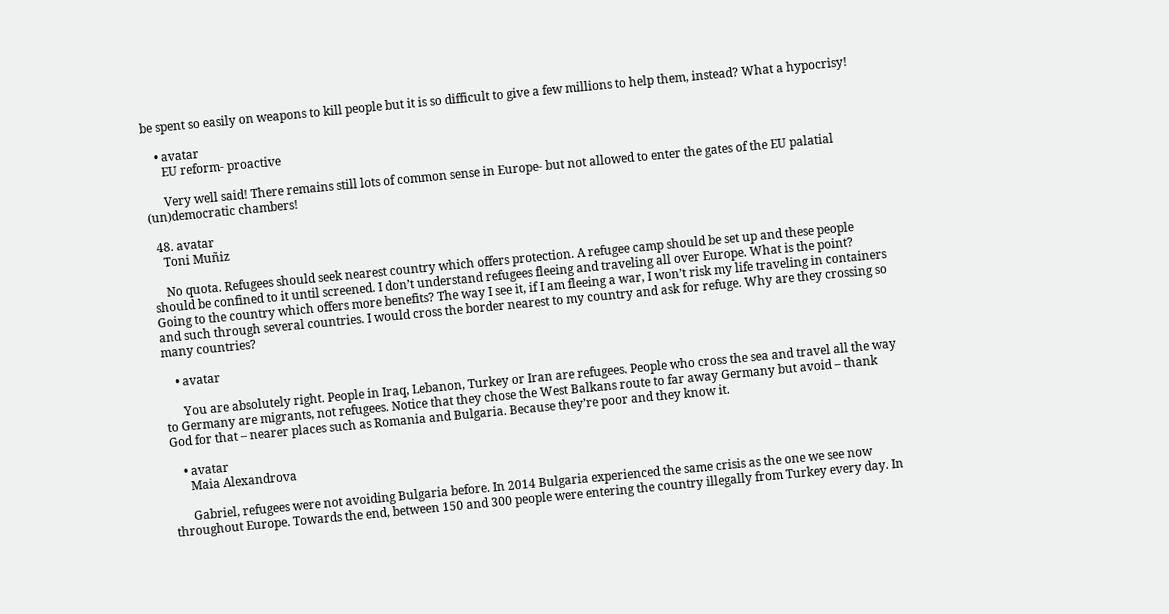be spent so easily on weapons to kill people but it is so difficult to give a few millions to help them, instead? What a hypocrisy!

    • avatar
      EU reform- proactive

      Very well said! There remains still lots of common sense in Europe- but not allowed to enter the gates of the EU palatial (un)democratic chambers!

  48. avatar
    Toni Muñiz

    No quota. Refugees should seek nearest country which offers protection. A refugee camp should be set up and these people should be confined to it until screened. I don’t understand refugees fleeing and traveling all over Europe. What is the point? Going to the country which offers more benefits? The way I see it, if I am fleeing a war, I won’t risk my life traveling in containers and such through several countries. I would cross the border nearest to my country and ask for refuge. Why are they crossing so many countries?

    • avatar

      You are absolutely right. People in Iraq, Lebanon, Turkey or Iran are refugees. People who cross the sea and travel all the way to Germany are migrants, not refugees. Notice that they chose the West Balkans route to far away Germany but avoid – thank God for that – nearer places such as Romania and Bulgaria. Because they’re poor and they know it.

    • avatar
      Maia Alexandrova

      Gabriel, refugees were not avoiding Bulgaria before. In 2014 Bulgaria experienced the same crisis as the one we see now throughout Europe. Towards the end, between 150 and 300 people were entering the country illegally from Turkey every day. In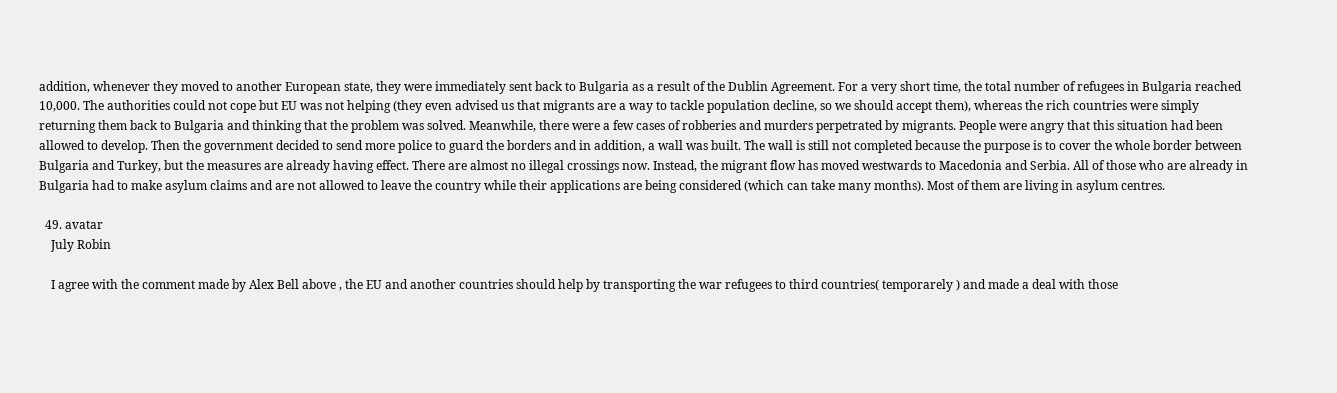addition, whenever they moved to another European state, they were immediately sent back to Bulgaria as a result of the Dublin Agreement. For a very short time, the total number of refugees in Bulgaria reached 10,000. The authorities could not cope but EU was not helping (they even advised us that migrants are a way to tackle population decline, so we should accept them), whereas the rich countries were simply returning them back to Bulgaria and thinking that the problem was solved. Meanwhile, there were a few cases of robberies and murders perpetrated by migrants. People were angry that this situation had been allowed to develop. Then the government decided to send more police to guard the borders and in addition, a wall was built. The wall is still not completed because the purpose is to cover the whole border between Bulgaria and Turkey, but the measures are already having effect. There are almost no illegal crossings now. Instead, the migrant flow has moved westwards to Macedonia and Serbia. All of those who are already in Bulgaria had to make asylum claims and are not allowed to leave the country while their applications are being considered (which can take many months). Most of them are living in asylum centres.

  49. avatar
    July Robin

    I agree with the comment made by Alex Bell above , the EU and another countries should help by transporting the war refugees to third countries( temporarely ) and made a deal with those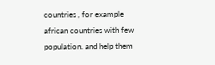countries , for example african countries with few population. and help them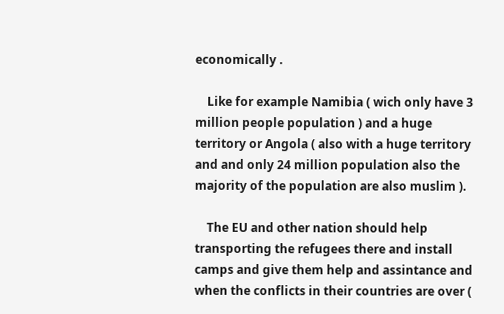economically .

    Like for example Namibia ( wich only have 3 million people population ) and a huge territory or Angola ( also with a huge territory and and only 24 million population also the majority of the population are also muslim ).

    The EU and other nation should help transporting the refugees there and install camps and give them help and assintance and when the conflicts in their countries are over (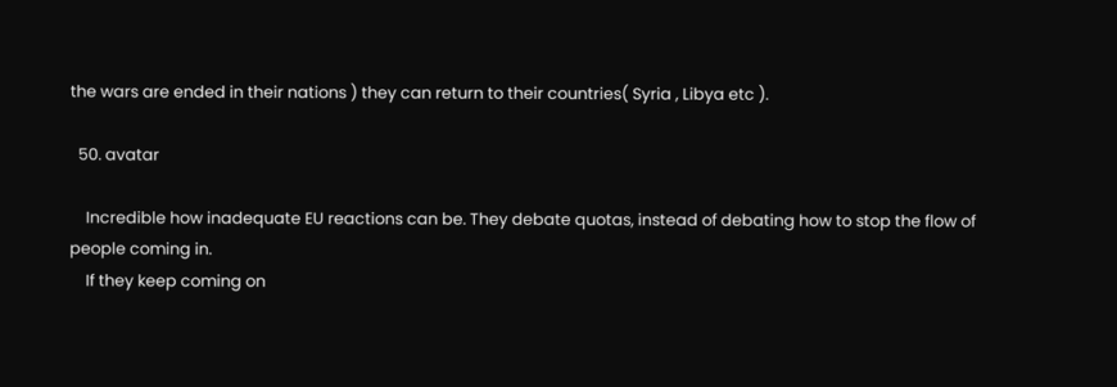the wars are ended in their nations ) they can return to their countries( Syria , Libya etc ).

  50. avatar

    Incredible how inadequate EU reactions can be. They debate quotas, instead of debating how to stop the flow of people coming in.
    If they keep coming on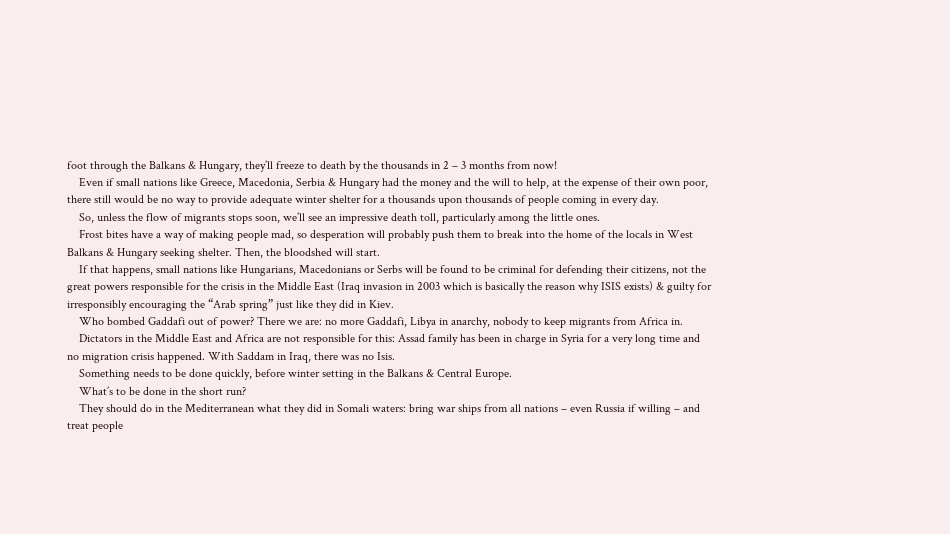foot through the Balkans & Hungary, they’ll freeze to death by the thousands in 2 – 3 months from now!
    Even if small nations like Greece, Macedonia, Serbia & Hungary had the money and the will to help, at the expense of their own poor, there still would be no way to provide adequate winter shelter for a thousands upon thousands of people coming in every day.
    So, unless the flow of migrants stops soon, we’ll see an impressive death toll, particularly among the little ones.
    Frost bites have a way of making people mad, so desperation will probably push them to break into the home of the locals in West Balkans & Hungary seeking shelter. Then, the bloodshed will start.
    If that happens, small nations like Hungarians, Macedonians or Serbs will be found to be criminal for defending their citizens, not the great powers responsible for the crisis in the Middle East (Iraq invasion in 2003 which is basically the reason why ISIS exists) & guilty for irresponsibly encouraging the “Arab spring” just like they did in Kiev.
    Who bombed Gaddafi out of power? There we are: no more Gaddafi, Libya in anarchy, nobody to keep migrants from Africa in.
    Dictators in the Middle East and Africa are not responsible for this: Assad family has been in charge in Syria for a very long time and no migration crisis happened. With Saddam in Iraq, there was no Isis.
    Something needs to be done quickly, before winter setting in the Balkans & Central Europe.
    What’s to be done in the short run?
    They should do in the Mediterranean what they did in Somali waters: bring war ships from all nations – even Russia if willing – and treat people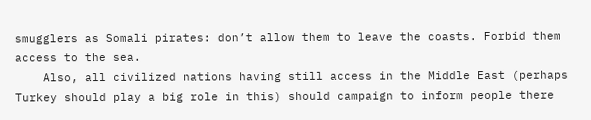smugglers as Somali pirates: don’t allow them to leave the coasts. Forbid them access to the sea.
    Also, all civilized nations having still access in the Middle East (perhaps Turkey should play a big role in this) should campaign to inform people there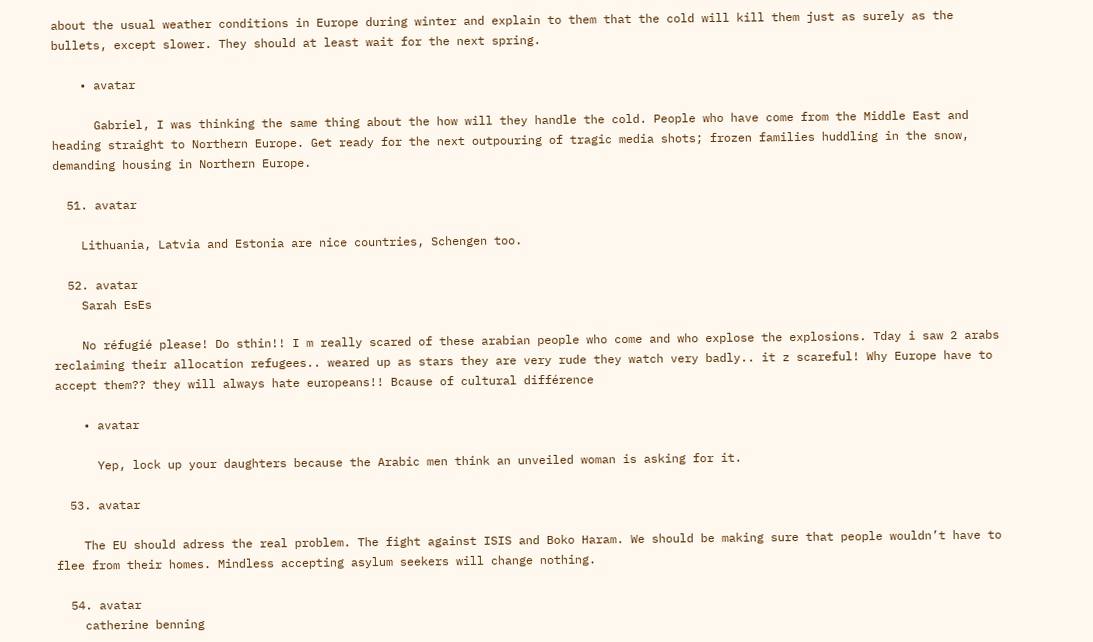about the usual weather conditions in Europe during winter and explain to them that the cold will kill them just as surely as the bullets, except slower. They should at least wait for the next spring.

    • avatar

      Gabriel, I was thinking the same thing about the how will they handle the cold. People who have come from the Middle East and heading straight to Northern Europe. Get ready for the next outpouring of tragic media shots; frozen families huddling in the snow, demanding housing in Northern Europe.

  51. avatar

    Lithuania, Latvia and Estonia are nice countries, Schengen too.

  52. avatar
    Sarah EsEs

    No réfugié please! Do sthin!! I m really scared of these arabian people who come and who explose the explosions. Tday i saw 2 arabs reclaiming their allocation refugees.. weared up as stars they are very rude they watch very badly.. it z scareful! Why Europe have to accept them?? they will always hate europeans!! Bcause of cultural différence

    • avatar

      Yep, lock up your daughters because the Arabic men think an unveiled woman is asking for it.

  53. avatar

    The EU should adress the real problem. The fight against ISIS and Boko Haram. We should be making sure that people wouldn’t have to flee from their homes. Mindless accepting asylum seekers will change nothing.

  54. avatar
    catherine benning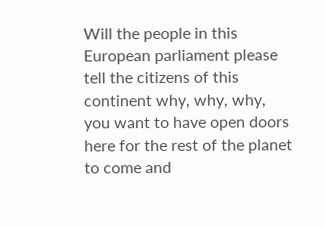Will the people in this European parliament please tell the citizens of this continent why, why, why, you want to have open doors here for the rest of the planet to come and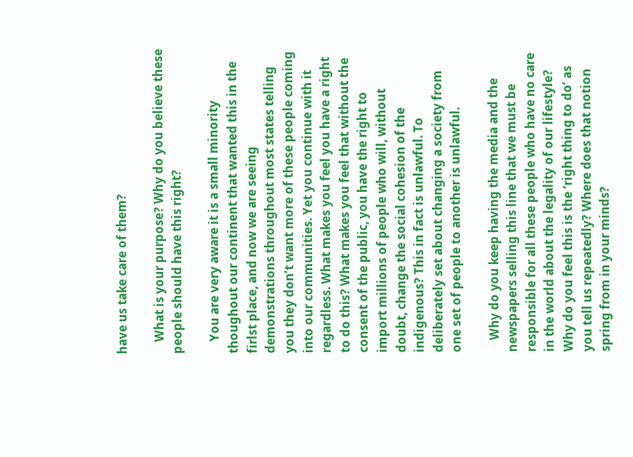have us take care of them?

    What is your purpose? Why do you believe these people should have this right?

    You are very aware it is a small minority thoughout our continent that wanted this in the firlst place, and now we are seeing demonstrations throughout most states telling you they don’t want more of these people coming into our communities. Yet you continue with it regardless. What makes you feel you have a right to do this? What makes you feel that without the consent of the public, you have the right to import millions of people who will, without doubt, change the social cohesion of the indigenous? This in fact is unlawful. To deliberately set about changing a society from one set of people to another is unlawful.

    Why do you keep having the media and the newspapers selling this line that we must be responsible for all these people who have no care in the world about the legality of our lifestyle? Why do you feel this is the ‘right thing to do’ as you tell us repeatedly? Where does that notion spring from in your minds?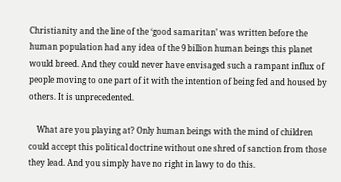Christianity and the line of the ‘good samaritan’ was written before the human population had any idea of the 9 billion human beings this planet would breed. And they could never have envisaged such a rampant influx of people moving to one part of it with the intention of being fed and housed by others. It is unprecedented.

    What are you playing at? Only human beings with the mind of children could accept this political doctrine without one shred of sanction from those they lead. And you simply have no right in lawy to do this.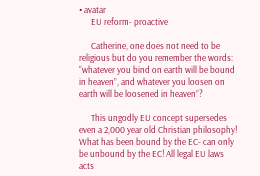• avatar
      EU reform- proactive

      Catherine, one does not need to be religious but do you remember the words: “whatever you bind on earth will be bound in heaven”, and whatever you loosen on earth will be loosened in heaven”?

      This ungodly EU concept supersedes even a 2,000 year old Christian philosophy! What has been bound by the EC- can only be unbound by the EC! All legal EU laws acts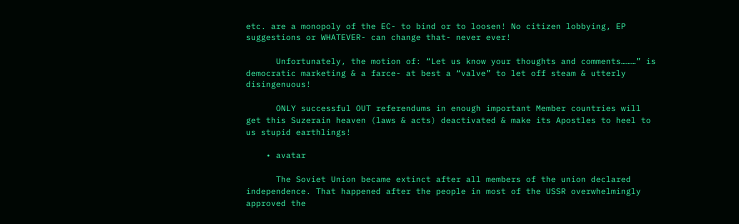etc. are a monopoly of the EC- to bind or to loosen! No citizen lobbying, EP suggestions or WHATEVER- can change that- never ever!

      Unfortunately, the motion of: “Let us know your thoughts and comments………” is democratic marketing & a farce- at best a “valve” to let off steam & utterly disingenuous!

      ONLY successful OUT referendums in enough important Member countries will get this Suzerain heaven (laws & acts) deactivated & make its Apostles to heel to us stupid earthlings!

    • avatar

      The Soviet Union became extinct after all members of the union declared independence. That happened after the people in most of the USSR overwhelmingly approved the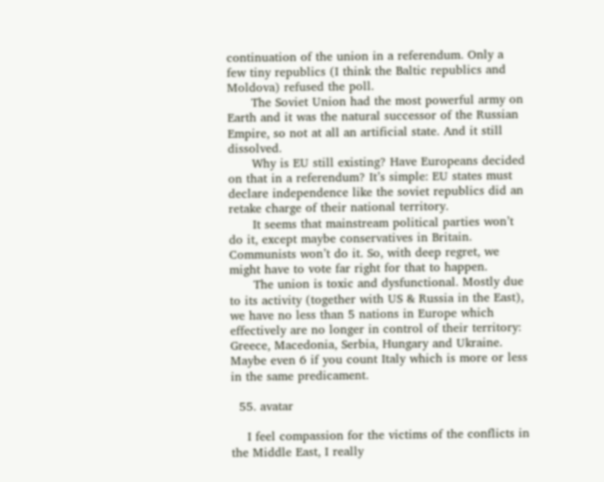continuation of the union in a referendum. Only a few tiny republics (I think the Baltic republics and Moldova) refused the poll.
      The Soviet Union had the most powerful army on Earth and it was the natural successor of the Russian Empire, so not at all an artificial state. And it still dissolved.
      Why is EU still existing? Have Europeans decided on that in a referendum? It’s simple: EU states must declare independence like the soviet republics did an retake charge of their national territory.
      It seems that mainstream political parties won’t do it, except maybe conservatives in Britain. Communists won’t do it. So, with deep regret, we might have to vote far right for that to happen.
      The union is toxic and dysfunctional. Mostly due to its activity (together with US & Russia in the East), we have no less than 5 nations in Europe which effectively are no longer in control of their territory: Greece, Macedonia, Serbia, Hungary and Ukraine. Maybe even 6 if you count Italy which is more or less in the same predicament.

  55. avatar

    I feel compassion for the victims of the conflicts in the Middle East, I really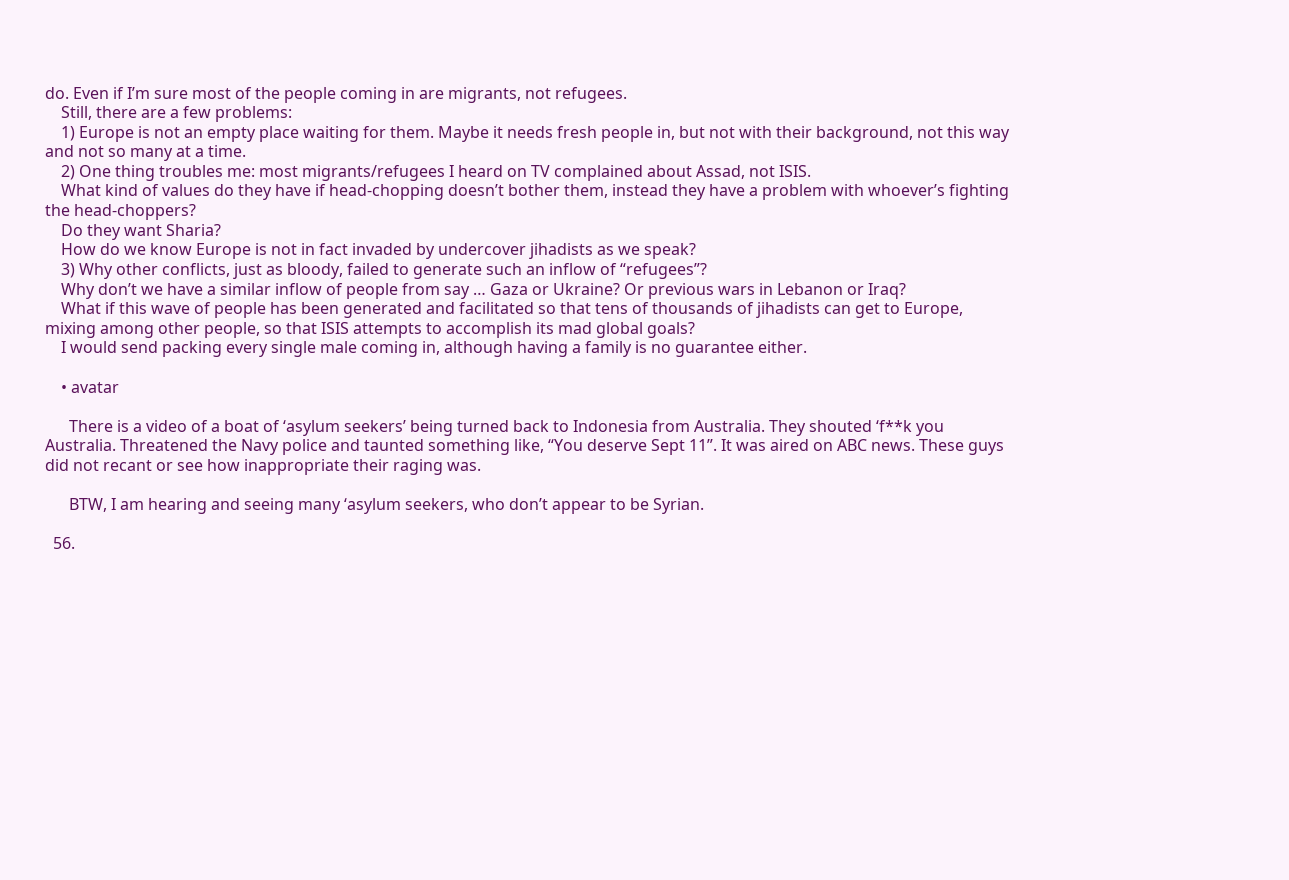do. Even if I’m sure most of the people coming in are migrants, not refugees.
    Still, there are a few problems:
    1) Europe is not an empty place waiting for them. Maybe it needs fresh people in, but not with their background, not this way and not so many at a time.
    2) One thing troubles me: most migrants/refugees I heard on TV complained about Assad, not ISIS.
    What kind of values do they have if head-chopping doesn’t bother them, instead they have a problem with whoever’s fighting the head-choppers?
    Do they want Sharia?
    How do we know Europe is not in fact invaded by undercover jihadists as we speak?
    3) Why other conflicts, just as bloody, failed to generate such an inflow of “refugees”?
    Why don’t we have a similar inflow of people from say … Gaza or Ukraine? Or previous wars in Lebanon or Iraq?
    What if this wave of people has been generated and facilitated so that tens of thousands of jihadists can get to Europe, mixing among other people, so that ISIS attempts to accomplish its mad global goals?
    I would send packing every single male coming in, although having a family is no guarantee either.

    • avatar

      There is a video of a boat of ‘asylum seekers’ being turned back to Indonesia from Australia. They shouted ‘f**k you Australia. Threatened the Navy police and taunted something like, “You deserve Sept 11”. It was aired on ABC news. These guys did not recant or see how inappropriate their raging was.

      BTW, I am hearing and seeing many ‘asylum seekers, who don’t appear to be Syrian.

  56.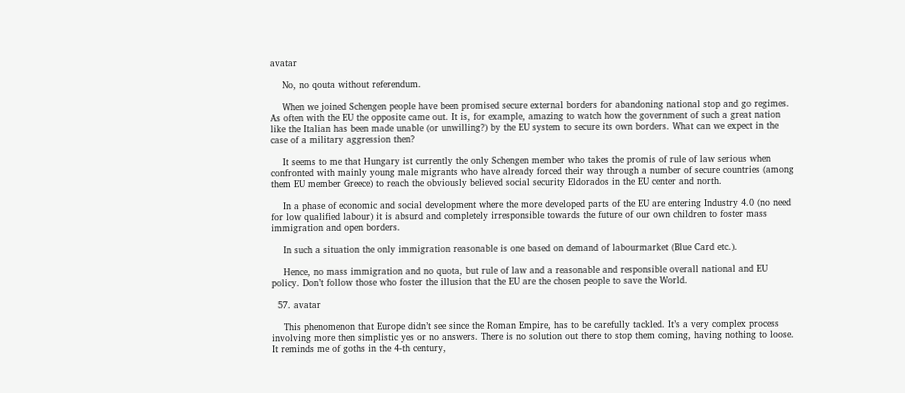avatar

    No, no qouta without referendum.

    When we joined Schengen people have been promised secure external borders for abandoning national stop and go regimes. As often with the EU the opposite came out. It is, for example, amazing to watch how the government of such a great nation like the Italian has been made unable (or unwilling?) by the EU system to secure its own borders. What can we expect in the case of a military aggression then?

    It seems to me that Hungary ist currently the only Schengen member who takes the promis of rule of law serious when confronted with mainly young male migrants who have already forced their way through a number of secure countries (among them EU member Greece) to reach the obviously believed social security Eldorados in the EU center and north.

    In a phase of economic and social development where the more developed parts of the EU are entering Industry 4.0 (no need for low qualified labour) it is absurd and completely irresponsible towards the future of our own children to foster mass immigration and open borders.

    In such a situation the only immigration reasonable is one based on demand of labourmarket (Blue Card etc.).

    Hence, no mass immigration and no quota, but rule of law and a reasonable and responsible overall national and EU policy. Don’t follow those who foster the illusion that the EU are the chosen people to save the World.

  57. avatar

    This phenomenon that Europe didn’t see since the Roman Empire, has to be carefully tackled. It’s a very complex process involving more then simplistic yes or no answers. There is no solution out there to stop them coming, having nothing to loose. It reminds me of goths in the 4-th century,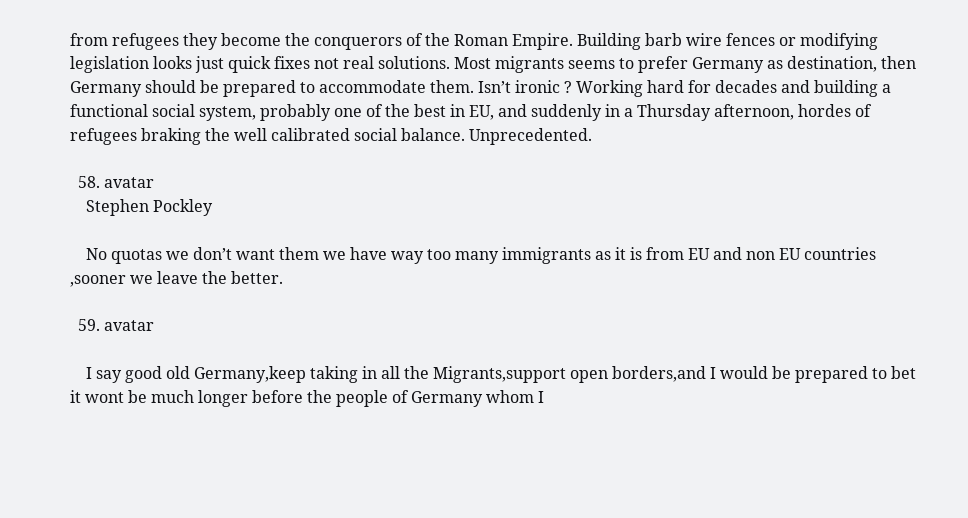from refugees they become the conquerors of the Roman Empire. Building barb wire fences or modifying legislation looks just quick fixes not real solutions. Most migrants seems to prefer Germany as destination, then Germany should be prepared to accommodate them. Isn’t ironic ? Working hard for decades and building a functional social system, probably one of the best in EU, and suddenly in a Thursday afternoon, hordes of refugees braking the well calibrated social balance. Unprecedented.

  58. avatar
    Stephen Pockley

    No quotas we don’t want them we have way too many immigrants as it is from EU and non EU countries ,sooner we leave the better.

  59. avatar

    I say good old Germany,keep taking in all the Migrants,support open borders,and I would be prepared to bet it wont be much longer before the people of Germany whom I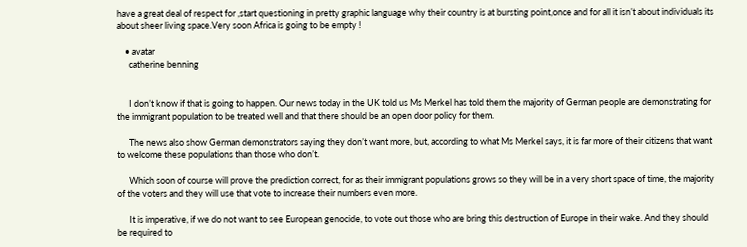have a great deal of respect for ,start questioning in pretty graphic language why their country is at bursting point,once and for all it isn’t about individuals its about sheer living space.Very soon Africa is going to be empty !

    • avatar
      catherine benning


      I don’t know if that is going to happen. Our news today in the UK told us Ms Merkel has told them the majority of German people are demonstrating for the immigrant population to be treated well and that there should be an open door policy for them.

      The news also show German demonstrators saying they don’t want more, but, according to what Ms Merkel says, it is far more of their citizens that want to welcome these populations than those who don’t.

      Which soon of course will prove the prediction correct, for as their immigrant populations grows so they will be in a very short space of time, the majority of the voters and they will use that vote to increase their numbers even more.

      It is imperative, if we do not want to see European genocide, to vote out those who are bring this destruction of Europe in their wake. And they should be required to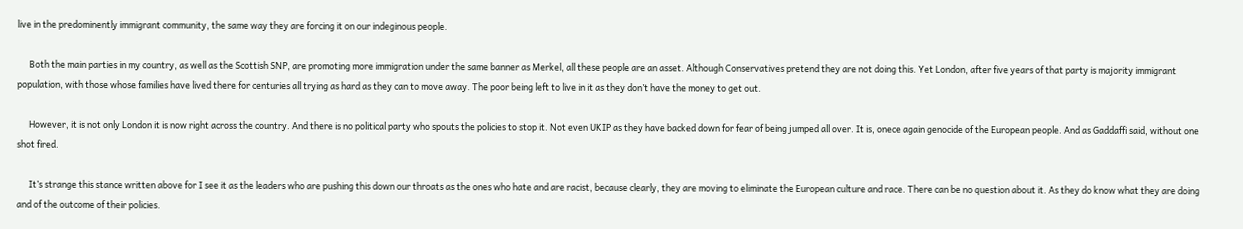live in the predominently immigrant community, the same way they are forcing it on our indeginous people.

      Both the main parties in my country, as well as the Scottish SNP, are promoting more immigration under the same banner as Merkel, all these people are an asset. Although Conservatives pretend they are not doing this. Yet London, after five years of that party is majority immigrant population, with those whose families have lived there for centuries all trying as hard as they can to move away. The poor being left to live in it as they don’t have the money to get out.

      However, it is not only London it is now right across the country. And there is no political party who spouts the policies to stop it. Not even UKIP as they have backed down for fear of being jumped all over. It is, onece again genocide of the European people. And as Gaddaffi said, without one shot fired.

      It’s strange this stance written above for I see it as the leaders who are pushing this down our throats as the ones who hate and are racist, because clearly, they are moving to eliminate the European culture and race. There can be no question about it. As they do know what they are doing and of the outcome of their policies.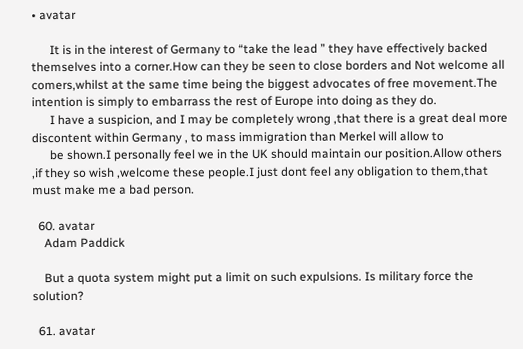• avatar

      It is in the interest of Germany to “take the lead ” they have effectively backed themselves into a corner.How can they be seen to close borders and Not welcome all comers,whilst at the same time being the biggest advocates of free movement.The intention is simply to embarrass the rest of Europe into doing as they do.
      I have a suspicion, and I may be completely wrong ,that there is a great deal more discontent within Germany , to mass immigration than Merkel will allow to
      be shown.I personally feel we in the UK should maintain our position.Allow others ,if they so wish ,welcome these people.I just dont feel any obligation to them,that must make me a bad person.

  60. avatar
    Adam Paddick

    But a quota system might put a limit on such expulsions. Is military force the solution?

  61. avatar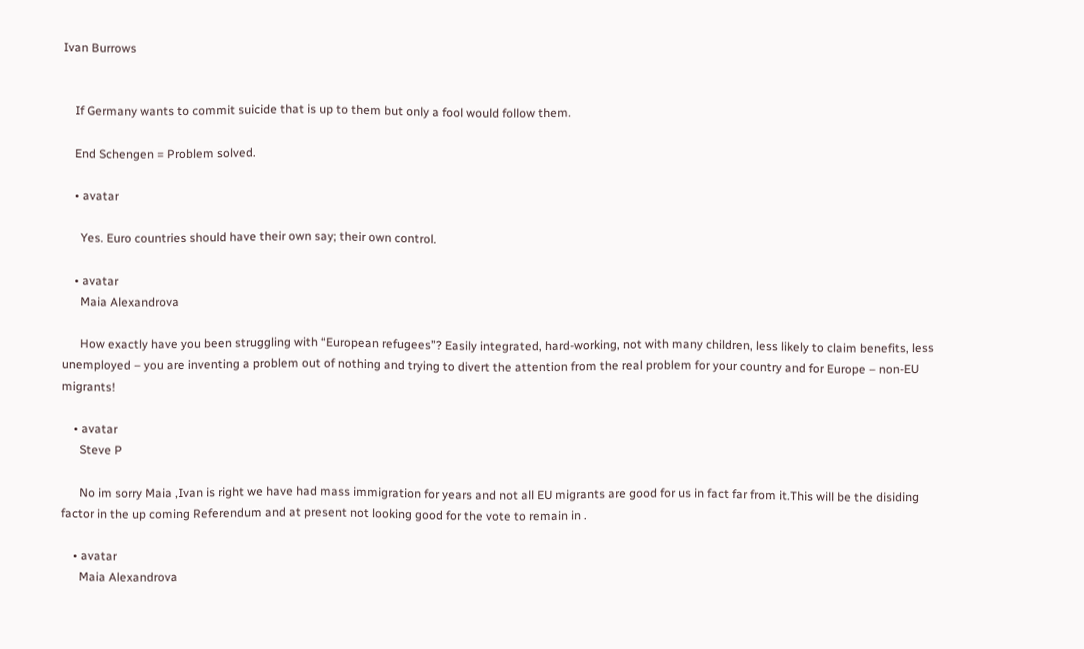Ivan Burrows


    If Germany wants to commit suicide that is up to them but only a fool would follow them.

    End Schengen = Problem solved.

    • avatar

      Yes. Euro countries should have their own say; their own control.

    • avatar
      Maia Alexandrova

      How exactly have you been struggling with “European refugees”? Easily integrated, hard-working, not with many children, less likely to claim benefits, less unemployed – you are inventing a problem out of nothing and trying to divert the attention from the real problem for your country and for Europe – non-EU migrants!

    • avatar
      Steve P

      No im sorry Maia ,Ivan is right we have had mass immigration for years and not all EU migrants are good for us in fact far from it.This will be the disiding factor in the up coming Referendum and at present not looking good for the vote to remain in .

    • avatar
      Maia Alexandrova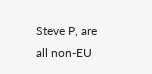Steve P, are all non-EU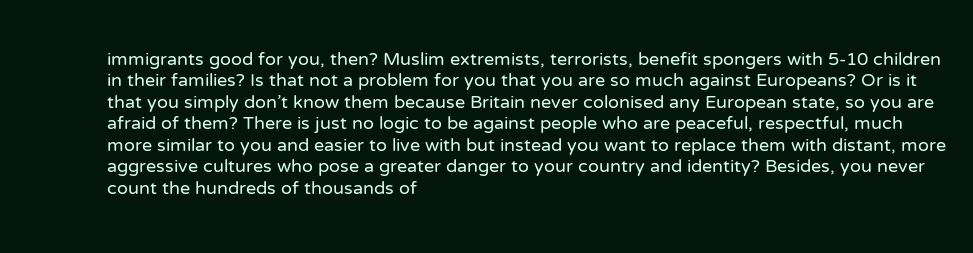immigrants good for you, then? Muslim extremists, terrorists, benefit spongers with 5-10 children in their families? Is that not a problem for you that you are so much against Europeans? Or is it that you simply don’t know them because Britain never colonised any European state, so you are afraid of them? There is just no logic to be against people who are peaceful, respectful, much more similar to you and easier to live with but instead you want to replace them with distant, more aggressive cultures who pose a greater danger to your country and identity? Besides, you never count the hundreds of thousands of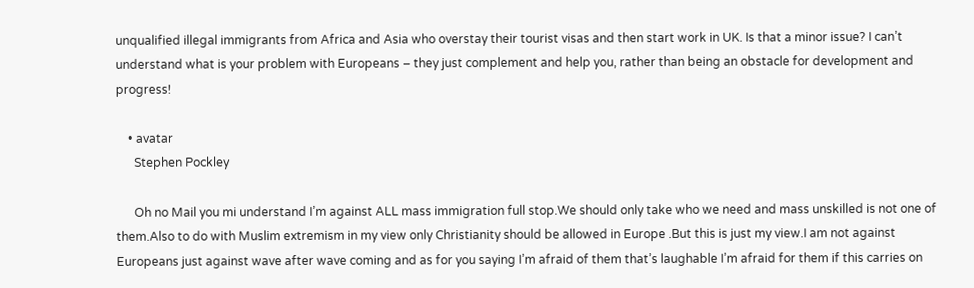unqualified illegal immigrants from Africa and Asia who overstay their tourist visas and then start work in UK. Is that a minor issue? I can’t understand what is your problem with Europeans – they just complement and help you, rather than being an obstacle for development and progress!

    • avatar
      Stephen Pockley

      Oh no Mail you mi understand I’m against ALL mass immigration full stop.We should only take who we need and mass unskilled is not one of them.Also to do with Muslim extremism in my view only Christianity should be allowed in Europe .But this is just my view.I am not against Europeans just against wave after wave coming and as for you saying I’m afraid of them that’s laughable I’m afraid for them if this carries on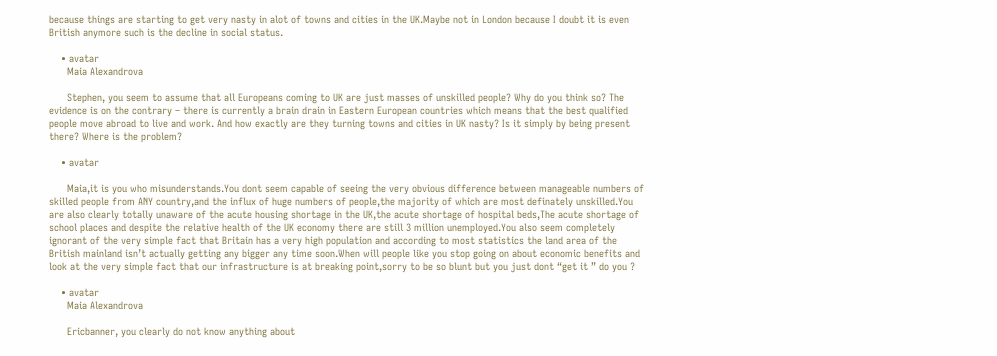because things are starting to get very nasty in alot of towns and cities in the UK.Maybe not in London because I doubt it is even British anymore such is the decline in social status.

    • avatar
      Maia Alexandrova

      Stephen, you seem to assume that all Europeans coming to UK are just masses of unskilled people? Why do you think so? The evidence is on the contrary – there is currently a brain drain in Eastern European countries which means that the best qualified people move abroad to live and work. And how exactly are they turning towns and cities in UK nasty? Is it simply by being present there? Where is the problem?

    • avatar

      Maia,it is you who misunderstands.You dont seem capable of seeing the very obvious difference between manageable numbers of skilled people from ANY country,and the influx of huge numbers of people,the majority of which are most definately unskilled.You are also clearly totally unaware of the acute housing shortage in the UK,the acute shortage of hospital beds,The acute shortage of school places and despite the relative health of the UK economy there are still 3 million unemployed.You also seem completely ignorant of the very simple fact that Britain has a very high population and according to most statistics the land area of the British mainland isn’t actually getting any bigger any time soon.When will people like you stop going on about economic benefits and look at the very simple fact that our infrastructure is at breaking point,sorry to be so blunt but you just dont “get it ” do you ?

    • avatar
      Maia Alexandrova

      Ericbanner, you clearly do not know anything about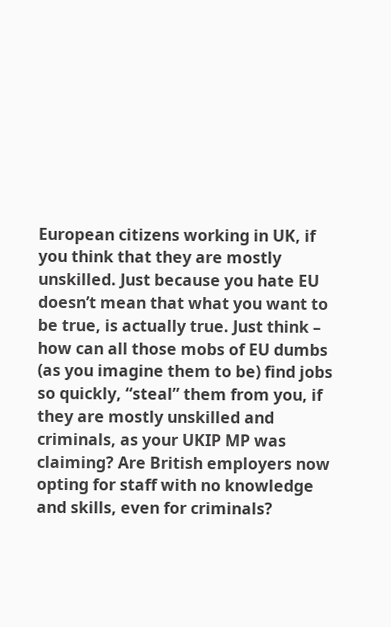European citizens working in UK, if you think that they are mostly unskilled. Just because you hate EU doesn’t mean that what you want to be true, is actually true. Just think – how can all those mobs of EU dumbs (as you imagine them to be) find jobs so quickly, “steal” them from you, if they are mostly unskilled and criminals, as your UKIP MP was claiming? Are British employers now opting for staff with no knowledge and skills, even for criminals?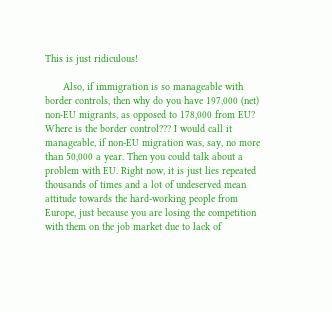This is just ridiculous!

      Also, if immigration is so manageable with border controls, then why do you have 197,000 (net) non-EU migrants, as opposed to 178,000 from EU? Where is the border control??? I would call it manageable, if non-EU migration was, say, no more than 50,000 a year. Then you could talk about a problem with EU. Right now, it is just lies repeated thousands of times and a lot of undeserved mean attitude towards the hard-working people from Europe, just because you are losing the competition with them on the job market due to lack of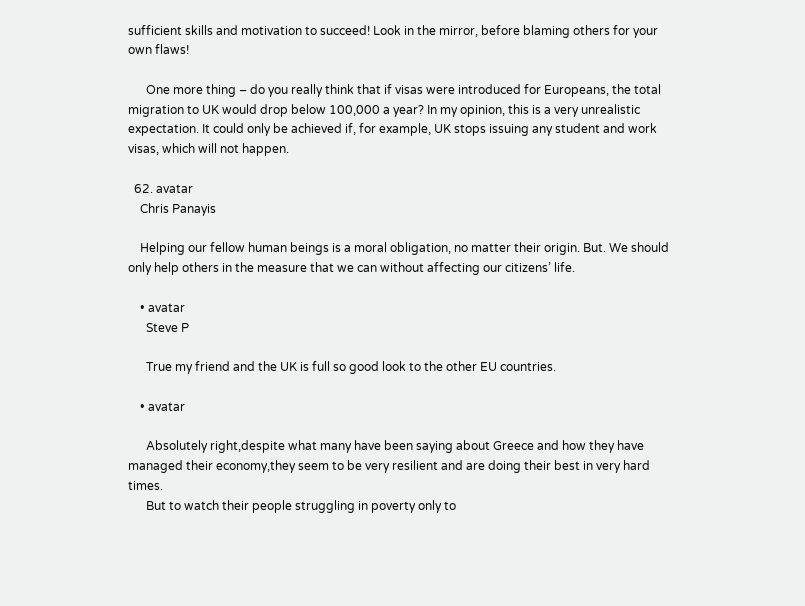sufficient skills and motivation to succeed! Look in the mirror, before blaming others for your own flaws!

      One more thing – do you really think that if visas were introduced for Europeans, the total migration to UK would drop below 100,000 a year? In my opinion, this is a very unrealistic expectation. It could only be achieved if, for example, UK stops issuing any student and work visas, which will not happen.

  62. avatar
    Chris Panayis

    Helping our fellow human beings is a moral obligation, no matter their origin. But. We should only help others in the measure that we can without affecting our citizens’ life.

    • avatar
      Steve P

      True my friend and the UK is full so good look to the other EU countries.

    • avatar

      Absolutely right,despite what many have been saying about Greece and how they have managed their economy,they seem to be very resilient and are doing their best in very hard times.
      But to watch their people struggling in poverty only to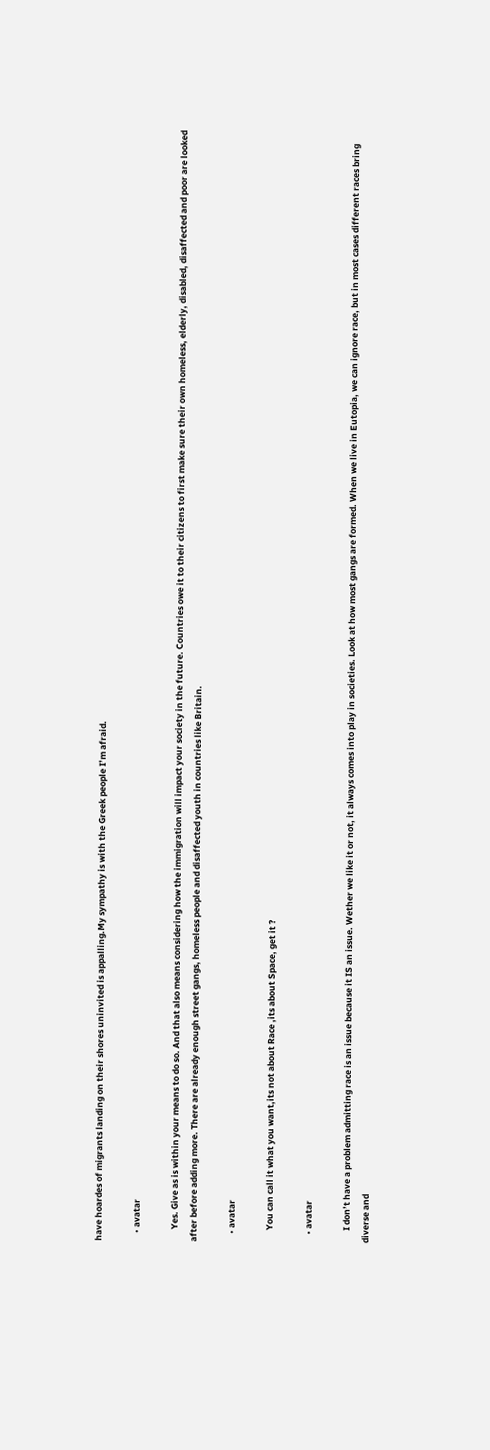have hoardes of migrants landing on their shores uninvited is appalling.My sympathy is with the Greek people I’m afraid.

    • avatar

      Yes. Give as is within your means to do so. And that also means considering how the immigration will impact your society in the future. Countries owe it to their citizens to first make sure their own homeless, elderly, disabled, disaffected and poor are looked after before adding more. There are already enough street gangs, homeless people and disaffected youth in countries like Britain.

    • avatar

      You can call it what you want,its not about Race ,its about Space, get it ?

    • avatar

      I don’t have a problem admitting race is an issue because it IS an issue. Wether we like it or not, it always comes into play in societies. Look at how most gangs are formed. When we live in Eutopia, we can ignore race, but in most cases different races bring diverse and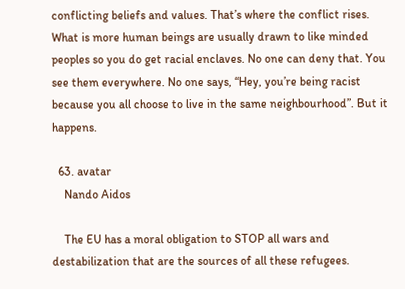conflicting beliefs and values. That’s where the conflict rises. What is more human beings are usually drawn to like minded peoples so you do get racial enclaves. No one can deny that. You see them everywhere. No one says, “Hey, you’re being racist because you all choose to live in the same neighbourhood”. But it happens.

  63. avatar
    Nando Aidos

    The EU has a moral obligation to STOP all wars and destabilization that are the sources of all these refugees.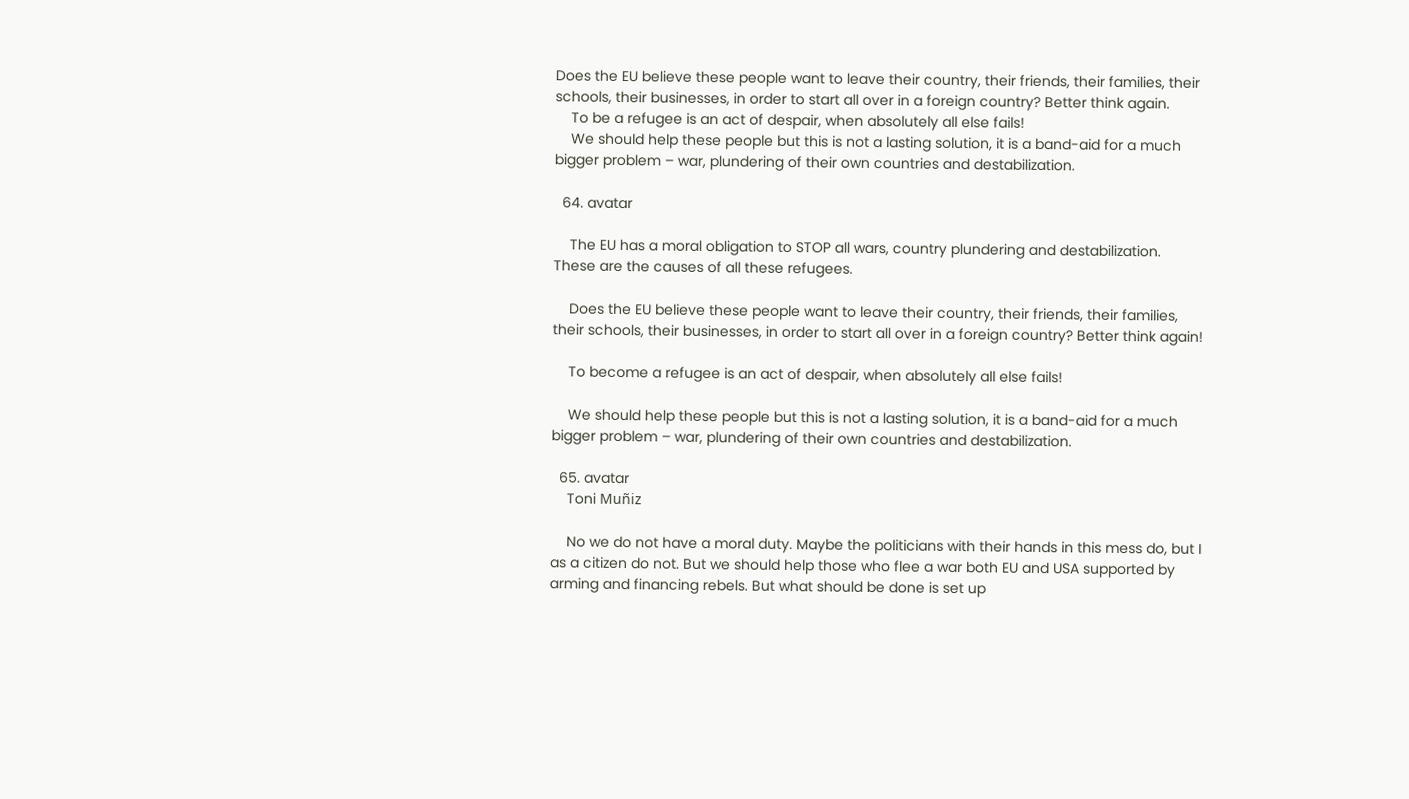Does the EU believe these people want to leave their country, their friends, their families, their schools, their businesses, in order to start all over in a foreign country? Better think again.
    To be a refugee is an act of despair, when absolutely all else fails!
    We should help these people but this is not a lasting solution, it is a band-aid for a much bigger problem – war, plundering of their own countries and destabilization.

  64. avatar

    The EU has a moral obligation to STOP all wars, country plundering and destabilization. These are the causes of all these refugees.

    Does the EU believe these people want to leave their country, their friends, their families, their schools, their businesses, in order to start all over in a foreign country? Better think again!

    To become a refugee is an act of despair, when absolutely all else fails!

    We should help these people but this is not a lasting solution, it is a band-aid for a much bigger problem – war, plundering of their own countries and destabilization.

  65. avatar
    Toni Muñiz

    No we do not have a moral duty. Maybe the politicians with their hands in this mess do, but I as a citizen do not. But we should help those who flee a war both EU and USA supported by arming and financing rebels. But what should be done is set up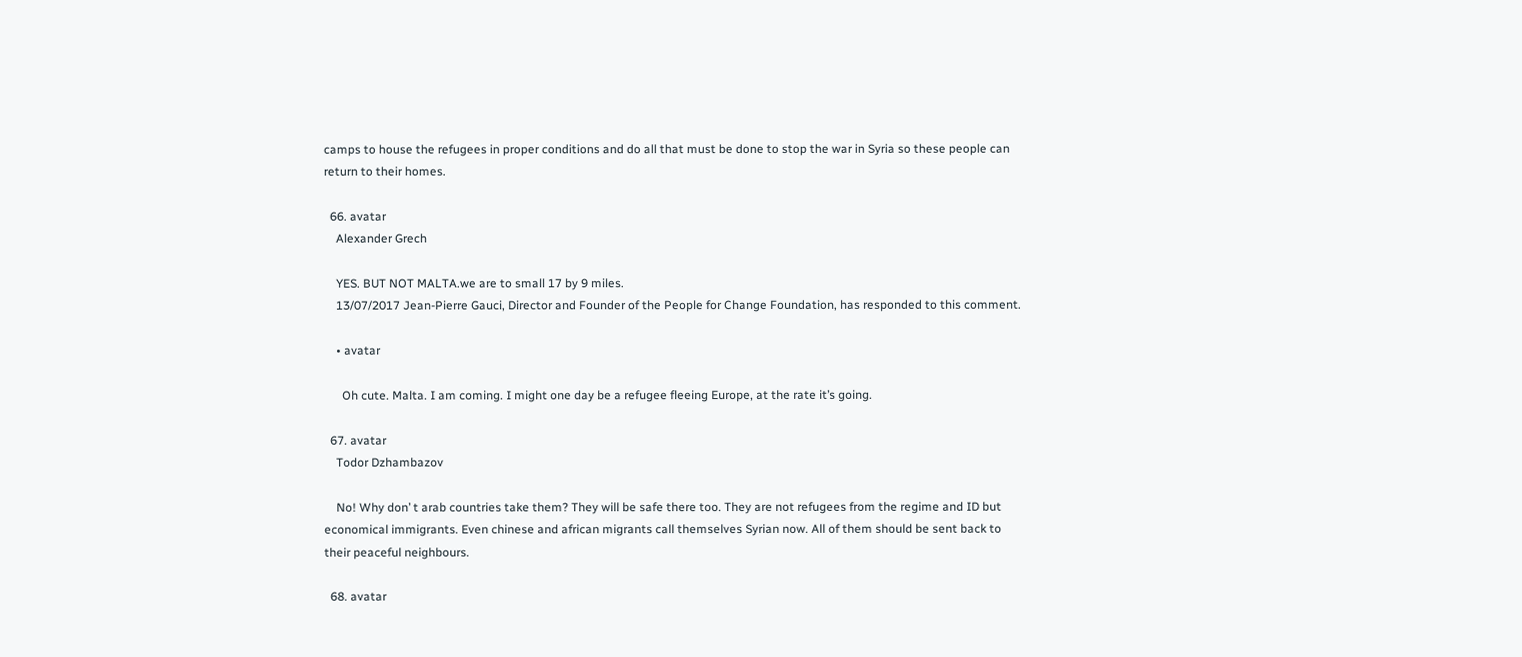camps to house the refugees in proper conditions and do all that must be done to stop the war in Syria so these people can return to their homes.

  66. avatar
    Alexander Grech

    YES. BUT NOT MALTA.we are to small 17 by 9 miles.
    13/07/2017 Jean-Pierre Gauci, Director and Founder of the People for Change Foundation, has responded to this comment.

    • avatar

      Oh cute. Malta. I am coming. I might one day be a refugee fleeing Europe, at the rate it’s going.

  67. avatar
    Todor Dzhambazov

    No! Why don’ t arab countries take them? They will be safe there too. They are not refugees from the regime and ID but economical immigrants. Even chinese and african migrants call themselves Syrian now. All of them should be sent back to their peaceful neighbours.

  68. avatar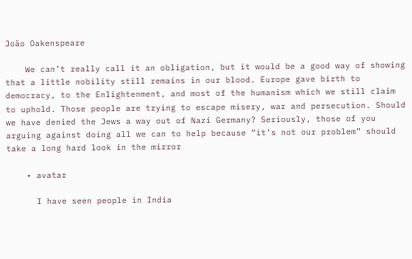João Oakenspeare

    We can’t really call it an obligation, but it would be a good way of showing that a little nobility still remains in our blood. Europe gave birth to democracy, to the Enlightenment, and most of the humanism which we still claim to uphold. Those people are trying to escape misery, war and persecution. Should we have denied the Jews a way out of Nazi Germany? Seriously, those of you arguing against doing all we can to help because “it’s not our problem” should take a long hard look in the mirror

    • avatar

      I have seen people in India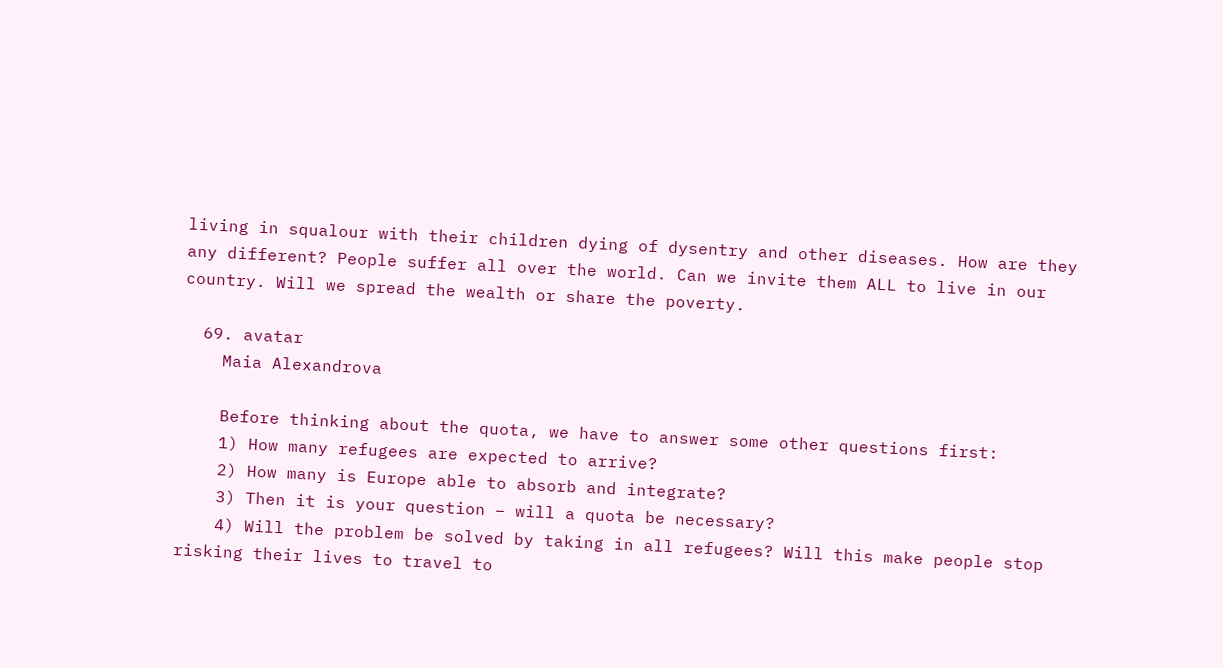living in squalour with their children dying of dysentry and other diseases. How are they any different? People suffer all over the world. Can we invite them ALL to live in our country. Will we spread the wealth or share the poverty.

  69. avatar
    Maia Alexandrova

    Before thinking about the quota, we have to answer some other questions first:
    1) How many refugees are expected to arrive?
    2) How many is Europe able to absorb and integrate?
    3) Then it is your question – will a quota be necessary?
    4) Will the problem be solved by taking in all refugees? Will this make people stop risking their lives to travel to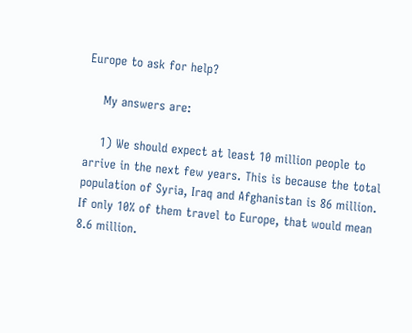Europe to ask for help?

    My answers are:

    1) We should expect at least 10 million people to arrive in the next few years. This is because the total population of Syria, Iraq and Afghanistan is 86 million. If only 10% of them travel to Europe, that would mean 8.6 million.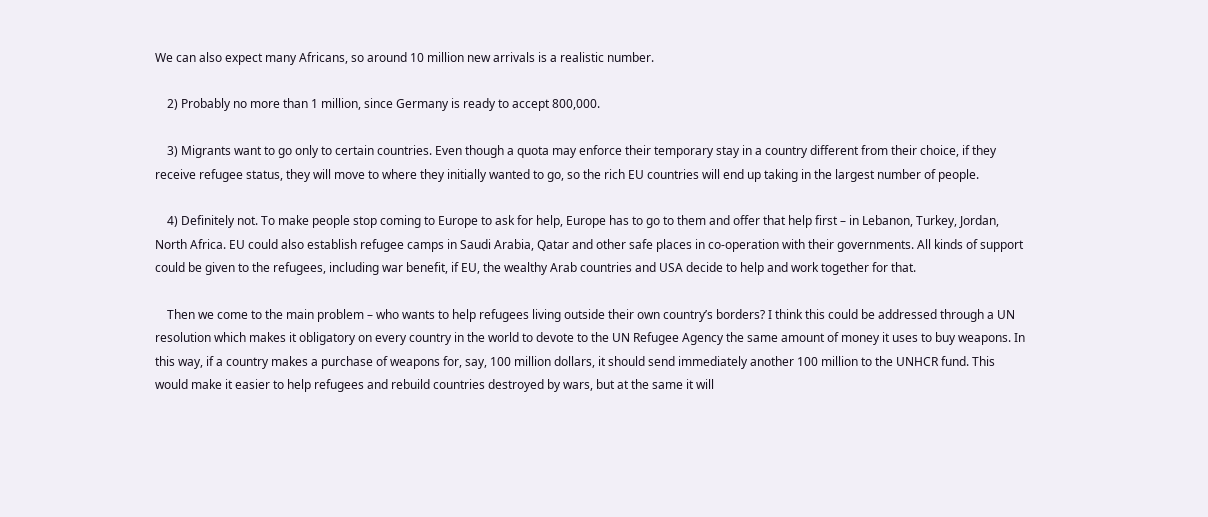We can also expect many Africans, so around 10 million new arrivals is a realistic number.

    2) Probably no more than 1 million, since Germany is ready to accept 800,000.

    3) Migrants want to go only to certain countries. Even though a quota may enforce their temporary stay in a country different from their choice, if they receive refugee status, they will move to where they initially wanted to go, so the rich EU countries will end up taking in the largest number of people.

    4) Definitely not. To make people stop coming to Europe to ask for help, Europe has to go to them and offer that help first – in Lebanon, Turkey, Jordan, North Africa. EU could also establish refugee camps in Saudi Arabia, Qatar and other safe places in co-operation with their governments. All kinds of support could be given to the refugees, including war benefit, if EU, the wealthy Arab countries and USA decide to help and work together for that.

    Then we come to the main problem – who wants to help refugees living outside their own country’s borders? I think this could be addressed through a UN resolution which makes it obligatory on every country in the world to devote to the UN Refugee Agency the same amount of money it uses to buy weapons. In this way, if a country makes a purchase of weapons for, say, 100 million dollars, it should send immediately another 100 million to the UNHCR fund. This would make it easier to help refugees and rebuild countries destroyed by wars, but at the same it will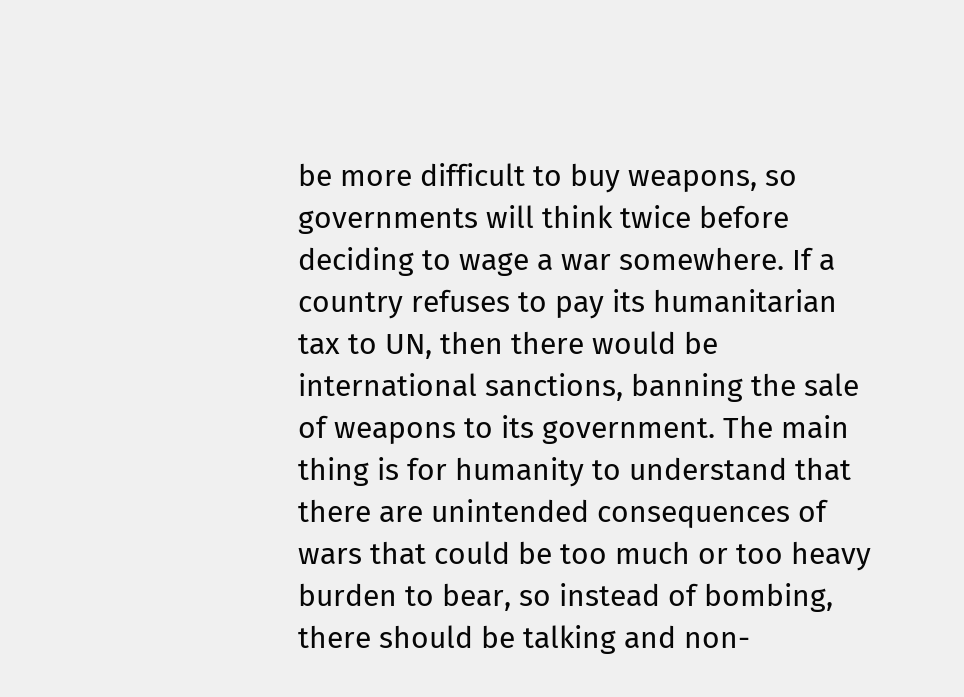be more difficult to buy weapons, so governments will think twice before deciding to wage a war somewhere. If a country refuses to pay its humanitarian tax to UN, then there would be international sanctions, banning the sale of weapons to its government. The main thing is for humanity to understand that there are unintended consequences of wars that could be too much or too heavy burden to bear, so instead of bombing, there should be talking and non-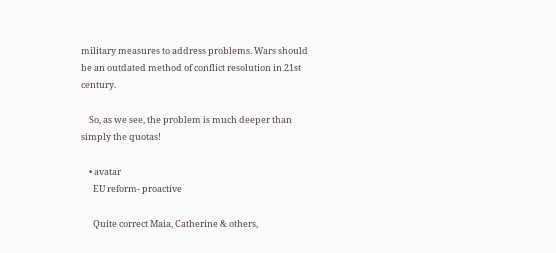military measures to address problems. Wars should be an outdated method of conflict resolution in 21st century.

    So, as we see, the problem is much deeper than simply the quotas!

    • avatar
      EU reform- proactive

      Quite correct Maia, Catherine & others,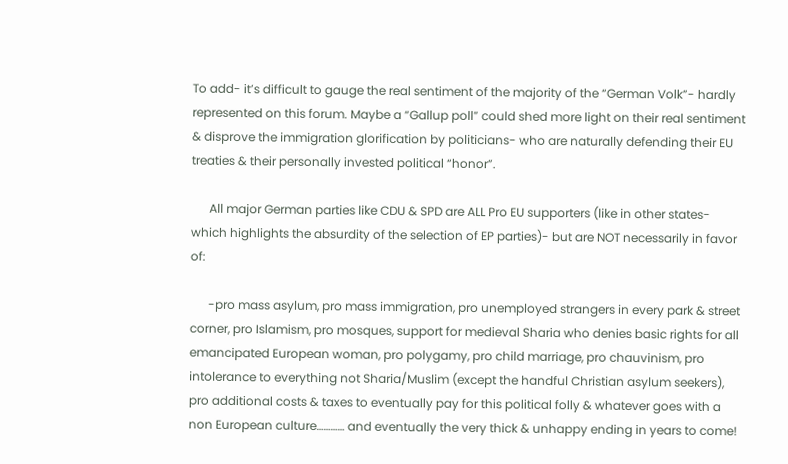To add- it’s difficult to gauge the real sentiment of the majority of the “German Volk”- hardly represented on this forum. Maybe a “Gallup poll” could shed more light on their real sentiment & disprove the immigration glorification by politicians- who are naturally defending their EU treaties & their personally invested political “honor”.

      All major German parties like CDU & SPD are ALL Pro EU supporters (like in other states- which highlights the absurdity of the selection of EP parties)- but are NOT necessarily in favor of:

      -pro mass asylum, pro mass immigration, pro unemployed strangers in every park & street corner, pro Islamism, pro mosques, support for medieval Sharia who denies basic rights for all emancipated European woman, pro polygamy, pro child marriage, pro chauvinism, pro intolerance to everything not Sharia/Muslim (except the handful Christian asylum seekers), pro additional costs & taxes to eventually pay for this political folly & whatever goes with a non European culture………… and eventually the very thick & unhappy ending in years to come!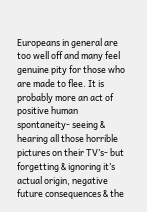Europeans in general are too well off and many feel genuine pity for those who are made to flee. It is probably more an act of positive human spontaneity- seeing & hearing all those horrible pictures on their TV’s- but forgetting & ignoring it’s actual origin, negative future consequences & the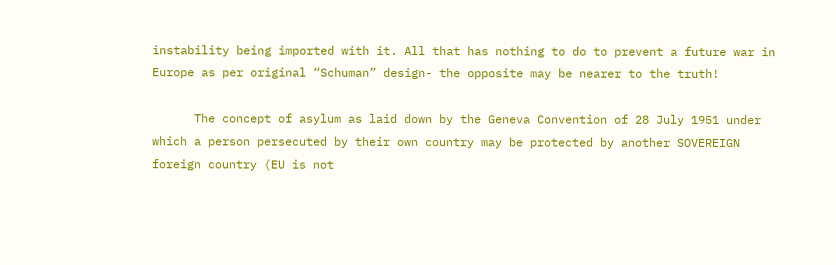instability being imported with it. All that has nothing to do to prevent a future war in Europe as per original “Schuman” design- the opposite may be nearer to the truth!

      The concept of asylum as laid down by the Geneva Convention of 28 July 1951 under which a person persecuted by their own country may be protected by another SOVEREIGN foreign country (EU is not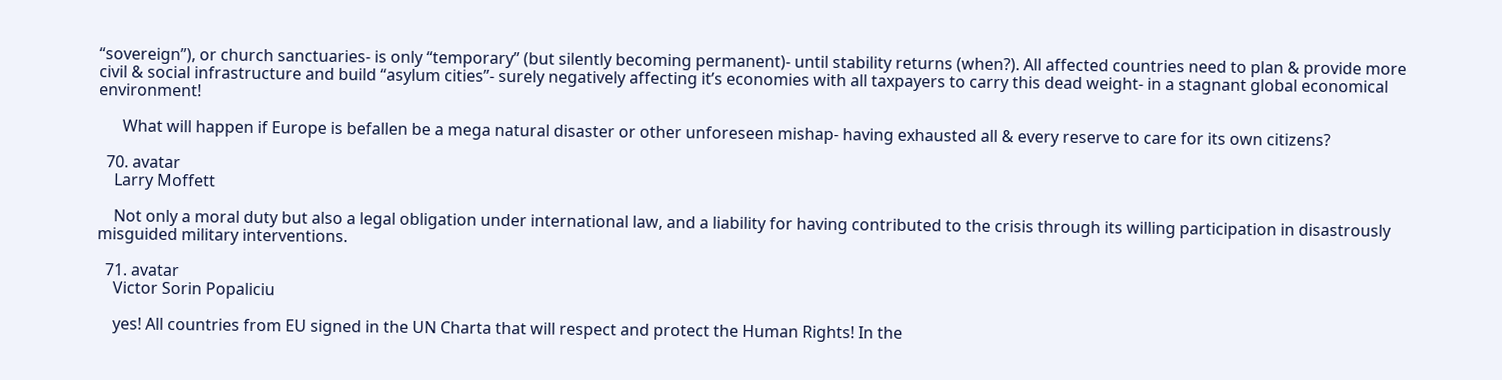“sovereign”), or church sanctuaries- is only “temporary” (but silently becoming permanent)- until stability returns (when?). All affected countries need to plan & provide more civil & social infrastructure and build “asylum cities”- surely negatively affecting it’s economies with all taxpayers to carry this dead weight- in a stagnant global economical environment!

      What will happen if Europe is befallen be a mega natural disaster or other unforeseen mishap- having exhausted all & every reserve to care for its own citizens?

  70. avatar
    Larry Moffett

    Not only a moral duty but also a legal obligation under international law, and a liability for having contributed to the crisis through its willing participation in disastrously misguided military interventions.

  71. avatar
    Victor Sorin Popaliciu

    yes! All countries from EU signed in the UN Charta that will respect and protect the Human Rights! In the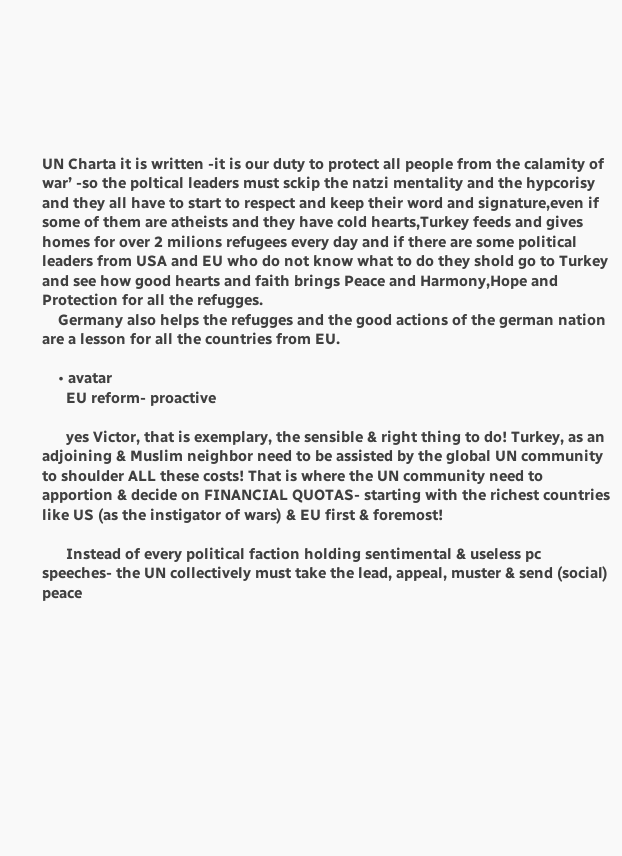UN Charta it is written -it is our duty to protect all people from the calamity of war’ -so the poltical leaders must sckip the natzi mentality and the hypcorisy and they all have to start to respect and keep their word and signature,even if some of them are atheists and they have cold hearts,Turkey feeds and gives homes for over 2 milions refugees every day and if there are some political leaders from USA and EU who do not know what to do they shold go to Turkey and see how good hearts and faith brings Peace and Harmony,Hope and Protection for all the refugges.
    Germany also helps the refugges and the good actions of the german nation are a lesson for all the countries from EU.

    • avatar
      EU reform- proactive

      yes Victor, that is exemplary, the sensible & right thing to do! Turkey, as an adjoining & Muslim neighbor need to be assisted by the global UN community to shoulder ALL these costs! That is where the UN community need to apportion & decide on FINANCIAL QUOTAS- starting with the richest countries like US (as the instigator of wars) & EU first & foremost!

      Instead of every political faction holding sentimental & useless pc speeches- the UN collectively must take the lead, appeal, muster & send (social) peace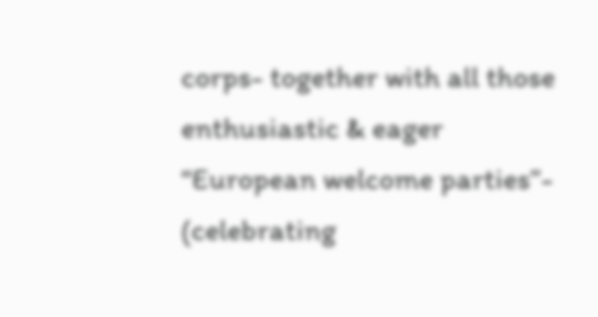corps- together with all those enthusiastic & eager “European welcome parties”- (celebrating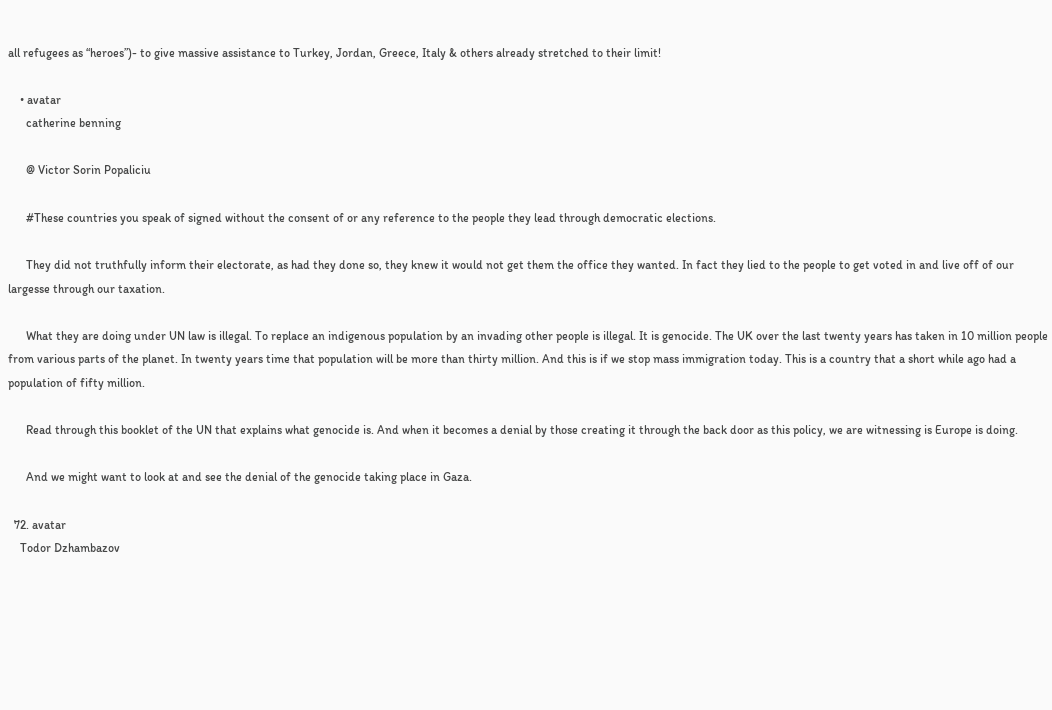all refugees as “heroes”)- to give massive assistance to Turkey, Jordan, Greece, Italy & others already stretched to their limit!

    • avatar
      catherine benning

      @ Victor Sorin Popaliciu

      #These countries you speak of signed without the consent of or any reference to the people they lead through democratic elections.

      They did not truthfully inform their electorate, as had they done so, they knew it would not get them the office they wanted. In fact they lied to the people to get voted in and live off of our largesse through our taxation.

      What they are doing under UN law is illegal. To replace an indigenous population by an invading other people is illegal. It is genocide. The UK over the last twenty years has taken in 10 million people from various parts of the planet. In twenty years time that population will be more than thirty million. And this is if we stop mass immigration today. This is a country that a short while ago had a population of fifty million.

      Read through this booklet of the UN that explains what genocide is. And when it becomes a denial by those creating it through the back door as this policy, we are witnessing is Europe is doing.

      And we might want to look at and see the denial of the genocide taking place in Gaza.

  72. avatar
    Todor Dzhambazov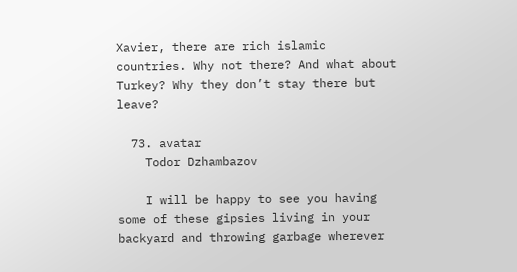Xavier, there are rich islamic countries. Why not there? And what about Turkey? Why they don’t stay there but leave?

  73. avatar
    Todor Dzhambazov

    I will be happy to see you having some of these gipsies living in your backyard and throwing garbage wherever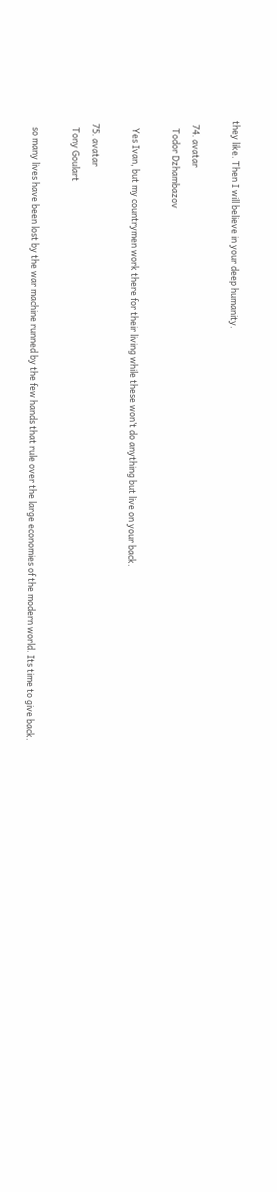they like. Then I will believe in your deep humanity.

  74. avatar
    Todor Dzhambazov

    Yes Ivan, but my countrymen work there for their living while these won’t do anything but live on your back.

  75. avatar
    Tony Goulart

    so many lives have been lost by the war machine runned by the few hands that rule over the large economies of the modern world. Its time to give back.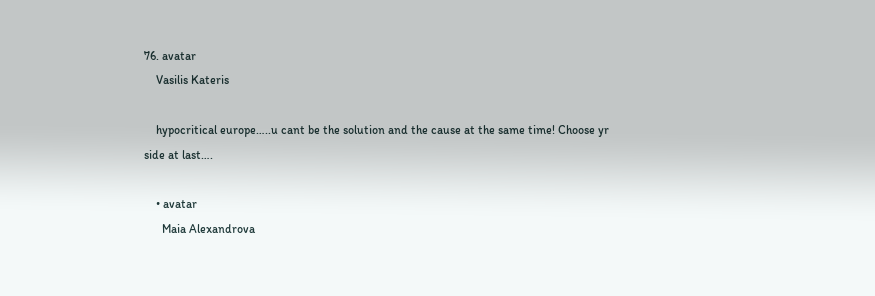76. avatar
    Vasilis Kateris

    hypocritical europe…..u cant be the solution and the cause at the same time! Choose yr side at last….

    • avatar
      Maia Alexandrova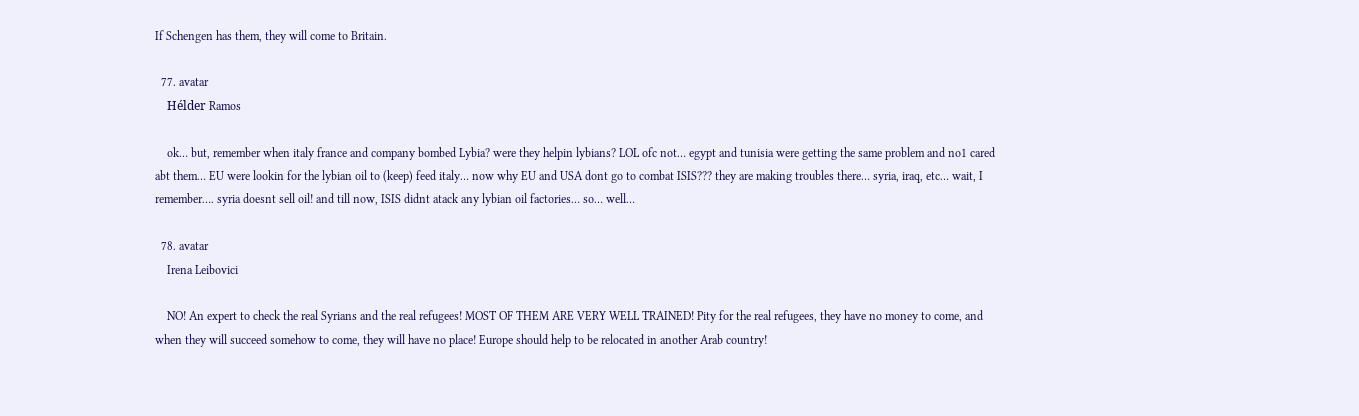If Schengen has them, they will come to Britain.

  77. avatar
    Hélder Ramos

    ok… but, remember when italy france and company bombed Lybia? were they helpin lybians? LOL ofc not… egypt and tunisia were getting the same problem and no1 cared abt them… EU were lookin for the lybian oil to (keep) feed italy… now why EU and USA dont go to combat ISIS??? they are making troubles there… syria, iraq, etc… wait, I remember…. syria doesnt sell oil! and till now, ISIS didnt atack any lybian oil factories… so… well…

  78. avatar
    Irena Leibovici

    NO! An expert to check the real Syrians and the real refugees! MOST OF THEM ARE VERY WELL TRAINED! Pity for the real refugees, they have no money to come, and when they will succeed somehow to come, they will have no place! Europe should help to be relocated in another Arab country!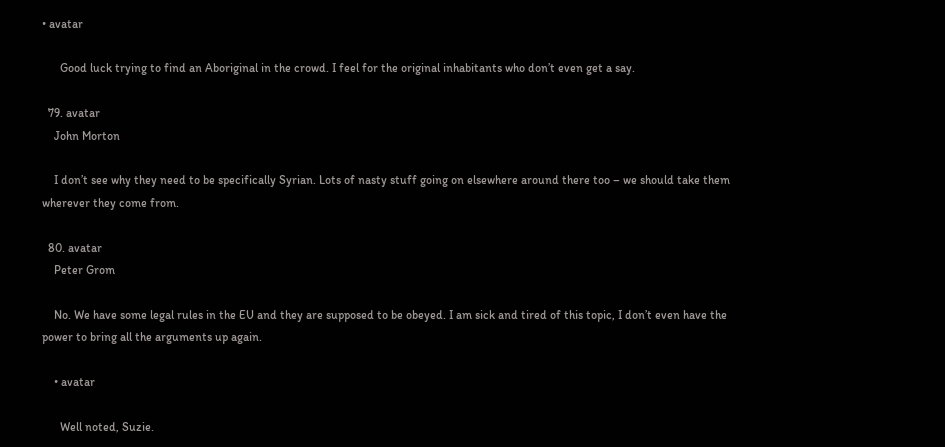• avatar

      Good luck trying to find an Aboriginal in the crowd. I feel for the original inhabitants who don’t even get a say.

  79. avatar
    John Morton

    I don’t see why they need to be specifically Syrian. Lots of nasty stuff going on elsewhere around there too – we should take them wherever they come from.

  80. avatar
    Peter Grom

    No. We have some legal rules in the EU and they are supposed to be obeyed. I am sick and tired of this topic, I don’t even have the power to bring all the arguments up again.

    • avatar

      Well noted, Suzie.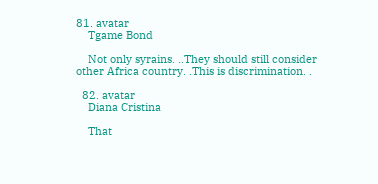81. avatar
    Tgame Bond

    Not only syrains. ..They should still consider other Africa country. .This is discrimination. .

  82. avatar
    Diana Cristina

    That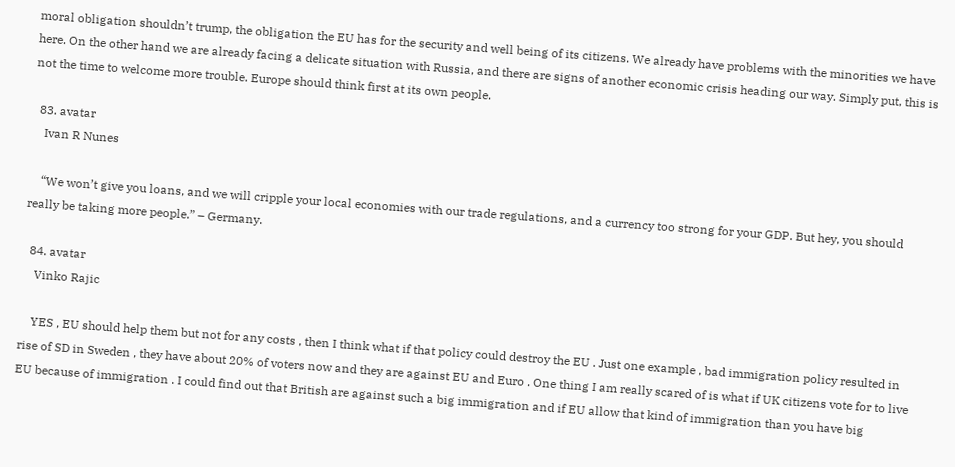moral obligation shouldn’t trump, the obligation the EU has for the security and well being of its citizens. We already have problems with the minorities we have here. On the other hand we are already facing a delicate situation with Russia, and there are signs of another economic crisis heading our way. Simply put, this is not the time to welcome more trouble. Europe should think first at its own people.

  83. avatar
    Ivan R Nunes

    “We won’t give you loans, and we will cripple your local economies with our trade regulations, and a currency too strong for your GDP. But hey, you should really be taking more people.” – Germany.

  84. avatar
    Vinko Rajic

    YES , EU should help them but not for any costs , then I think what if that policy could destroy the EU . Just one example , bad immigration policy resulted in rise of SD in Sweden , they have about 20% of voters now and they are against EU and Euro . One thing I am really scared of is what if UK citizens vote for to live EU because of immigration . I could find out that British are against such a big immigration and if EU allow that kind of immigration than you have big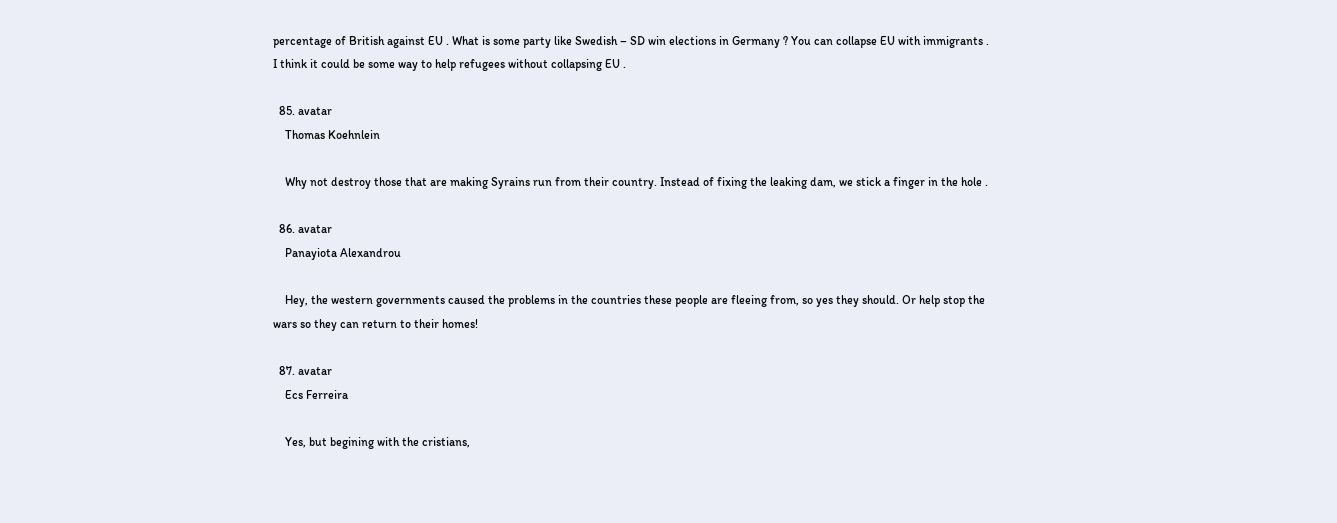percentage of British against EU . What is some party like Swedish – SD win elections in Germany ? You can collapse EU with immigrants . I think it could be some way to help refugees without collapsing EU .

  85. avatar
    Thomas Koehnlein

    Why not destroy those that are making Syrains run from their country. Instead of fixing the leaking dam, we stick a finger in the hole .

  86. avatar
    Panayiota Alexandrou

    Hey, the western governments caused the problems in the countries these people are fleeing from, so yes they should. Or help stop the wars so they can return to their homes!

  87. avatar
    Ecs Ferreira

    Yes, but begining with the cristians,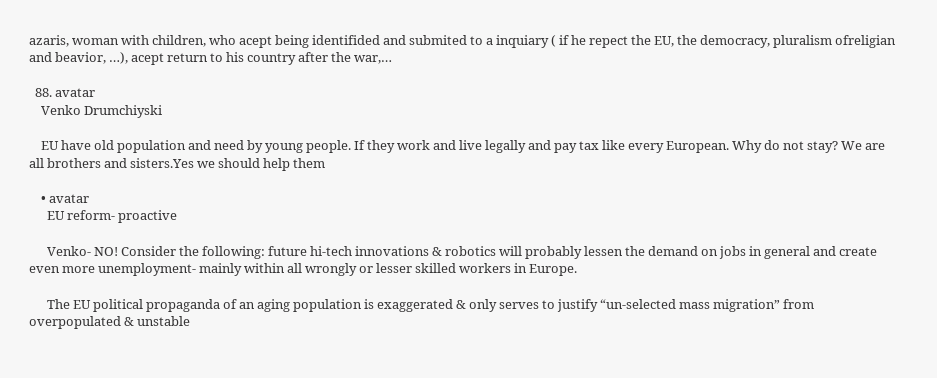azaris, woman with children, who acept being identifided and submited to a inquiary ( if he repect the EU, the democracy, pluralism ofreligian and beavior, …), acept return to his country after the war,…

  88. avatar
    Venko Drumchiyski

    EU have old population and need by young people. If they work and live legally and pay tax like every European. Why do not stay? We are all brothers and sisters.Yes we should help them

    • avatar
      EU reform- proactive

      Venko- NO! Consider the following: future hi-tech innovations & robotics will probably lessen the demand on jobs in general and create even more unemployment- mainly within all wrongly or lesser skilled workers in Europe.

      The EU political propaganda of an aging population is exaggerated & only serves to justify “un-selected mass migration” from overpopulated & unstable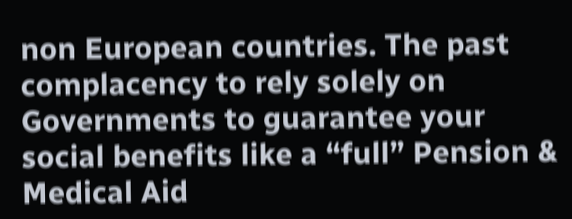non European countries. The past complacency to rely solely on Governments to guarantee your social benefits like a “full” Pension & Medical Aid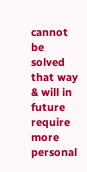cannot be solved that way & will in future require more personal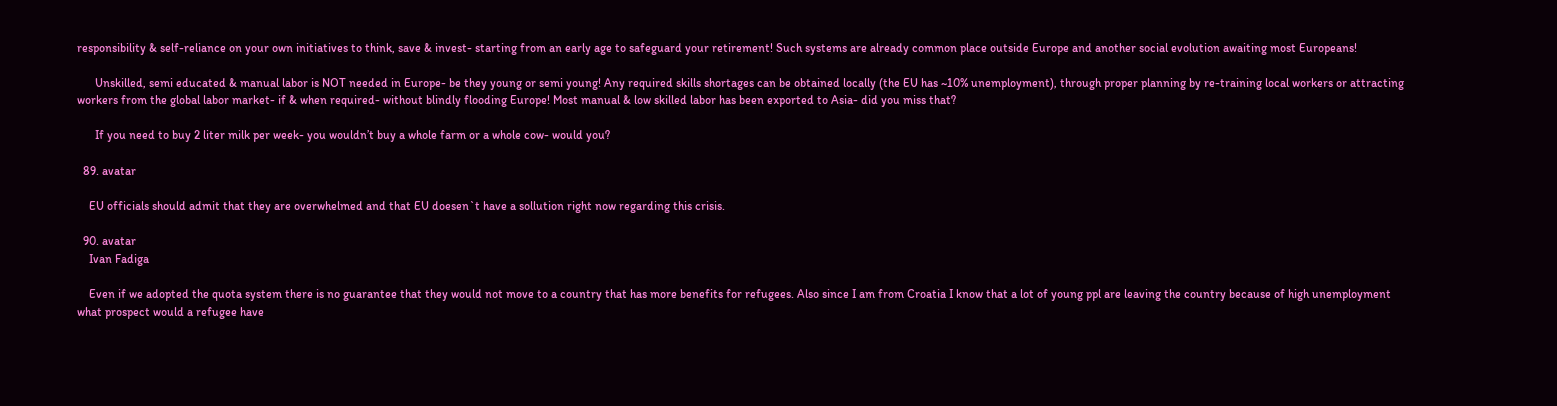responsibility & self-reliance on your own initiatives to think, save & invest- starting from an early age to safeguard your retirement! Such systems are already common place outside Europe and another social evolution awaiting most Europeans!

      Unskilled, semi educated & manual labor is NOT needed in Europe- be they young or semi young! Any required skills shortages can be obtained locally (the EU has ~10% unemployment), through proper planning by re-training local workers or attracting workers from the global labor market- if & when required- without blindly flooding Europe! Most manual & low skilled labor has been exported to Asia- did you miss that?

      If you need to buy 2 liter milk per week- you wouldn’t buy a whole farm or a whole cow- would you?

  89. avatar

    EU officials should admit that they are overwhelmed and that EU doesen`t have a sollution right now regarding this crisis.

  90. avatar
    Ivan Fadiga

    Even if we adopted the quota system there is no guarantee that they would not move to a country that has more benefits for refugees. Also since I am from Croatia I know that a lot of young ppl are leaving the country because of high unemployment what prospect would a refugee have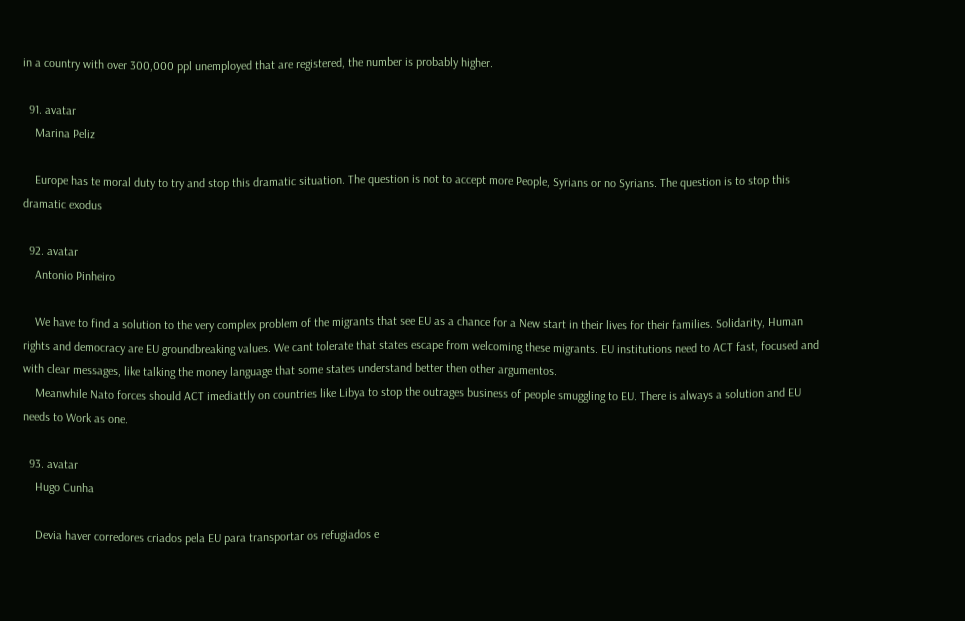in a country with over 300,000 ppl unemployed that are registered, the number is probably higher.

  91. avatar
    Marina Peliz

    Europe has te moral duty to try and stop this dramatic situation. The question is not to accept more People, Syrians or no Syrians. The question is to stop this dramatic exodus

  92. avatar
    Antonio Pinheiro

    We have to find a solution to the very complex problem of the migrants that see EU as a chance for a New start in their lives for their families. Solidarity, Human rights and democracy are EU groundbreaking values. We cant tolerate that states escape from welcoming these migrants. EU institutions need to ACT fast, focused and with clear messages, like talking the money language that some states understand better then other argumentos.
    Meanwhile Nato forces should ACT imediattly on countries like Libya to stop the outrages business of people smuggling to EU. There is always a solution and EU needs to Work as one.

  93. avatar
    Hugo Cunha

    Devia haver corredores criados pela EU para transportar os refugiados e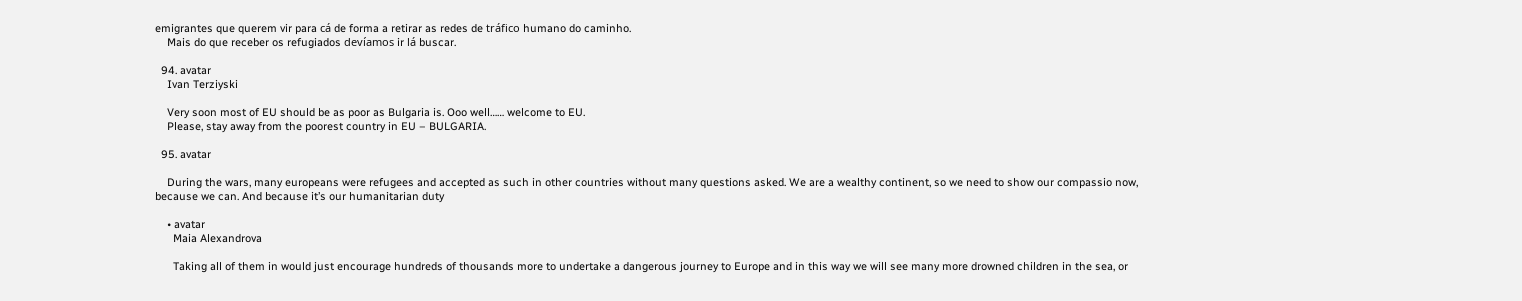emigrantes que querem vir para cá de forma a retirar as redes de tráfico humano do caminho.
    Mais do que receber os refugiados devíamos ir lá buscar.

  94. avatar
    Ivan Terziyski

    Very soon most of EU should be as poor as Bulgaria is. Ooo well…… welcome to EU.
    Please, stay away from the poorest country in EU – BULGARIA.

  95. avatar

    During the wars, many europeans were refugees and accepted as such in other countries without many questions asked. We are a wealthy continent, so we need to show our compassio now, because we can. And because it’s our humanitarian duty

    • avatar
      Maia Alexandrova

      Taking all of them in would just encourage hundreds of thousands more to undertake a dangerous journey to Europe and in this way we will see many more drowned children in the sea, or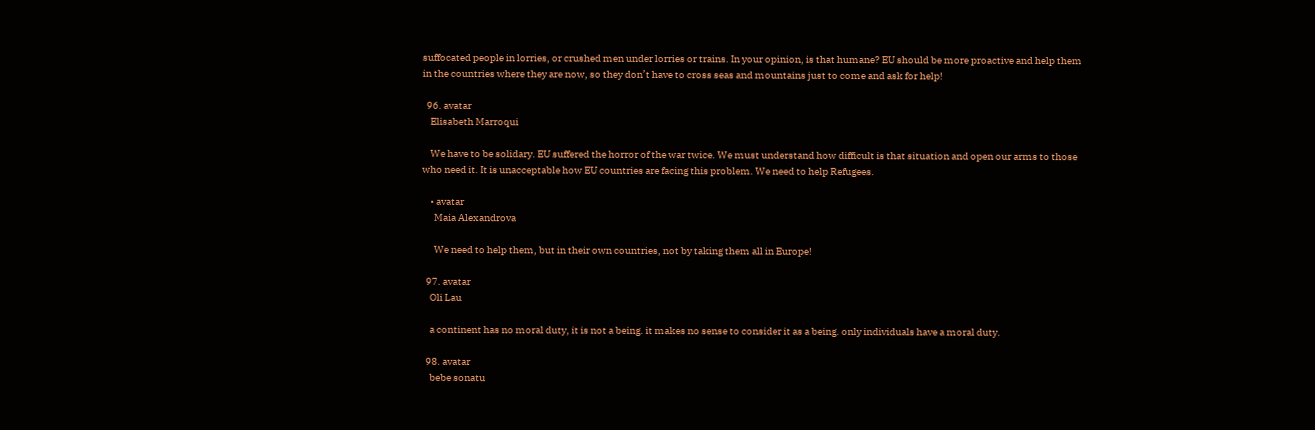suffocated people in lorries, or crushed men under lorries or trains. In your opinion, is that humane? EU should be more proactive and help them in the countries where they are now, so they don’t have to cross seas and mountains just to come and ask for help!

  96. avatar
    Elisabeth Marroqui

    We have to be solidary. EU suffered the horror of the war twice. We must understand how difficult is that situation and open our arms to those who need it. It is unacceptable how EU countries are facing this problem. We need to help Refugees.

    • avatar
      Maia Alexandrova

      We need to help them, but in their own countries, not by taking them all in Europe!

  97. avatar
    Oli Lau

    a continent has no moral duty, it is not a being. it makes no sense to consider it as a being. only individuals have a moral duty.

  98. avatar
    bebe sonatu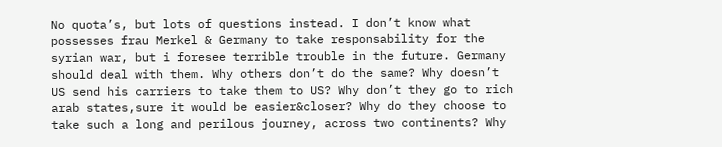No quota’s, but lots of questions instead. I don’t know what possesses frau Merkel & Germany to take responsability for the syrian war, but i foresee terrible trouble in the future. Germany should deal with them. Why others don’t do the same? Why doesn’t US send his carriers to take them to US? Why don’t they go to rich arab states,sure it would be easier&closer? Why do they choose to take such a long and perilous journey, across two continents? Why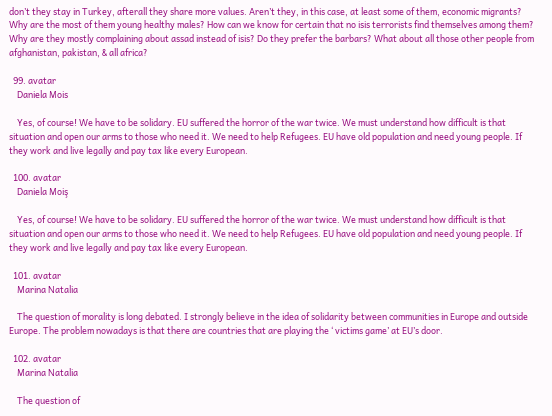don’t they stay in Turkey, afterall they share more values. Aren’t they, in this case, at least some of them, economic migrants? Why are the most of them young healthy males? How can we know for certain that no isis terrorists find themselves among them? Why are they mostly complaining about assad instead of isis? Do they prefer the barbars? What about all those other people from afghanistan, pakistan, & all africa?

  99. avatar
    Daniela Mois

    Yes, of course! We have to be solidary. EU suffered the horror of the war twice. We must understand how difficult is that situation and open our arms to those who need it. We need to help Refugees. EU have old population and need young people. If they work and live legally and pay tax like every European.

  100. avatar
    Daniela Moiş

    Yes, of course! We have to be solidary. EU suffered the horror of the war twice. We must understand how difficult is that situation and open our arms to those who need it. We need to help Refugees. EU have old population and need young people. If they work and live legally and pay tax like every European.

  101. avatar
    Marina Natalia

    The question of morality is long debated. I strongly believe in the idea of solidarity between communities in Europe and outside Europe. The problem nowadays is that there are countries that are playing the ‘ victims game’ at EU’s door.

  102. avatar
    Marina Natalia

    The question of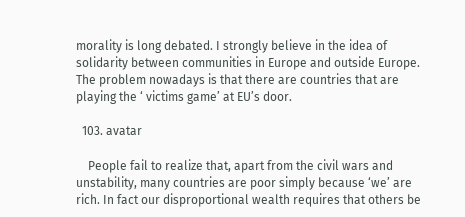morality is long debated. I strongly believe in the idea of solidarity between communities in Europe and outside Europe. The problem nowadays is that there are countries that are playing the ‘ victims game’ at EU’s door.

  103. avatar

    People fail to realize that, apart from the civil wars and unstability, many countries are poor simply because ‘we’ are rich. In fact our disproportional wealth requires that others be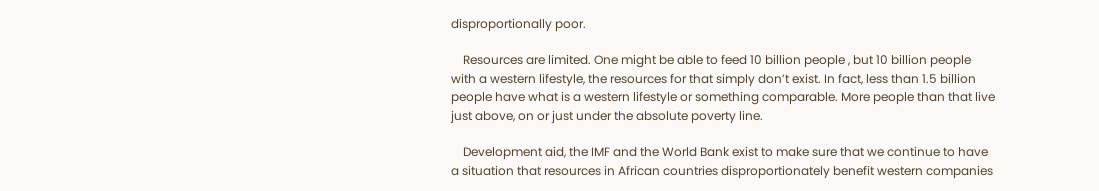disproportionally poor.

    Resources are limited. One might be able to feed 10 billion people , but 10 billion people with a western lifestyle, the resources for that simply don’t exist. In fact, less than 1.5 billion people have what is a western lifestyle or something comparable. More people than that live just above, on or just under the absolute poverty line.

    Development aid, the IMF and the World Bank exist to make sure that we continue to have a situation that resources in African countries disproportionately benefit western companies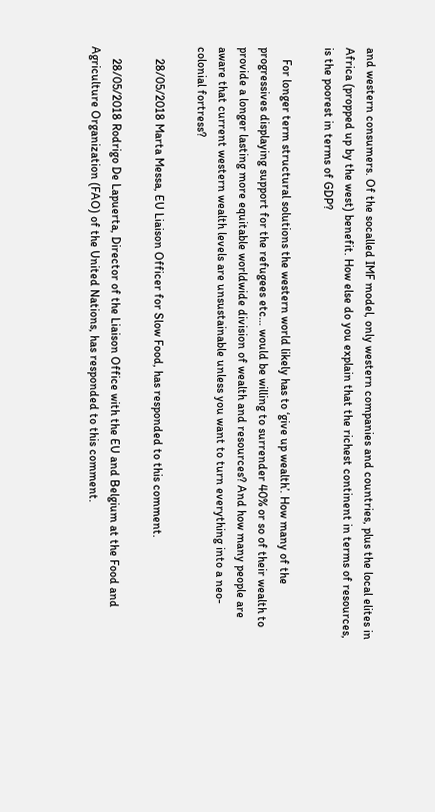and western consumers. Of the socalled IMF model, only western companies and countries, plus the local elites in Africa (propped up by the west) benefit. How else do you explain that the richest continent in terms of resources, is the poorest in terms of GDP?

    For longer term structural solutions the western world likely has to ‘give up wealth’. How many of the progressives displaying support for the refugees etc… would be willing to surrender 40% or so of their wealth to provide a longer lasting more equitable worldwide division of wealth and resources? And how many people are aware that current western wealth levels are unsustainable unless you want to turn everything into a neo-colonial fortress?

    28/05/2018 Marta Messa, EU Liaison Officer for Slow Food, has responded to this comment.

    28/05/2018 Rodrigo De Lapuerta, Director of the Liaison Office with the EU and Belgium at the Food and Agriculture Organization (FAO) of the United Nations, has responded to this comment.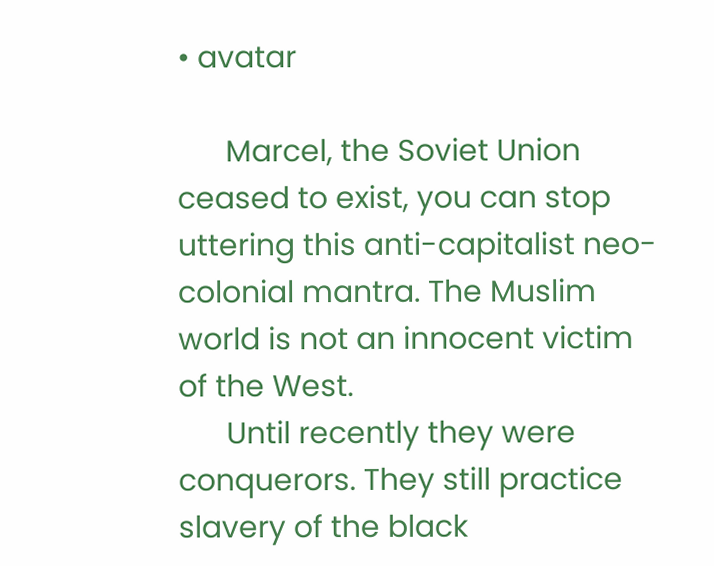• avatar

      Marcel, the Soviet Union ceased to exist, you can stop uttering this anti-capitalist neo-colonial mantra. The Muslim world is not an innocent victim of the West.
      Until recently they were conquerors. They still practice slavery of the black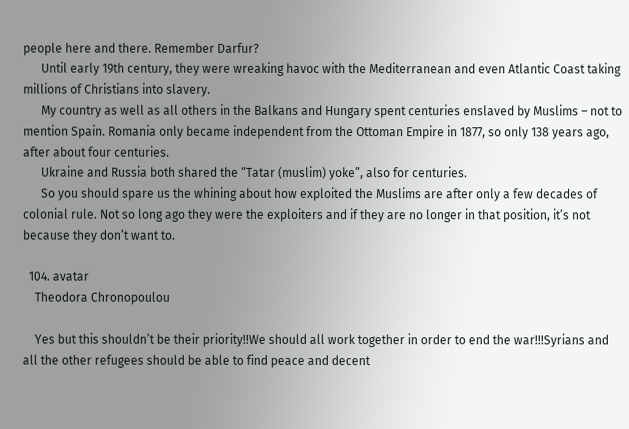people here and there. Remember Darfur?
      Until early 19th century, they were wreaking havoc with the Mediterranean and even Atlantic Coast taking millions of Christians into slavery.
      My country as well as all others in the Balkans and Hungary spent centuries enslaved by Muslims – not to mention Spain. Romania only became independent from the Ottoman Empire in 1877, so only 138 years ago, after about four centuries.
      Ukraine and Russia both shared the “Tatar (muslim) yoke”, also for centuries.
      So you should spare us the whining about how exploited the Muslims are after only a few decades of colonial rule. Not so long ago they were the exploiters and if they are no longer in that position, it’s not because they don’t want to.

  104. avatar
    Theodora Chronopoulou

    Yes but this shouldn’t be their priority!!We should all work together in order to end the war!!!Syrians and all the other refugees should be able to find peace and decent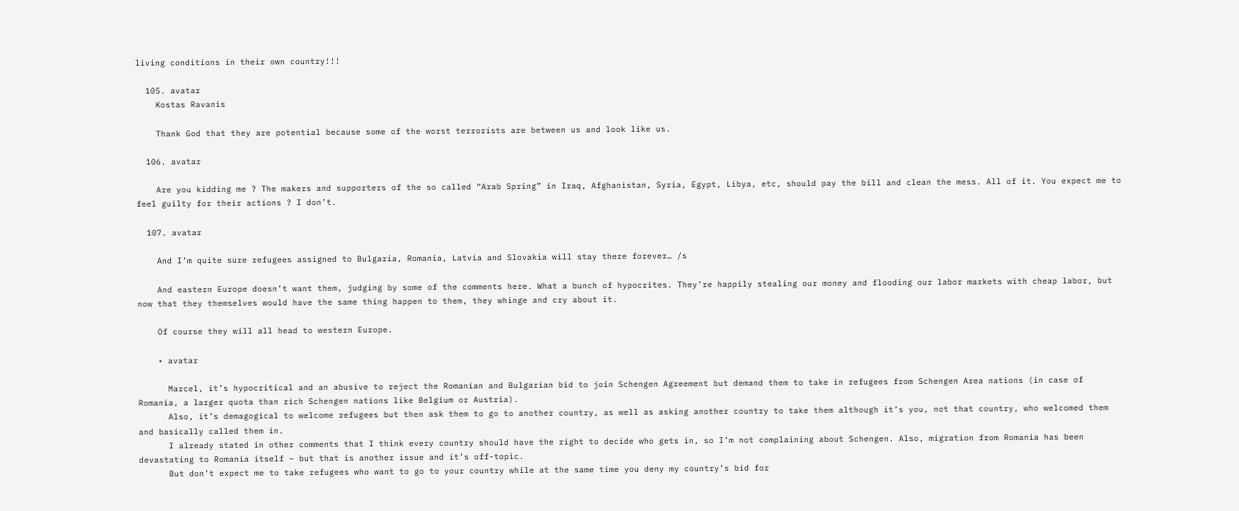living conditions in their own country!!!

  105. avatar
    Kostas Ravanis

    Thank God that they are potential because some of the worst terrorists are between us and look like us.

  106. avatar

    Are you kidding me ? The makers and supporters of the so called “Arab Spring” in Iraq, Afghanistan, Syria, Egypt, Libya, etc, should pay the bill and clean the mess. All of it. You expect me to feel guilty for their actions ? I don’t.

  107. avatar

    And I’m quite sure refugees assigned to Bulgaria, Romania, Latvia and Slovakia will stay there forever… /s

    And eastern Europe doesn’t want them, judging by some of the comments here. What a bunch of hypocrites. They’re happily stealing our money and flooding our labor markets with cheap labor, but now that they themselves would have the same thing happen to them, they whinge and cry about it.

    Of course they will all head to western Europe.

    • avatar

      Marcel, it’s hypocritical and an abusive to reject the Romanian and Bulgarian bid to join Schengen Agreement but demand them to take in refugees from Schengen Area nations (in case of Romania, a larger quota than rich Schengen nations like Belgium or Austria).
      Also, it’s demagogical to welcome refugees but then ask them to go to another country, as well as asking another country to take them although it’s you, not that country, who welcomed them and basically called them in.
      I already stated in other comments that I think every country should have the right to decide who gets in, so I’m not complaining about Schengen. Also, migration from Romania has been devastating to Romania itself – but that is another issue and it’s off-topic.
      But don’t expect me to take refugees who want to go to your country while at the same time you deny my country’s bid for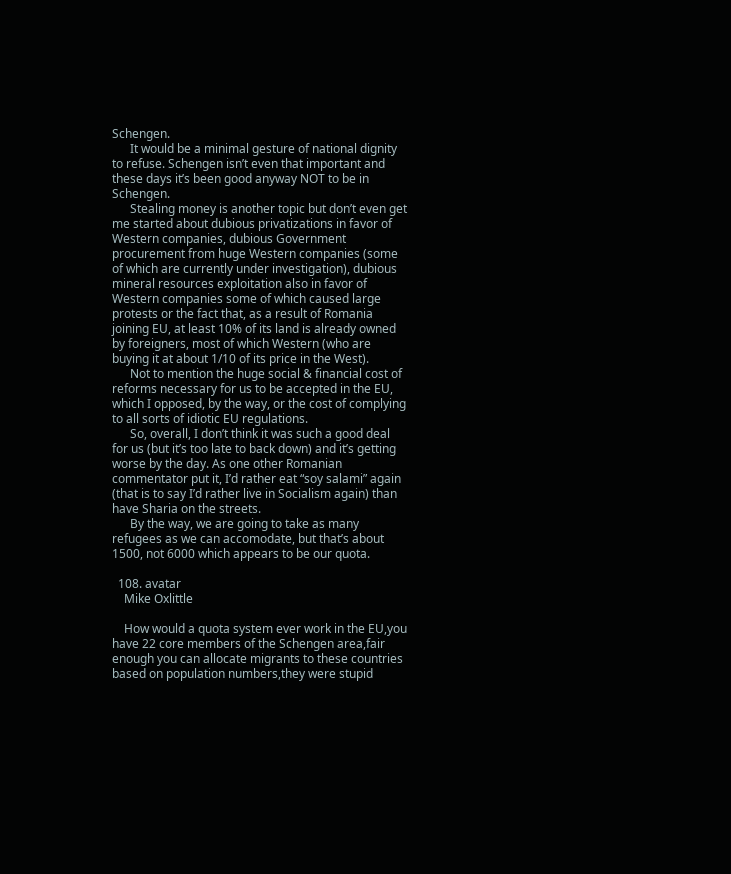Schengen.
      It would be a minimal gesture of national dignity to refuse. Schengen isn’t even that important and these days it’s been good anyway NOT to be in Schengen.
      Stealing money is another topic but don’t even get me started about dubious privatizations in favor of Western companies, dubious Government procurement from huge Western companies (some of which are currently under investigation), dubious mineral resources exploitation also in favor of Western companies some of which caused large protests or the fact that, as a result of Romania joining EU, at least 10% of its land is already owned by foreigners, most of which Western (who are buying it at about 1/10 of its price in the West).
      Not to mention the huge social & financial cost of reforms necessary for us to be accepted in the EU, which I opposed, by the way, or the cost of complying to all sorts of idiotic EU regulations.
      So, overall, I don’t think it was such a good deal for us (but it’s too late to back down) and it’s getting worse by the day. As one other Romanian commentator put it, I’d rather eat “soy salami” again (that is to say I’d rather live in Socialism again) than have Sharia on the streets.
      By the way, we are going to take as many refugees as we can accomodate, but that’s about 1500, not 6000 which appears to be our quota.

  108. avatar
    Mike Oxlittle

    How would a quota system ever work in the EU,you have 22 core members of the Schengen area,fair enough you can allocate migrants to these countries based on population numbers,they were stupid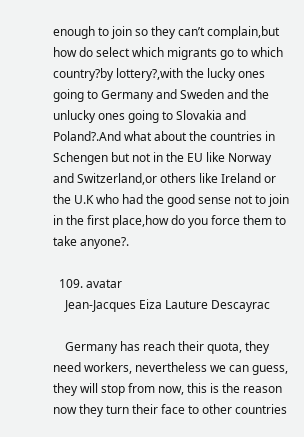enough to join so they can’t complain,but how do select which migrants go to which country?by lottery?,with the lucky ones going to Germany and Sweden and the unlucky ones going to Slovakia and Poland?.And what about the countries in Schengen but not in the EU like Norway and Switzerland,or others like Ireland or the U.K who had the good sense not to join in the first place,how do you force them to take anyone?.

  109. avatar
    Jean-Jacques Eiza Lauture Descayrac

    Germany has reach their quota, they need workers, nevertheless we can guess, they will stop from now, this is the reason now they turn their face to other countries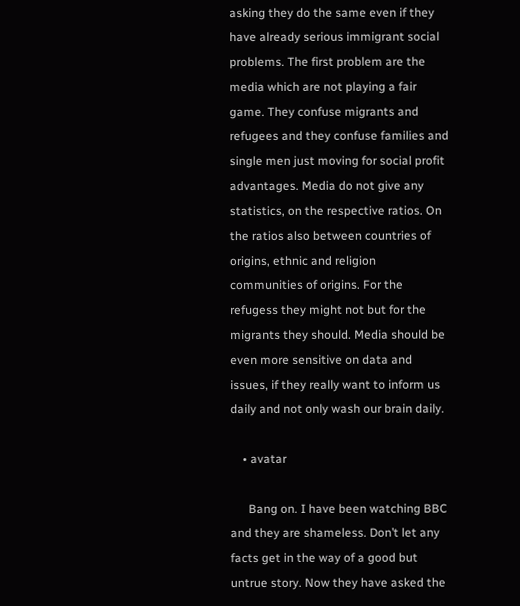asking they do the same even if they have already serious immigrant social problems. The first problem are the media which are not playing a fair game. They confuse migrants and refugees and they confuse families and single men just moving for social profit advantages. Media do not give any statistics, on the respective ratios. On the ratios also between countries of origins, ethnic and religion communities of origins. For the refugess they might not but for the migrants they should. Media should be even more sensitive on data and issues, if they really want to inform us daily and not only wash our brain daily.

    • avatar

      Bang on. I have been watching BBC and they are shameless. Don’t let any facts get in the way of a good but untrue story. Now they have asked the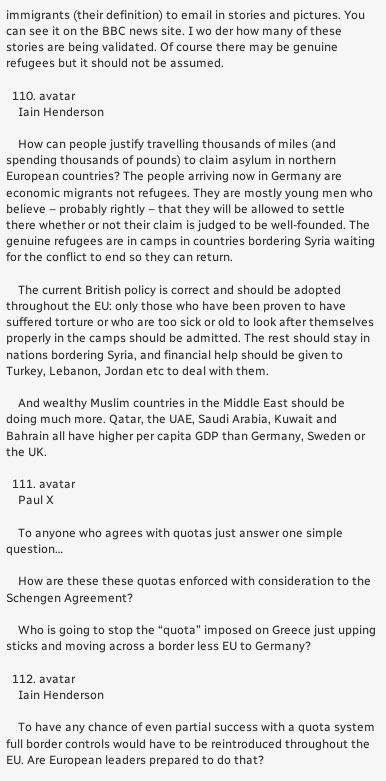immigrants (their definition) to email in stories and pictures. You can see it on the BBC news site. I wo der how many of these stories are being validated. Of course there may be genuine refugees but it should not be assumed.

  110. avatar
    Iain Henderson

    How can people justify travelling thousands of miles (and spending thousands of pounds) to claim asylum in northern European countries? The people arriving now in Germany are economic migrants not refugees. They are mostly young men who believe – probably rightly – that they will be allowed to settle there whether or not their claim is judged to be well-founded. The genuine refugees are in camps in countries bordering Syria waiting for the conflict to end so they can return.

    The current British policy is correct and should be adopted throughout the EU: only those who have been proven to have suffered torture or who are too sick or old to look after themselves properly in the camps should be admitted. The rest should stay in nations bordering Syria, and financial help should be given to Turkey, Lebanon, Jordan etc to deal with them.

    And wealthy Muslim countries in the Middle East should be doing much more. Qatar, the UAE, Saudi Arabia, Kuwait and Bahrain all have higher per capita GDP than Germany, Sweden or the UK.

  111. avatar
    Paul X

    To anyone who agrees with quotas just answer one simple question…

    How are these these quotas enforced with consideration to the Schengen Agreement?

    Who is going to stop the “quota” imposed on Greece just upping sticks and moving across a border less EU to Germany?

  112. avatar
    Iain Henderson

    To have any chance of even partial success with a quota system full border controls would have to be reintroduced throughout the EU. Are European leaders prepared to do that?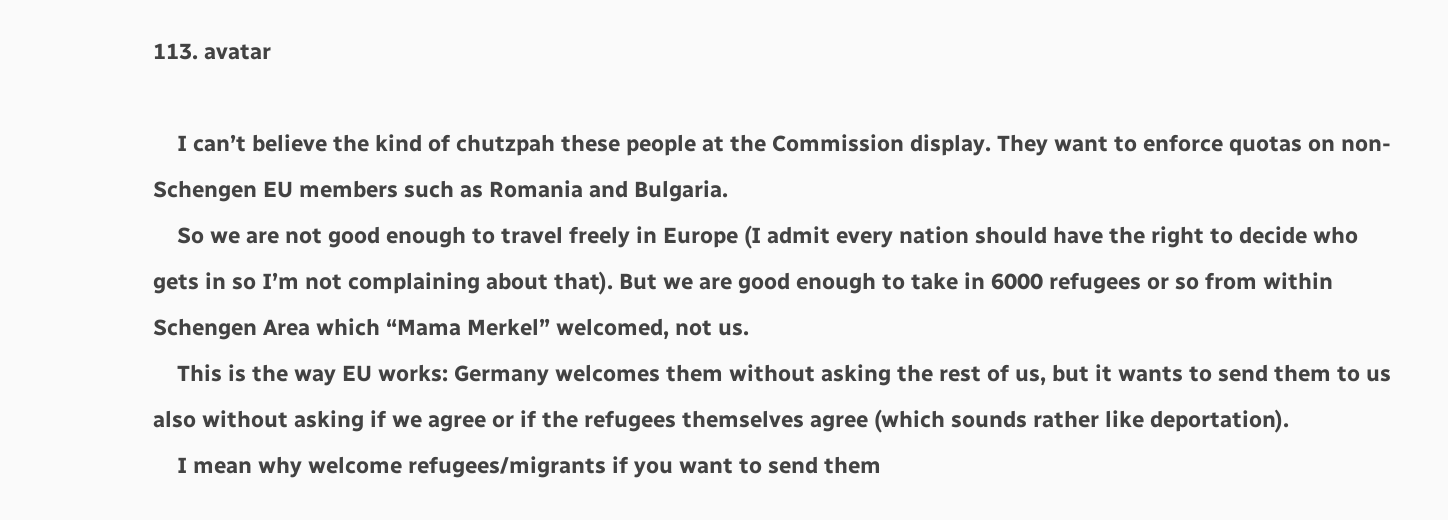113. avatar

    I can’t believe the kind of chutzpah these people at the Commission display. They want to enforce quotas on non-Schengen EU members such as Romania and Bulgaria.
    So we are not good enough to travel freely in Europe (I admit every nation should have the right to decide who gets in so I’m not complaining about that). But we are good enough to take in 6000 refugees or so from within Schengen Area which “Mama Merkel” welcomed, not us.
    This is the way EU works: Germany welcomes them without asking the rest of us, but it wants to send them to us also without asking if we agree or if the refugees themselves agree (which sounds rather like deportation).
    I mean why welcome refugees/migrants if you want to send them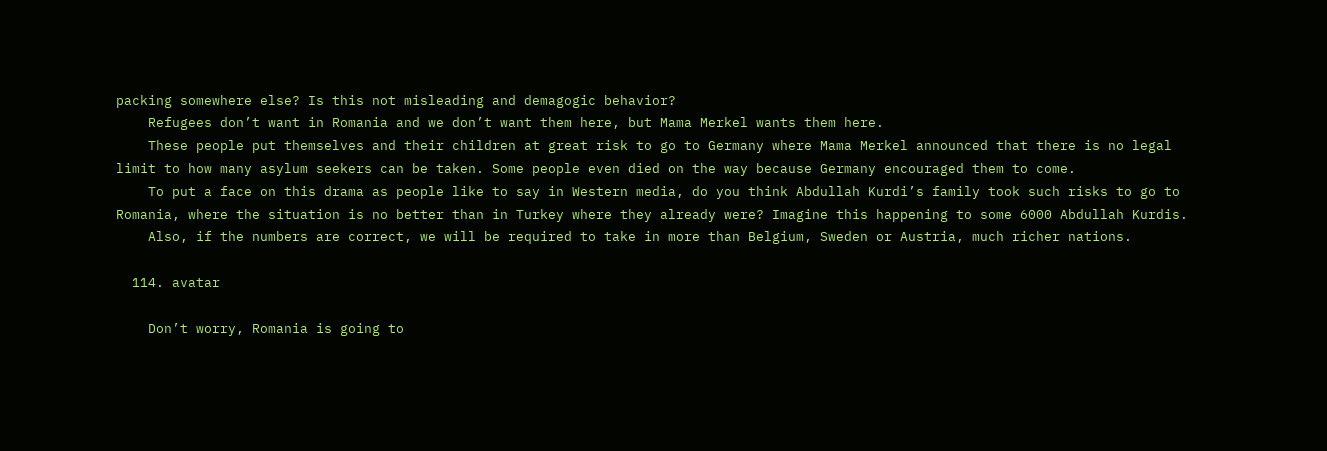packing somewhere else? Is this not misleading and demagogic behavior?
    Refugees don’t want in Romania and we don’t want them here, but Mama Merkel wants them here.
    These people put themselves and their children at great risk to go to Germany where Mama Merkel announced that there is no legal limit to how many asylum seekers can be taken. Some people even died on the way because Germany encouraged them to come.
    To put a face on this drama as people like to say in Western media, do you think Abdullah Kurdi’s family took such risks to go to Romania, where the situation is no better than in Turkey where they already were? Imagine this happening to some 6000 Abdullah Kurdis.
    Also, if the numbers are correct, we will be required to take in more than Belgium, Sweden or Austria, much richer nations.

  114. avatar

    Don’t worry, Romania is going to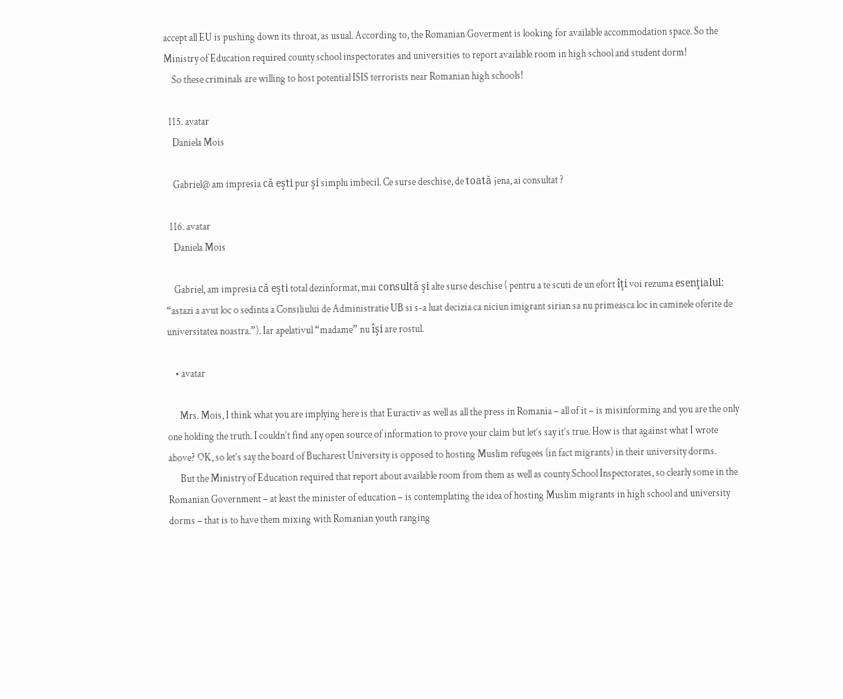accept all EU is pushing down its throat, as usual. According to, the Romanian Goverment is looking for available accommodation space. So the Ministry of Education required county school inspectorates and universities to report available room in high school and student dorm!
    So these criminals are willing to host potential ISIS terrorists near Romanian high schools!

  115. avatar
    Daniela Mois

    Gabriel@ am impresia că eşti pur şi simplu imbecil. Ce surse deschise, de toată jena, ai consultat ?

  116. avatar
    Daniela Mois

    Gabriel, am impresia că eşti total dezinformat, mai consultă şi alte surse deschise ( pentru a te scuti de un efort îţi voi rezuma esenţialul: “astazi a avut loc o sedinta a Consiliului de Administratie UB si s-a luat decizia ca niciun imigrant sirian sa nu primeasca loc in caminele oferite de universitatea noastra.”). Iar apelativul “madame” nu îşi are rostul.

    • avatar

      Mrs. Mois, I think what you are implying here is that Euractiv as well as all the press in Romania – all of it – is misinforming and you are the only one holding the truth. I couldn’t find any open source of information to prove your claim but let’s say it’s true. How is that against what I wrote above? OK, so let’s say the board of Bucharest University is opposed to hosting Muslim refugees (in fact migrants) in their university dorms.
      But the Ministry of Education required that report about available room from them as well as county School Inspectorates, so clearly some in the Romanian Government – at least the minister of education – is contemplating the idea of hosting Muslim migrants in high school and university dorms – that is to have them mixing with Romanian youth ranging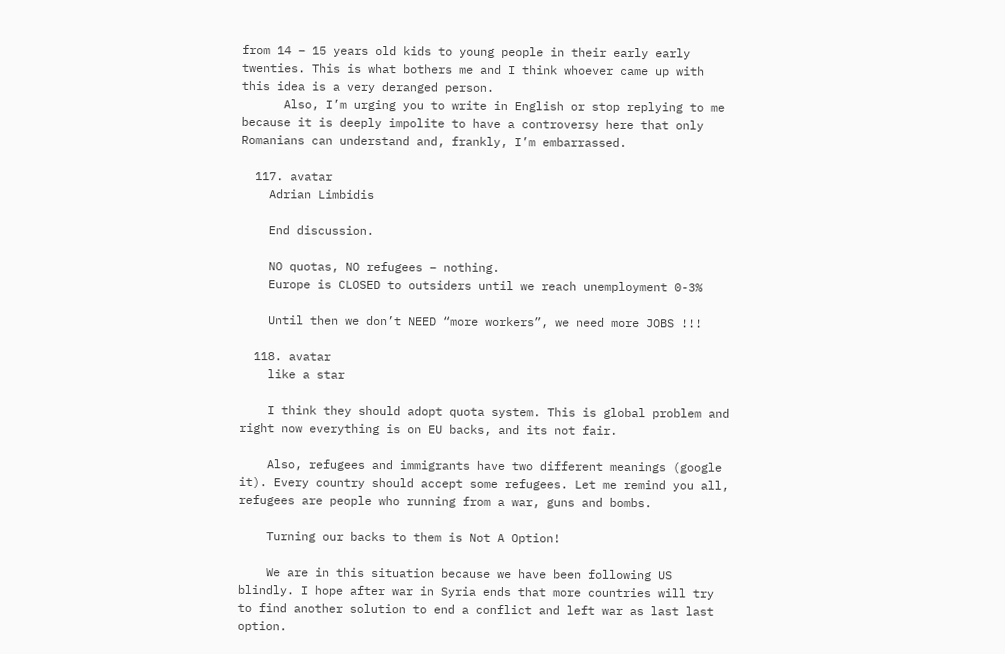from 14 – 15 years old kids to young people in their early early twenties. This is what bothers me and I think whoever came up with this idea is a very deranged person.
      Also, I’m urging you to write in English or stop replying to me because it is deeply impolite to have a controversy here that only Romanians can understand and, frankly, I’m embarrassed.

  117. avatar
    Adrian Limbidis

    End discussion.

    NO quotas, NO refugees – nothing.
    Europe is CLOSED to outsiders until we reach unemployment 0-3%

    Until then we don’t NEED “more workers”, we need more JOBS !!!

  118. avatar
    like a star

    I think they should adopt quota system. This is global problem and right now everything is on EU backs, and its not fair.

    Also, refugees and immigrants have two different meanings (google it). Every country should accept some refugees. Let me remind you all, refugees are people who running from a war, guns and bombs.

    Turning our backs to them is Not A Option!

    We are in this situation because we have been following US blindly. I hope after war in Syria ends that more countries will try to find another solution to end a conflict and left war as last last option.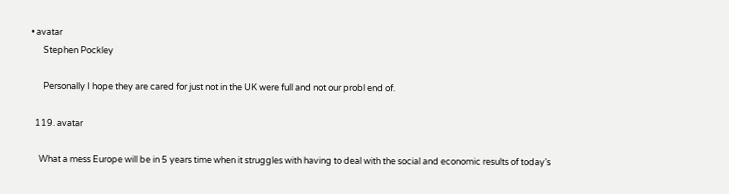• avatar
      Stephen Pockley

      Personally I hope they are cared for just not in the UK were full and not our probl end of.

  119. avatar

    What a mess Europe will be in 5 years time when it struggles with having to deal with the social and economic results of today’s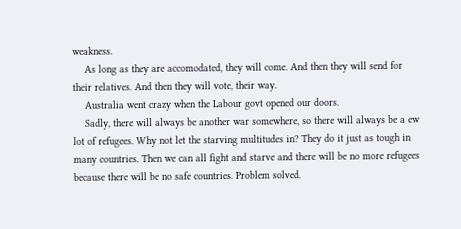weakness.
    As long as they are accomodated, they will come. And then they will send for their relatives. And then they will vote, their way.
    Australia went crazy when the Labour govt opened our doors.
    Sadly, there will always be another war somewhere, so there will always be a ew lot of refugees. Why not let the starving multitudes in? They do it just as tough in many countries. Then we can all fight and starve and there will be no more refugees because there will be no safe countries. Problem solved.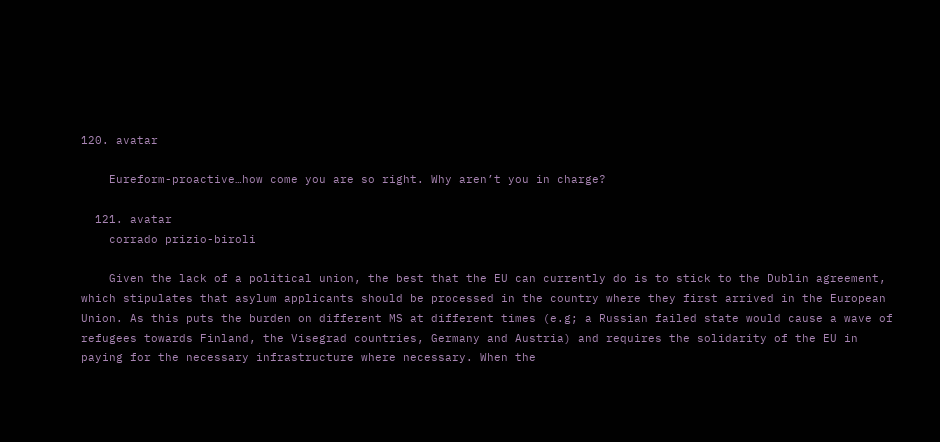120. avatar

    Eureform-proactive…how come you are so right. Why aren’t you in charge?

  121. avatar
    corrado prizio-biroli

    Given the lack of a political union, the best that the EU can currently do is to stick to the Dublin agreement, which stipulates that asylum applicants should be processed in the country where they first arrived in the European Union. As this puts the burden on different MS at different times (e.g; a Russian failed state would cause a wave of refugees towards Finland, the Visegrad countries, Germany and Austria) and requires the solidarity of the EU in paying for the necessary infrastructure where necessary. When the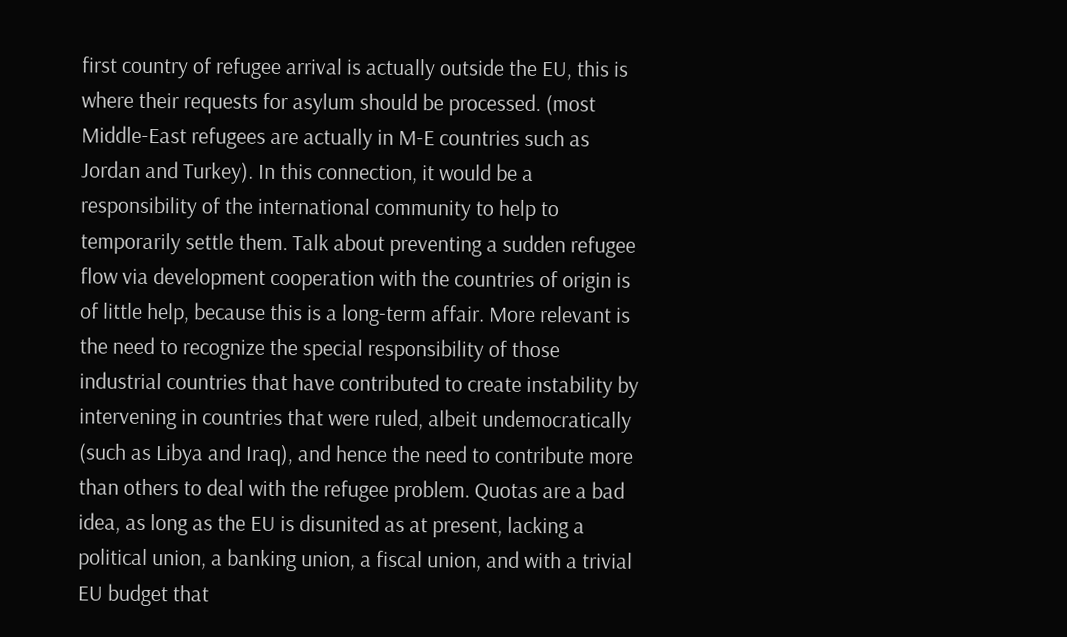first country of refugee arrival is actually outside the EU, this is where their requests for asylum should be processed. (most Middle-East refugees are actually in M-E countries such as Jordan and Turkey). In this connection, it would be a responsibility of the international community to help to temporarily settle them. Talk about preventing a sudden refugee flow via development cooperation with the countries of origin is of little help, because this is a long-term affair. More relevant is the need to recognize the special responsibility of those industrial countries that have contributed to create instability by intervening in countries that were ruled, albeit undemocratically (such as Libya and Iraq), and hence the need to contribute more than others to deal with the refugee problem. Quotas are a bad idea, as long as the EU is disunited as at present, lacking a political union, a banking union, a fiscal union, and with a trivial EU budget that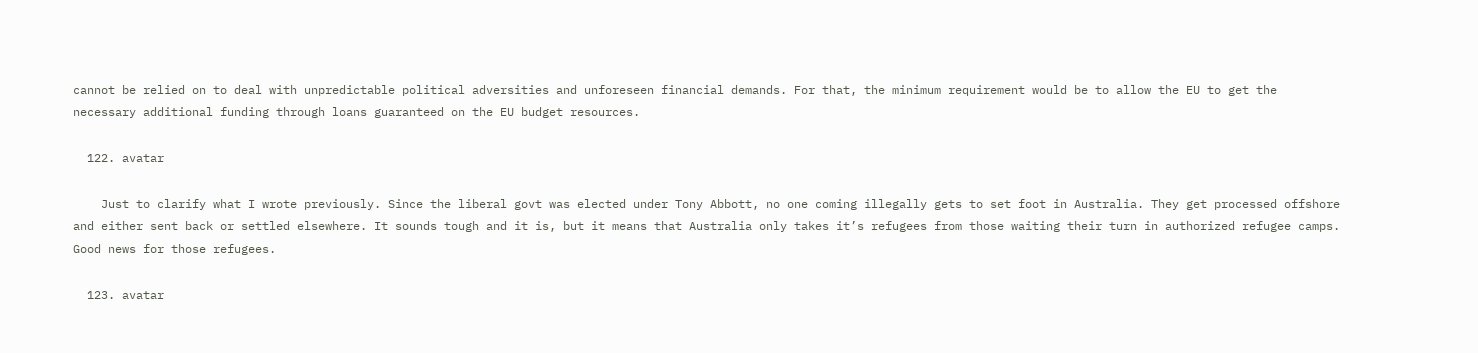cannot be relied on to deal with unpredictable political adversities and unforeseen financial demands. For that, the minimum requirement would be to allow the EU to get the necessary additional funding through loans guaranteed on the EU budget resources.

  122. avatar

    Just to clarify what I wrote previously. Since the liberal govt was elected under Tony Abbott, no one coming illegally gets to set foot in Australia. They get processed offshore and either sent back or settled elsewhere. It sounds tough and it is, but it means that Australia only takes it’s refugees from those waiting their turn in authorized refugee camps. Good news for those refugees.

  123. avatar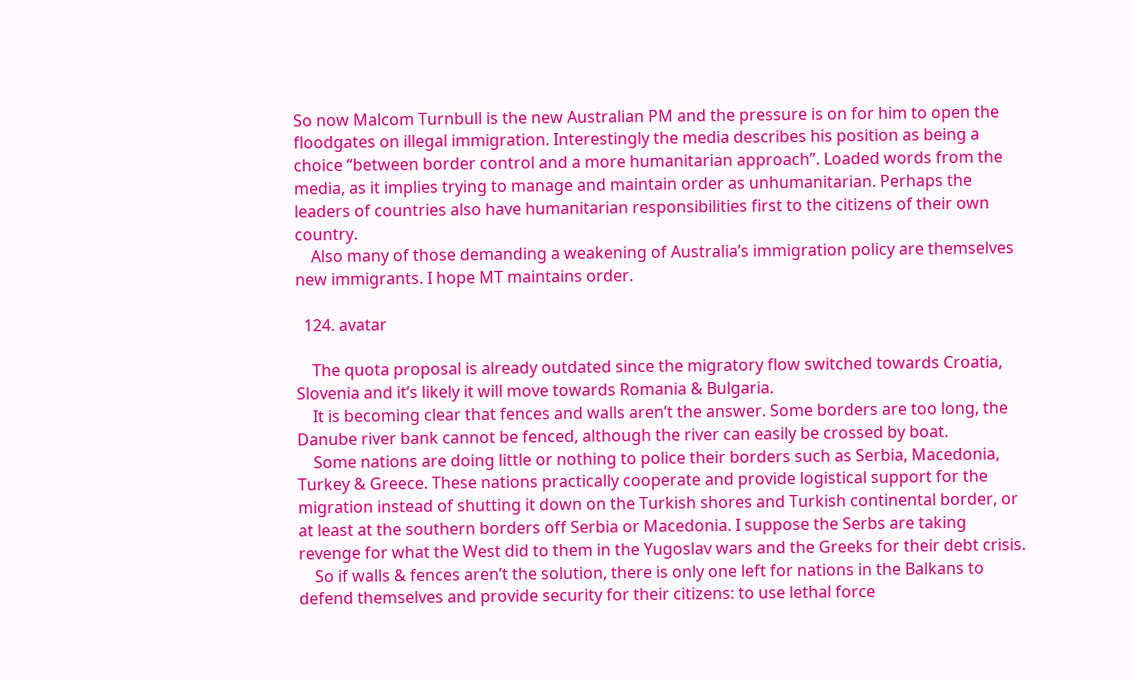So now Malcom Turnbull is the new Australian PM and the pressure is on for him to open the floodgates on illegal immigration. Interestingly the media describes his position as being a choice “between border control and a more humanitarian approach”. Loaded words from the media, as it implies trying to manage and maintain order as unhumanitarian. Perhaps the leaders of countries also have humanitarian responsibilities first to the citizens of their own country.
    Also many of those demanding a weakening of Australia’s immigration policy are themselves new immigrants. I hope MT maintains order.

  124. avatar

    The quota proposal is already outdated since the migratory flow switched towards Croatia, Slovenia and it’s likely it will move towards Romania & Bulgaria.
    It is becoming clear that fences and walls aren’t the answer. Some borders are too long, the Danube river bank cannot be fenced, although the river can easily be crossed by boat.
    Some nations are doing little or nothing to police their borders such as Serbia, Macedonia, Turkey & Greece. These nations practically cooperate and provide logistical support for the migration instead of shutting it down on the Turkish shores and Turkish continental border, or at least at the southern borders off Serbia or Macedonia. I suppose the Serbs are taking revenge for what the West did to them in the Yugoslav wars and the Greeks for their debt crisis.
    So if walls & fences aren’t the solution, there is only one left for nations in the Balkans to defend themselves and provide security for their citizens: to use lethal force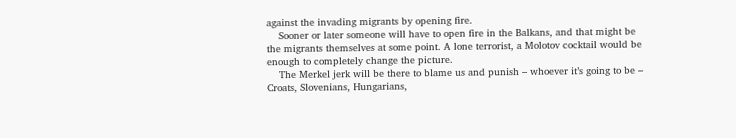against the invading migrants by opening fire.
    Sooner or later someone will have to open fire in the Balkans, and that might be the migrants themselves at some point. A lone terrorist, a Molotov cocktail would be enough to completely change the picture.
    The Merkel jerk will be there to blame us and punish – whoever it’s going to be – Croats, Slovenians, Hungarians,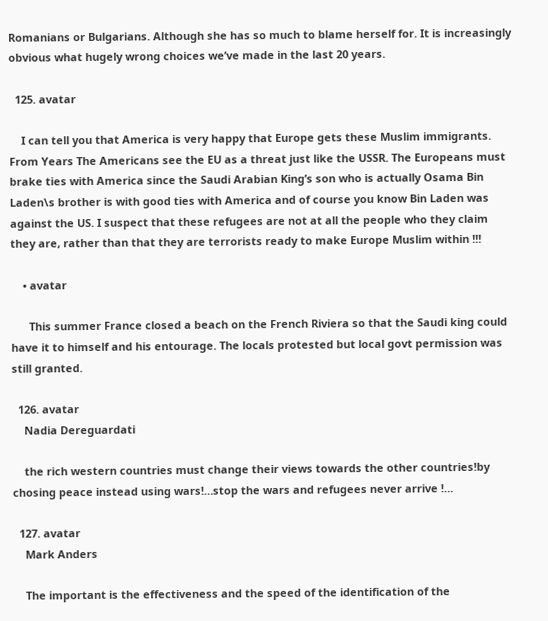Romanians or Bulgarians. Although she has so much to blame herself for. It is increasingly obvious what hugely wrong choices we’ve made in the last 20 years.

  125. avatar

    I can tell you that America is very happy that Europe gets these Muslim immigrants. From Years The Americans see the EU as a threat just like the USSR. The Europeans must brake ties with America since the Saudi Arabian King’s son who is actually Osama Bin Laden\s brother is with good ties with America and of course you know Bin Laden was against the US. I suspect that these refugees are not at all the people who they claim they are, rather than that they are terrorists ready to make Europe Muslim within !!!

    • avatar

      This summer France closed a beach on the French Riviera so that the Saudi king could have it to himself and his entourage. The locals protested but local govt permission was still granted.

  126. avatar
    Nadia Dereguardati

    the rich western countries must change their views towards the other countries!by chosing peace instead using wars!…stop the wars and refugees never arrive !…

  127. avatar
    Mark Anders

    The important is the effectiveness and the speed of the identification of the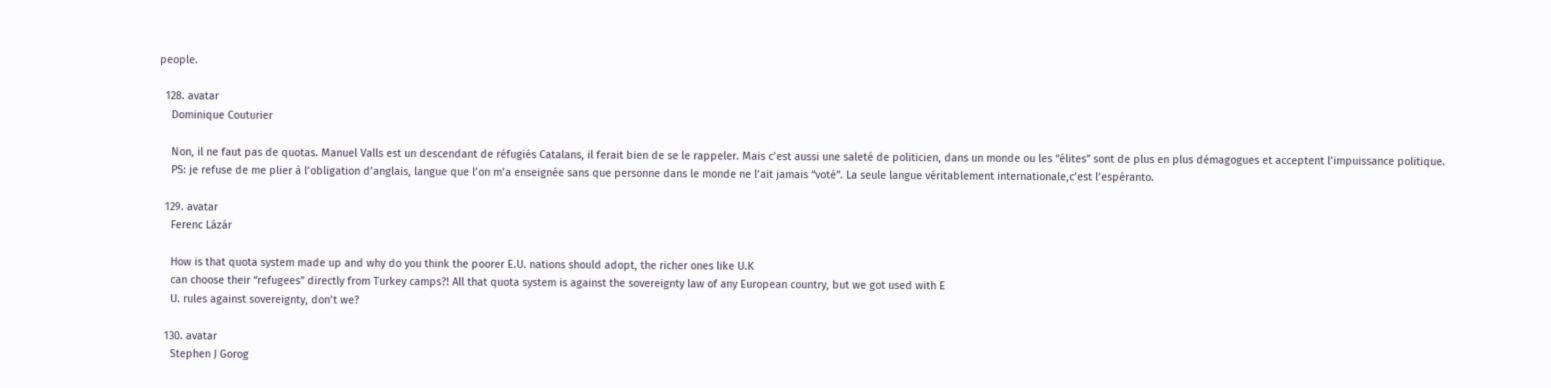people.

  128. avatar
    Dominique Couturier

    Non, il ne faut pas de quotas. Manuel Valls est un descendant de réfugiés Catalans, il ferait bien de se le rappeler. Mais c’est aussi une saleté de politicien, dans un monde ou les “élites” sont de plus en plus démagogues et acceptent l’impuissance politique.
    PS: je refuse de me plier à l’obligation d’anglais, langue que l’on m’a enseignée sans que personne dans le monde ne l’ait jamais “voté”. La seule langue véritablement internationale,c’est l’espéranto.

  129. avatar
    Ferenc Lázár

    How is that quota system made up and why do you think the poorer E.U. nations should adopt, the richer ones like U.K
    can choose their “refugees” directly from Turkey camps?! All that quota system is against the sovereignty law of any European country, but we got used with E
    U. rules against sovereignty, don’t we?

  130. avatar
    Stephen J Gorog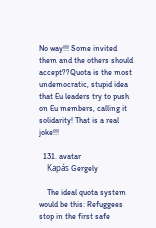No way!!! Some invited them and the others should accept??Quota is the most undemocratic, stupid idea that Eu leaders try to push on Eu members, calling it solidarity! That is a real joke!!!

  131. avatar
    Kapás Gergely

    The ideal quota system would be this: Refuggees stop in the first safe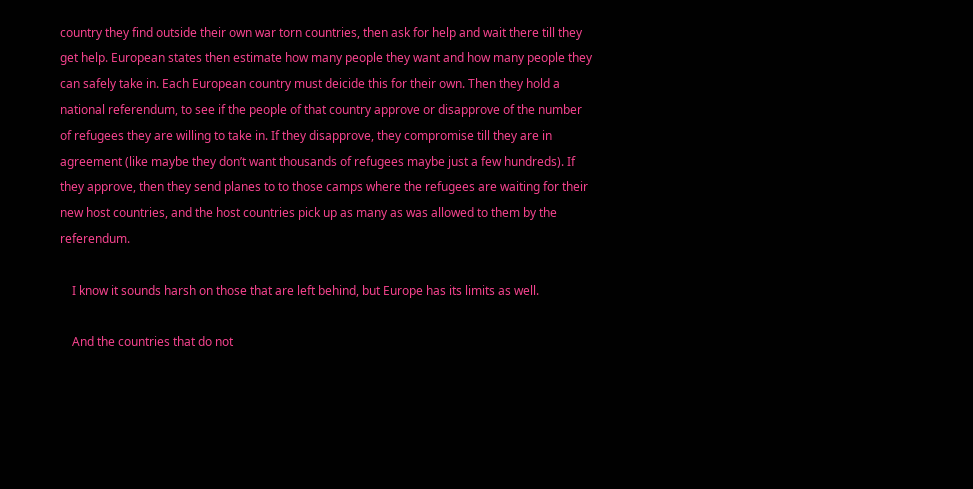country they find outside their own war torn countries, then ask for help and wait there till they get help. European states then estimate how many people they want and how many people they can safely take in. Each European country must deicide this for their own. Then they hold a national referendum, to see if the people of that country approve or disapprove of the number of refugees they are willing to take in. If they disapprove, they compromise till they are in agreement (like maybe they don’t want thousands of refugees maybe just a few hundreds). If they approve, then they send planes to to those camps where the refugees are waiting for their new host countries, and the host countries pick up as many as was allowed to them by the referendum.

    I know it sounds harsh on those that are left behind, but Europe has its limits as well.

    And the countries that do not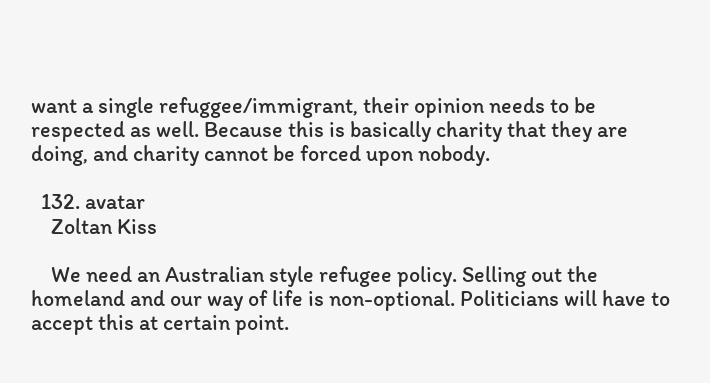want a single refuggee/immigrant, their opinion needs to be respected as well. Because this is basically charity that they are doing, and charity cannot be forced upon nobody.

  132. avatar
    Zoltan Kiss

    We need an Australian style refugee policy. Selling out the homeland and our way of life is non-optional. Politicians will have to accept this at certain point.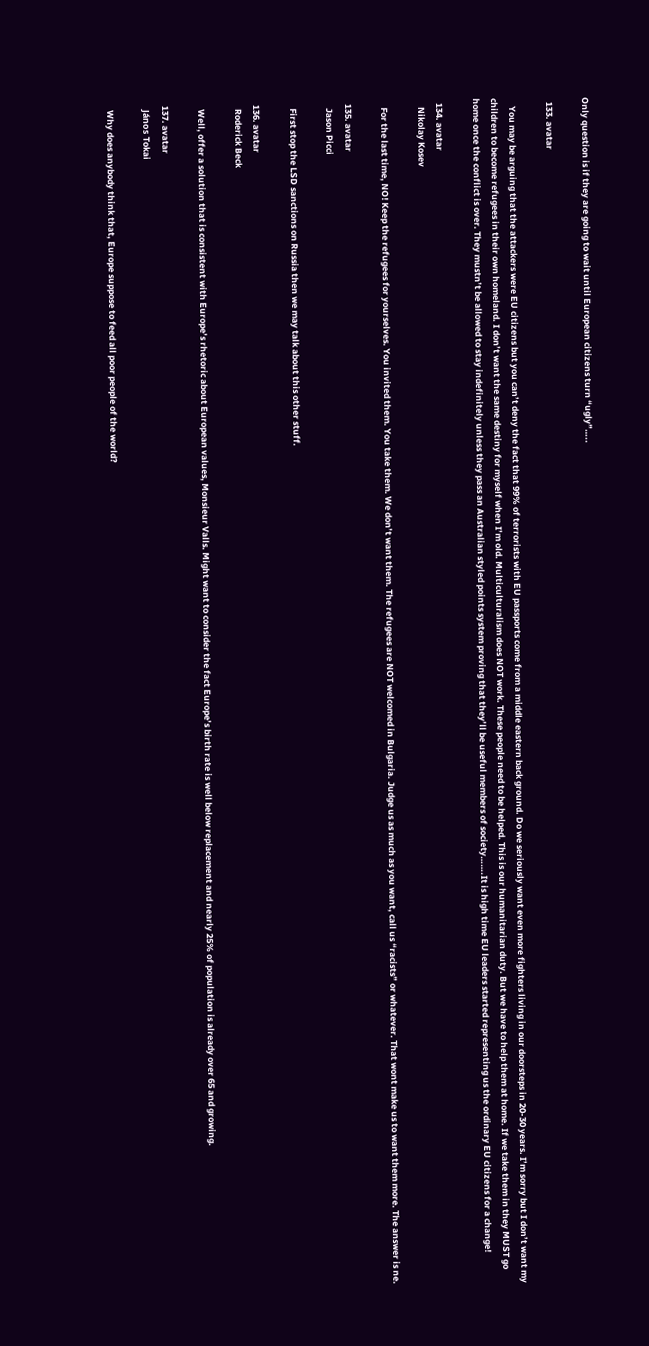Only question is if they are going to wait until European citizens turn “ugly”…..

  133. avatar

    You may be arguing that the attackers were EU citizens but you can’t deny the fact that 99% of terrorists with EU passports come from a middle eastern back ground. Do we seriously want even more fighters living in our doorsteps in 20-30 years. I’m sorry but I don’t want my children to become refugees in their own homeland. I don’t want the same destiny for myself when I’m old. Multiculturalism does NOT work. These people need to be helped. This is our humanitarian duty. But we have to help them at home. If we take them in they MUST go home once the conflict is over. They mustn’t be allowed to stay indefinitely unless they pass an Australian styled points system proving that they’ll be useful members of society…….It is high time EU leaders started representing us the ordinary EU citizens for a change!

  134. avatar
    Nikolay Kosev

    For the last time, NO! Keep the refugees for yourselves. You invited them. You take them. We don’t want them. The refugees are NOT welcomed in Bulgaria. Judge us as much as you want, call us “racists” or whatever. That wont make us to want them more. The answer is ne.

  135. avatar
    Jason Picci

    First stop the LSD sanctions on Russia then we may talk about this other stuff.

  136. avatar
    Roderick Beck

    Well, offer a solution that is consistent with Europe’s rhetoric about European values, Monsieur Valls. Might want to consider the fact Europe’s birth rate is well below replacement and nearly 25% of population is already over 65 and growing.

  137. avatar
    János Tokai

    Why does anybody think that, Europe suppose to feed all poor people of the world?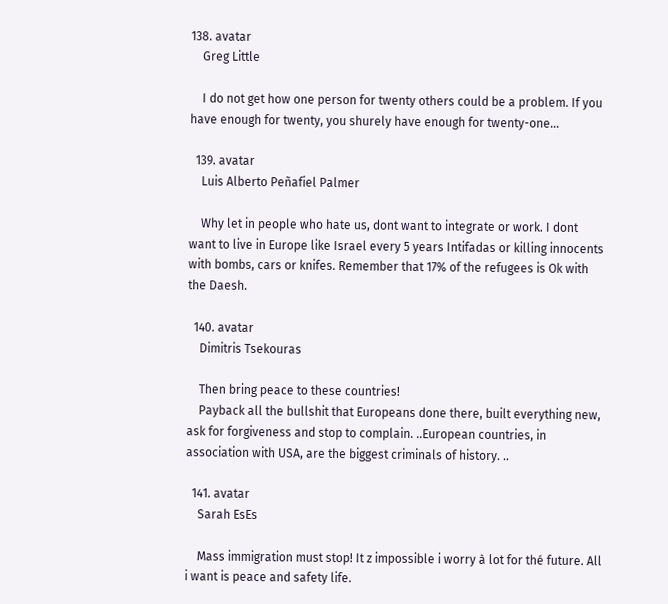138. avatar
    Greg Little

    I do not get how one person for twenty others could be a problem. If you have enough for twenty, you shurely have enough for twenty-one…

  139. avatar
    Luis Alberto Peñafiel Palmer

    Why let in people who hate us, dont want to integrate or work. I dont want to live in Europe like Israel every 5 years Intifadas or killing innocents with bombs, cars or knifes. Remember that 17% of the refugees is Ok with the Daesh.

  140. avatar
    Dimitris Tsekouras

    Then bring peace to these countries!
    Payback all the bullshit that Europeans done there, built everything new, ask for forgiveness and stop to complain. ..European countries, in association with USA, are the biggest criminals of history. ..

  141. avatar
    Sarah EsEs

    Mass immigration must stop! It z impossible i worry à lot for thé future. All i want is peace and safety life.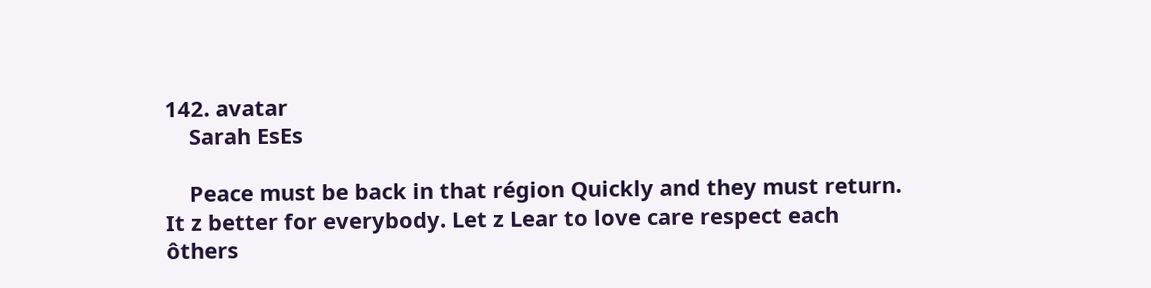142. avatar
    Sarah EsEs

    Peace must be back in that région Quickly and they must return. It z better for everybody. Let z Lear to love care respect each ôthers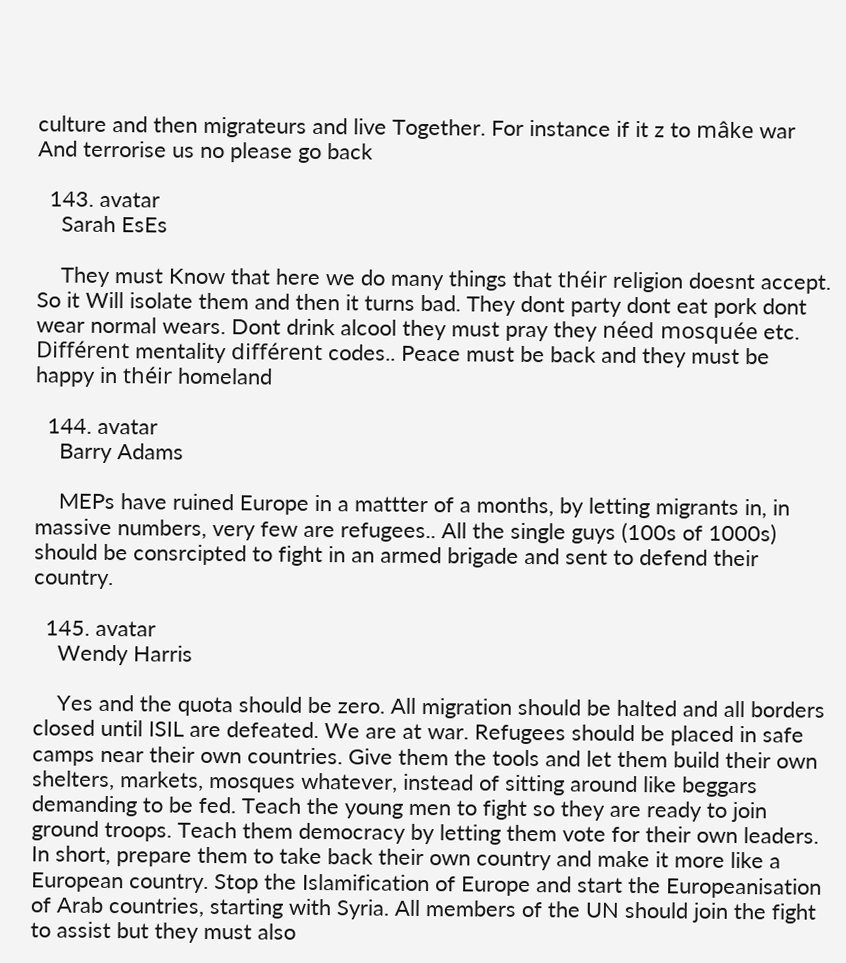culture and then migrateurs and live Together. For instance if it z to mâke war And terrorise us no please go back

  143. avatar
    Sarah EsEs

    They must Know that here we do many things that théir religion doesnt accept. So it Will isolate them and then it turns bad. They dont party dont eat pork dont wear normal wears. Dont drink alcool they must pray they néed mosquée etc. Différent mentality différent codes.. Peace must be back and they must be happy in théir homeland

  144. avatar
    Barry Adams

    MEPs have ruined Europe in a mattter of a months, by letting migrants in, in massive numbers, very few are refugees.. All the single guys (100s of 1000s) should be consrcipted to fight in an armed brigade and sent to defend their country.

  145. avatar
    Wendy Harris

    Yes and the quota should be zero. All migration should be halted and all borders closed until ISIL are defeated. We are at war. Refugees should be placed in safe camps near their own countries. Give them the tools and let them build their own shelters, markets, mosques whatever, instead of sitting around like beggars demanding to be fed. Teach the young men to fight so they are ready to join ground troops. Teach them democracy by letting them vote for their own leaders. In short, prepare them to take back their own country and make it more like a European country. Stop the Islamification of Europe and start the Europeanisation of Arab countries, starting with Syria. All members of the UN should join the fight to assist but they must also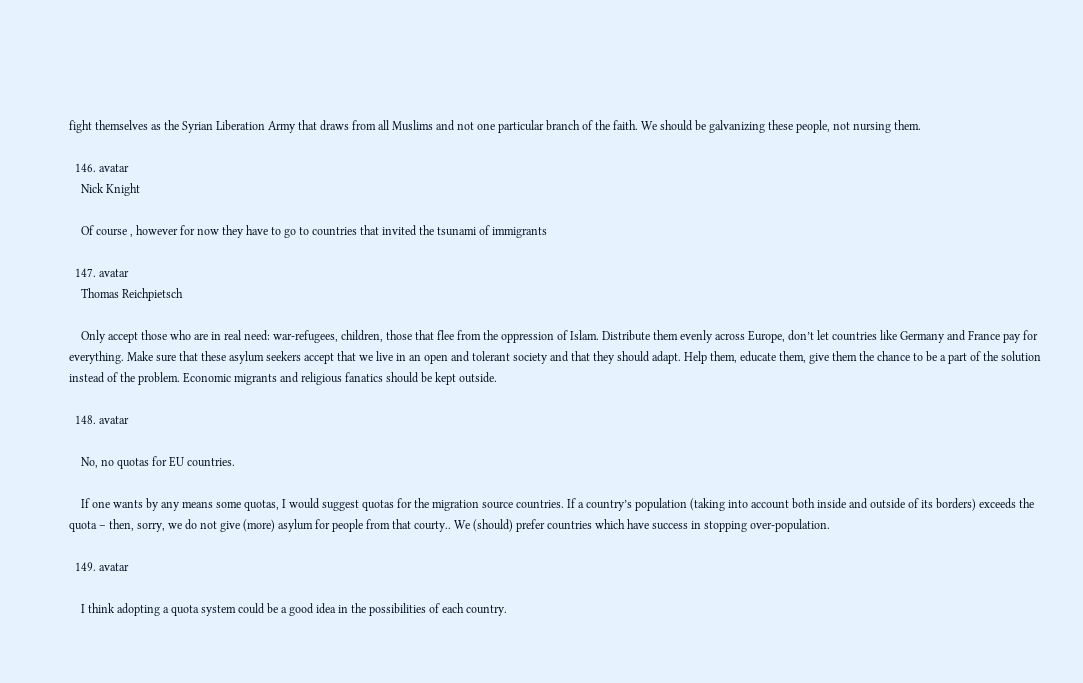fight themselves as the Syrian Liberation Army that draws from all Muslims and not one particular branch of the faith. We should be galvanizing these people, not nursing them.

  146. avatar
    Nick Knight

    Of course , however for now they have to go to countries that invited the tsunami of immigrants

  147. avatar
    Thomas Reichpietsch

    Only accept those who are in real need: war-refugees, children, those that flee from the oppression of Islam. Distribute them evenly across Europe, don’t let countries like Germany and France pay for everything. Make sure that these asylum seekers accept that we live in an open and tolerant society and that they should adapt. Help them, educate them, give them the chance to be a part of the solution instead of the problem. Economic migrants and religious fanatics should be kept outside.

  148. avatar

    No, no quotas for EU countries.

    If one wants by any means some quotas, I would suggest quotas for the migration source countries. If a country’s population (taking into account both inside and outside of its borders) exceeds the quota – then, sorry, we do not give (more) asylum for people from that courty.. We (should) prefer countries which have success in stopping over-population.

  149. avatar

    I think adopting a quota system could be a good idea in the possibilities of each country.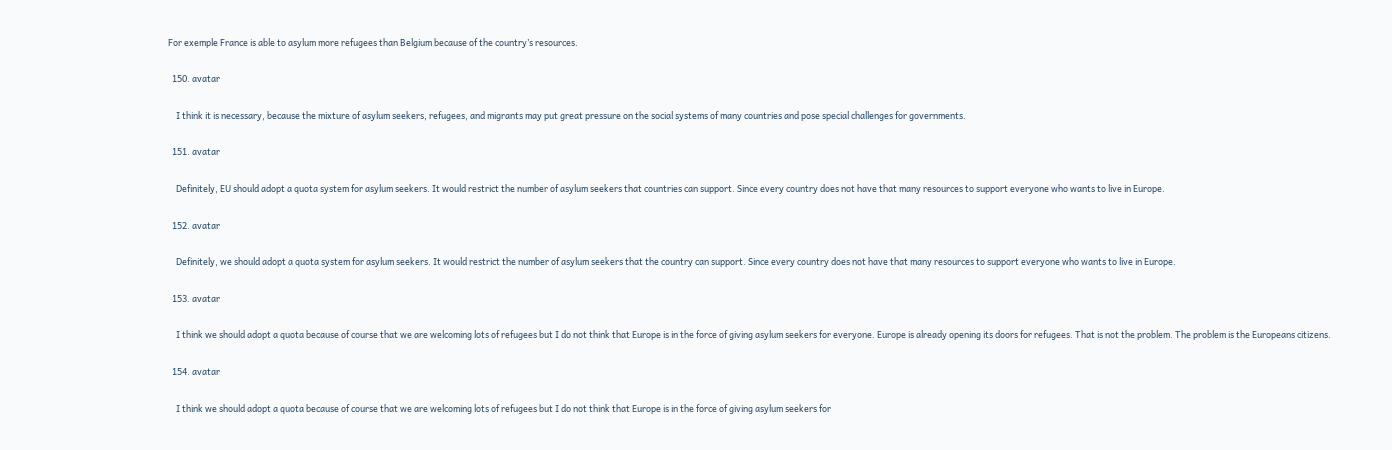For exemple France is able to asylum more refugees than Belgium because of the country’s resources.

  150. avatar

    I think it is necessary, because the mixture of asylum seekers, refugees, and migrants may put great pressure on the social systems of many countries and pose special challenges for governments.

  151. avatar

    Definitely, EU should adopt a quota system for asylum seekers. It would restrict the number of asylum seekers that countries can support. Since every country does not have that many resources to support everyone who wants to live in Europe.

  152. avatar

    Definitely, we should adopt a quota system for asylum seekers. It would restrict the number of asylum seekers that the country can support. Since every country does not have that many resources to support everyone who wants to live in Europe.

  153. avatar

    I think we should adopt a quota because of course that we are welcoming lots of refugees but I do not think that Europe is in the force of giving asylum seekers for everyone. Europe is already opening its doors for refugees. That is not the problem. The problem is the Europeans citizens.

  154. avatar

    I think we should adopt a quota because of course that we are welcoming lots of refugees but I do not think that Europe is in the force of giving asylum seekers for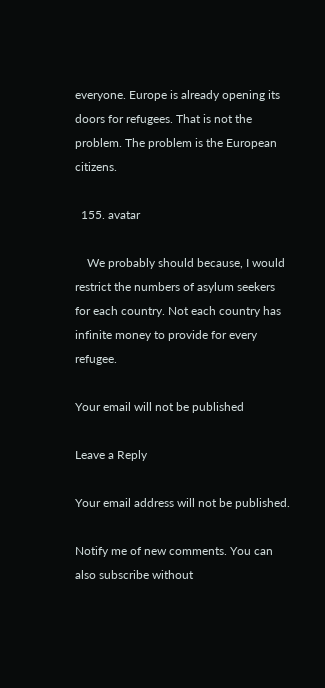everyone. Europe is already opening its doors for refugees. That is not the problem. The problem is the European citizens.

  155. avatar

    We probably should because, I would restrict the numbers of asylum seekers for each country. Not each country has infinite money to provide for every refugee.

Your email will not be published

Leave a Reply

Your email address will not be published.

Notify me of new comments. You can also subscribe without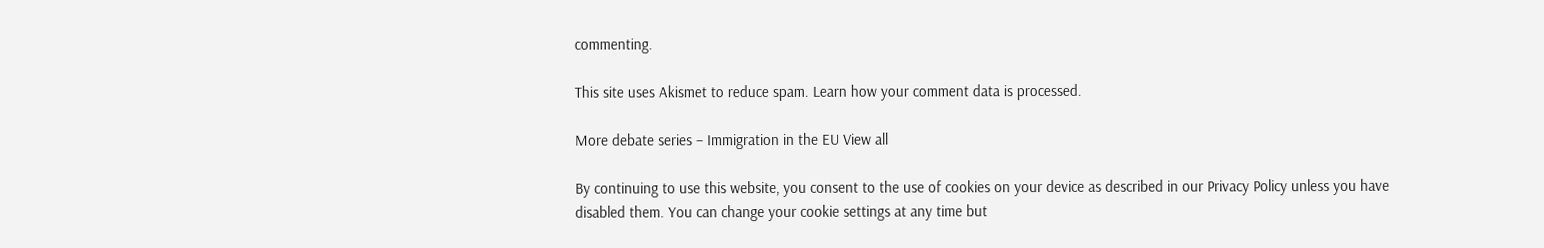commenting.

This site uses Akismet to reduce spam. Learn how your comment data is processed.

More debate series – Immigration in the EU View all

By continuing to use this website, you consent to the use of cookies on your device as described in our Privacy Policy unless you have disabled them. You can change your cookie settings at any time but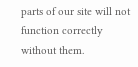parts of our site will not function correctly without them.